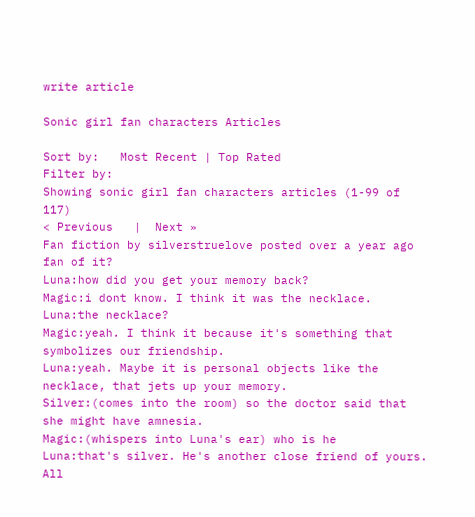write article

Sonic girl fan characters Articles

Sort by:   Most Recent | Top Rated
Filter by:
Showing sonic girl fan characters articles (1-99 of 117)
< Previous   |  Next »
Fan fiction by silverstruelove posted over a year ago
fan of it?
Luna:how did you get your memory back?
Magic:i dont know. I think it was the necklace.
Luna:the necklace?
Magic:yeah. I think it because it's something that symbolizes our friendship.
Luna:yeah. Maybe it is personal objects like the necklace, that jets up your memory.
Silver:(comes into the room) so the doctor said that she might have amnesia.
Magic:(whispers into Luna's ear) who is he
Luna:that's silver. He's another close friend of yours. All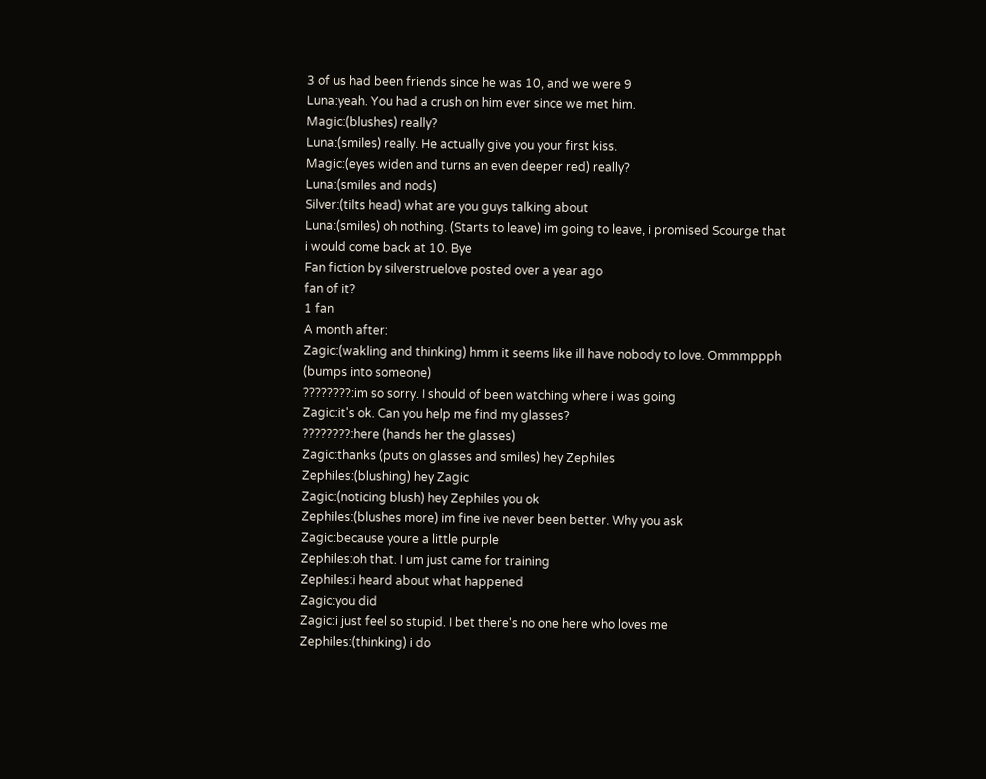3 of us had been friends since he was 10, and we were 9
Luna:yeah. You had a crush on him ever since we met him.
Magic:(blushes) really?
Luna:(smiles) really. He actually give you your first kiss.
Magic:(eyes widen and turns an even deeper red) really?
Luna:(smiles and nods)
Silver:(tilts head) what are you guys talking about
Luna:(smiles) oh nothing. (Starts to leave) im going to leave, i promised Scourge that i would come back at 10. Bye
Fan fiction by silverstruelove posted over a year ago
fan of it?
1 fan
A month after:
Zagic:(wakling and thinking) hmm it seems like ill have nobody to love. Ommmppph (bumps into someone)
????????:im so sorry. I should of been watching where i was going
Zagic:it's ok. Can you help me find my glasses?
????????:here (hands her the glasses)
Zagic:thanks (puts on glasses and smiles) hey Zephiles
Zephiles:(blushing) hey Zagic
Zagic:(noticing blush) hey Zephiles you ok
Zephiles:(blushes more) im fine ive never been better. Why you ask
Zagic:because youre a little purple
Zephiles:oh that. I um just came for training
Zephiles:i heard about what happened
Zagic:you did
Zagic:i just feel so stupid. I bet there's no one here who loves me
Zephiles:(thinking) i do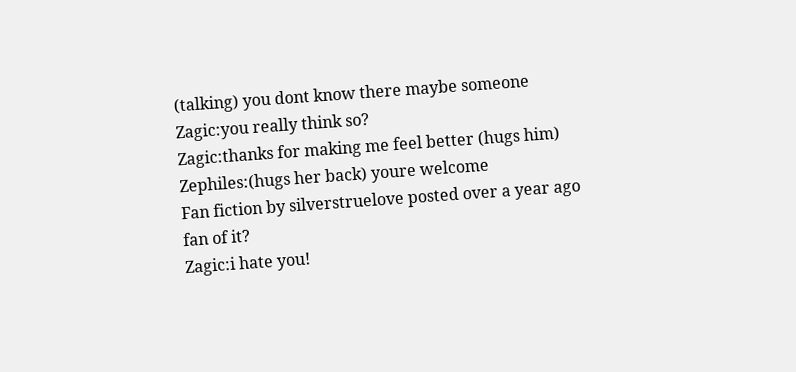(talking) you dont know there maybe someone
Zagic:you really think so?
Zagic:thanks for making me feel better (hugs him)
Zephiles:(hugs her back) youre welcome
Fan fiction by silverstruelove posted over a year ago
fan of it?
Zagic:i hate you!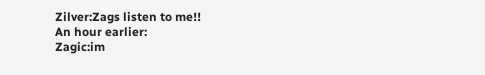Zilver:Zags listen to me!!
An hour earlier:
Zagic:im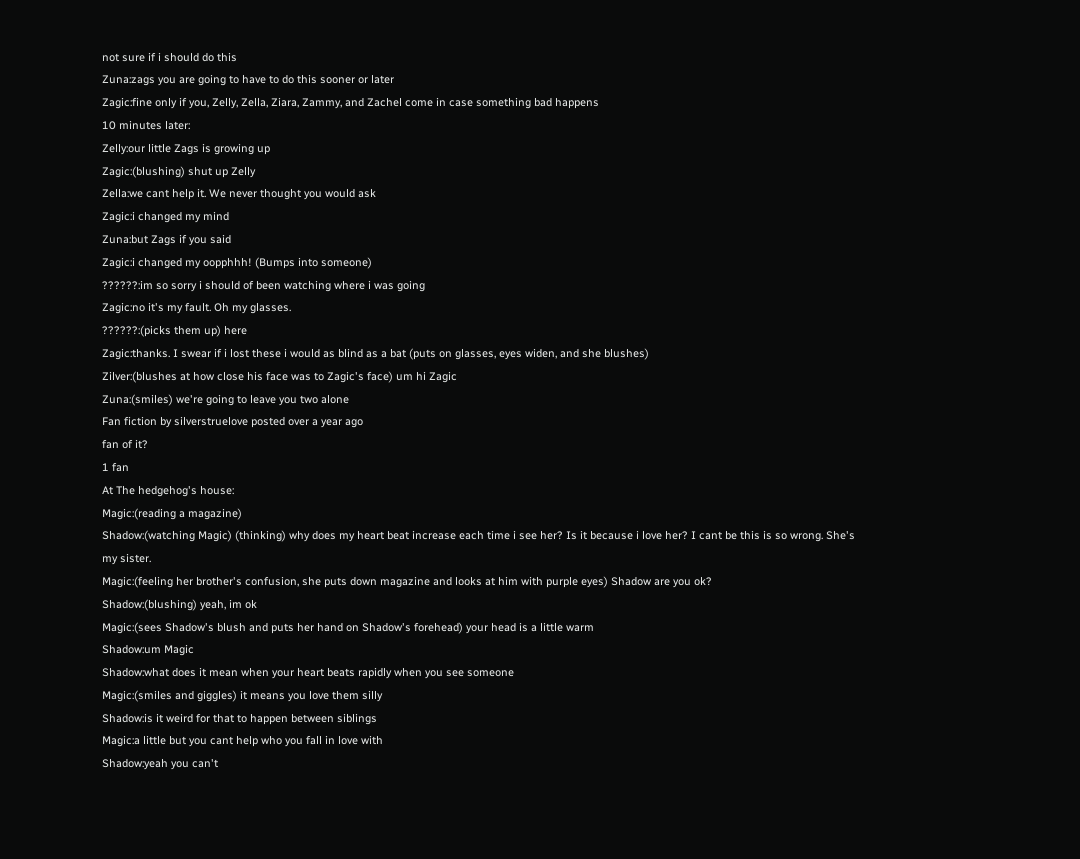not sure if i should do this
Zuna:zags you are going to have to do this sooner or later
Zagic:fine only if you, Zelly, Zella, Ziara, Zammy, and Zachel come in case something bad happens
10 minutes later:
Zelly:our little Zags is growing up
Zagic:(blushing) shut up Zelly
Zella:we cant help it. We never thought you would ask
Zagic:i changed my mind
Zuna:but Zags if you said
Zagic:i changed my oopphhh! (Bumps into someone)
??????:im so sorry i should of been watching where i was going
Zagic:no it's my fault. Oh my glasses.
??????:(picks them up) here
Zagic:thanks. I swear if i lost these i would as blind as a bat (puts on glasses, eyes widen, and she blushes)
Zilver:(blushes at how close his face was to Zagic's face) um hi Zagic
Zuna:(smiles) we're going to leave you two alone
Fan fiction by silverstruelove posted over a year ago
fan of it?
1 fan
At The hedgehog's house:
Magic:(reading a magazine)
Shadow:(watching Magic) (thinking) why does my heart beat increase each time i see her? Is it because i love her? I cant be this is so wrong. She's my sister.
Magic:(feeling her brother's confusion, she puts down magazine and looks at him with purple eyes) Shadow are you ok?
Shadow:(blushing) yeah, im ok
Magic:(sees Shadow's blush and puts her hand on Shadow's forehead) your head is a little warm
Shadow:um Magic
Shadow:what does it mean when your heart beats rapidly when you see someone
Magic:(smiles and giggles) it means you love them silly
Shadow:is it weird for that to happen between siblings
Magic:a little but you cant help who you fall in love with
Shadow:yeah you can't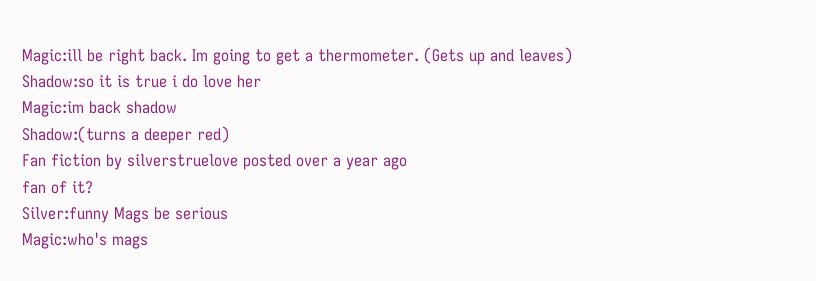Magic:ill be right back. Im going to get a thermometer. (Gets up and leaves)
Shadow:so it is true i do love her
Magic:im back shadow
Shadow:(turns a deeper red)
Fan fiction by silverstruelove posted over a year ago
fan of it?
Silver:funny Mags be serious
Magic:who's mags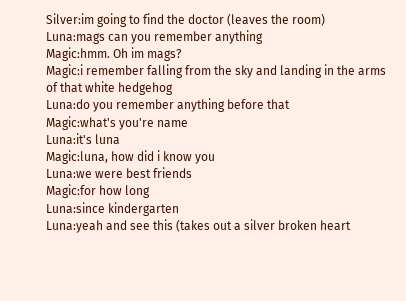Silver:im going to find the doctor (leaves the room)
Luna:mags can you remember anything
Magic:hmm. Oh im mags?
Magic:i remember falling from the sky and landing in the arms of that white hedgehog
Luna:do you remember anything before that
Magic:what's you're name
Luna:it's luna
Magic:luna, how did i know you
Luna:we were best friends
Magic:for how long
Luna:since kindergarten
Luna:yeah and see this (takes out a silver broken heart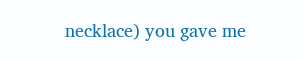necklace) you gave me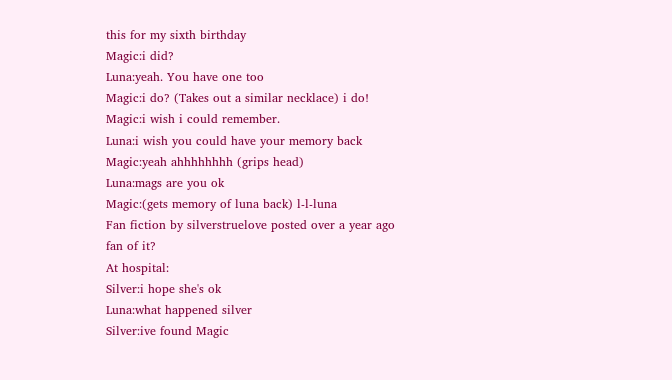this for my sixth birthday
Magic:i did?
Luna:yeah. You have one too
Magic:i do? (Takes out a similar necklace) i do!
Magic:i wish i could remember.
Luna:i wish you could have your memory back
Magic:yeah ahhhhhhhh (grips head)
Luna:mags are you ok
Magic:(gets memory of luna back) l-l-luna
Fan fiction by silverstruelove posted over a year ago
fan of it?
At hospital:
Silver:i hope she's ok
Luna:what happened silver
Silver:ive found Magic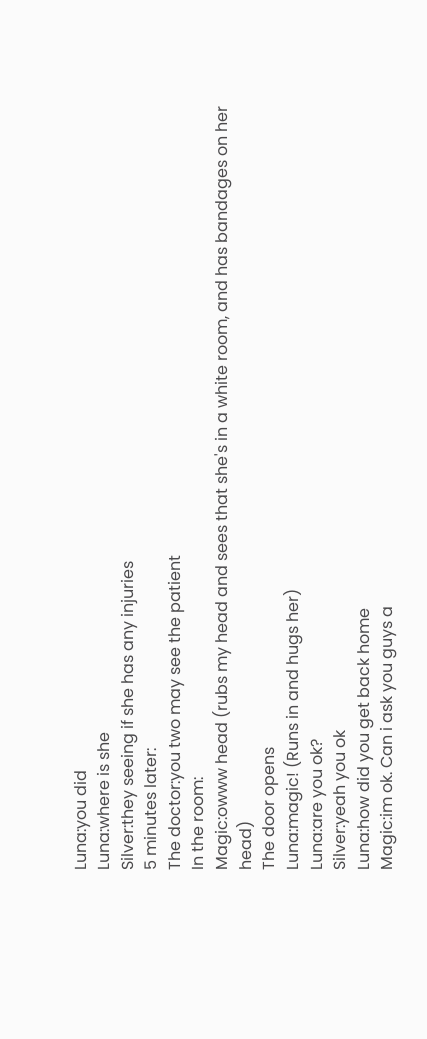Luna:you did
Luna:where is she
Silver:they seeing if she has any injuries
5 minutes later:
The doctor:you two may see the patient
In the room:
Magic:owww head (rubs my head and sees that she's in a white room, and has bandages on her head)
The door opens
Luna:magic! (Runs in and hugs her)
Luna:are you ok?
Silver:yeah you ok
Luna:how did you get back home
Magic:im ok. Can i ask you guys a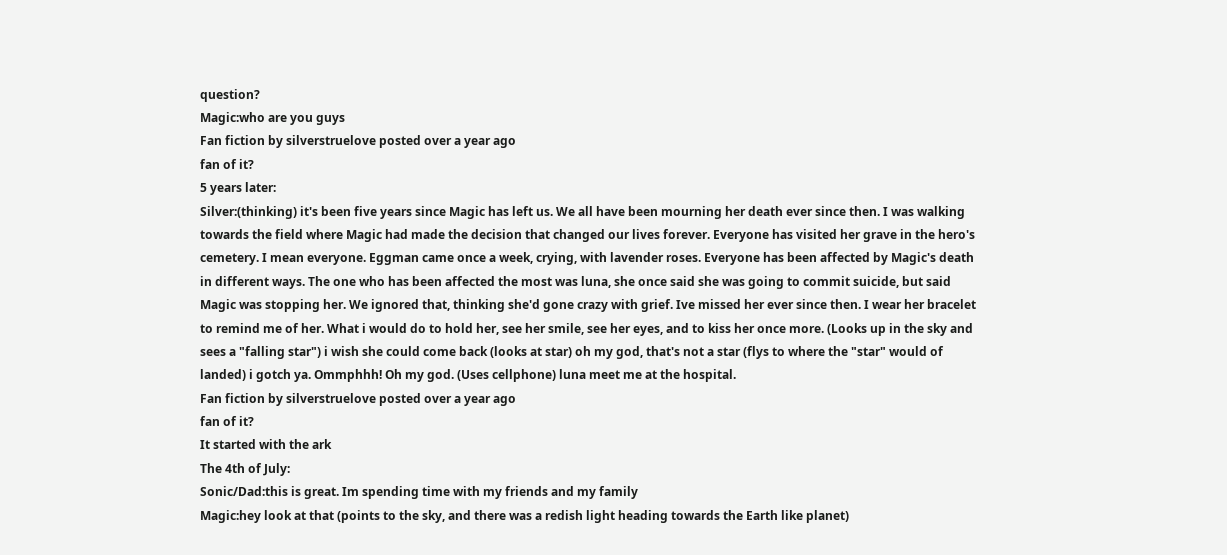question?
Magic:who are you guys
Fan fiction by silverstruelove posted over a year ago
fan of it?
5 years later:
Silver:(thinking) it's been five years since Magic has left us. We all have been mourning her death ever since then. I was walking towards the field where Magic had made the decision that changed our lives forever. Everyone has visited her grave in the hero's cemetery. I mean everyone. Eggman came once a week, crying, with lavender roses. Everyone has been affected by Magic's death in different ways. The one who has been affected the most was luna, she once said she was going to commit suicide, but said Magic was stopping her. We ignored that, thinking she'd gone crazy with grief. Ive missed her ever since then. I wear her bracelet to remind me of her. What i would do to hold her, see her smile, see her eyes, and to kiss her once more. (Looks up in the sky and sees a "falling star") i wish she could come back (looks at star) oh my god, that's not a star (flys to where the "star" would of landed) i gotch ya. Ommphhh! Oh my god. (Uses cellphone) luna meet me at the hospital.
Fan fiction by silverstruelove posted over a year ago
fan of it?
It started with the ark
The 4th of July:
Sonic/Dad:this is great. Im spending time with my friends and my family
Magic:hey look at that (points to the sky, and there was a redish light heading towards the Earth like planet)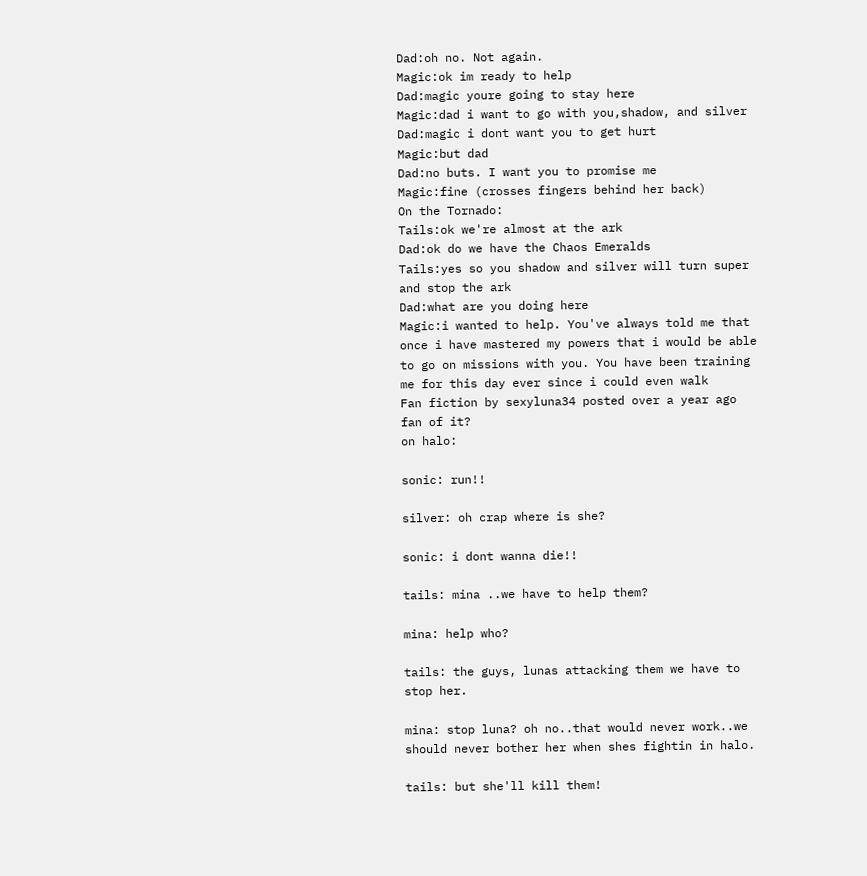Dad:oh no. Not again.
Magic:ok im ready to help
Dad:magic youre going to stay here
Magic:dad i want to go with you,shadow, and silver
Dad:magic i dont want you to get hurt
Magic:but dad
Dad:no buts. I want you to promise me
Magic:fine (crosses fingers behind her back)
On the Tornado:
Tails:ok we're almost at the ark
Dad:ok do we have the Chaos Emeralds
Tails:yes so you shadow and silver will turn super and stop the ark
Dad:what are you doing here
Magic:i wanted to help. You've always told me that once i have mastered my powers that i would be able to go on missions with you. You have been training me for this day ever since i could even walk
Fan fiction by sexyluna34 posted over a year ago
fan of it?
on halo:

sonic: run!!

silver: oh crap where is she?

sonic: i dont wanna die!!

tails: mina ..we have to help them?

mina: help who?

tails: the guys, lunas attacking them we have to stop her.

mina: stop luna? oh no..that would never work..we should never bother her when shes fightin in halo.

tails: but she'll kill them!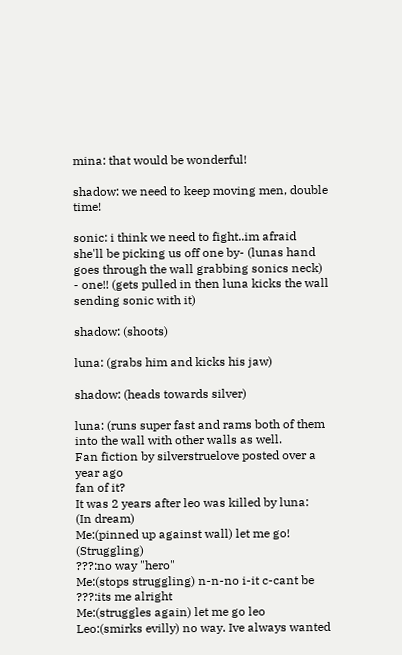mina: that would be wonderful!

shadow: we need to keep moving men, double time!

sonic: i think we need to fight..im afraid she'll be picking us off one by- (lunas hand goes through the wall grabbing sonics neck) - one!! (gets pulled in then luna kicks the wall sending sonic with it)

shadow: (shoots)

luna: (grabs him and kicks his jaw)

shadow: (heads towards silver)

luna: (runs super fast and rams both of them into the wall with other walls as well.
Fan fiction by silverstruelove posted over a year ago
fan of it?
It was 2 years after leo was killed by luna:
(In dream)
Me:(pinned up against wall) let me go! (Struggling)
???:no way "hero"
Me:(stops struggling) n-n-no i-it c-cant be
???:its me alright
Me:(struggles again) let me go leo
Leo:(smirks evilly) no way. Ive always wanted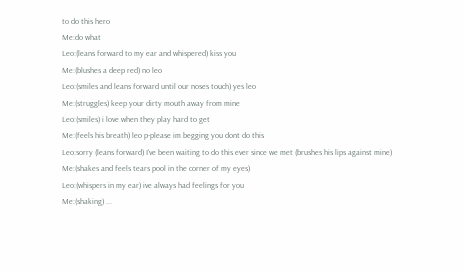to do this hero
Me:do what
Leo:(leans forward to my ear and whispered) kiss you
Me:(blushes a deep red) no leo
Leo:(smiles and leans forward until our noses touch) yes leo
Me:(struggles) keep your dirty mouth away from mine
Leo:(smiles) i love when they play hard to get
Me:(feels his breath) leo p-please im begging you dont do this
Leo:sorry (leans forward) I've been waiting to do this ever since we met (brushes his lips against mine)
Me:(shakes and feels tears pool in the corner of my eyes)
Leo:(whispers in my ear) ive always had feelings for you
Me:(shaking) ...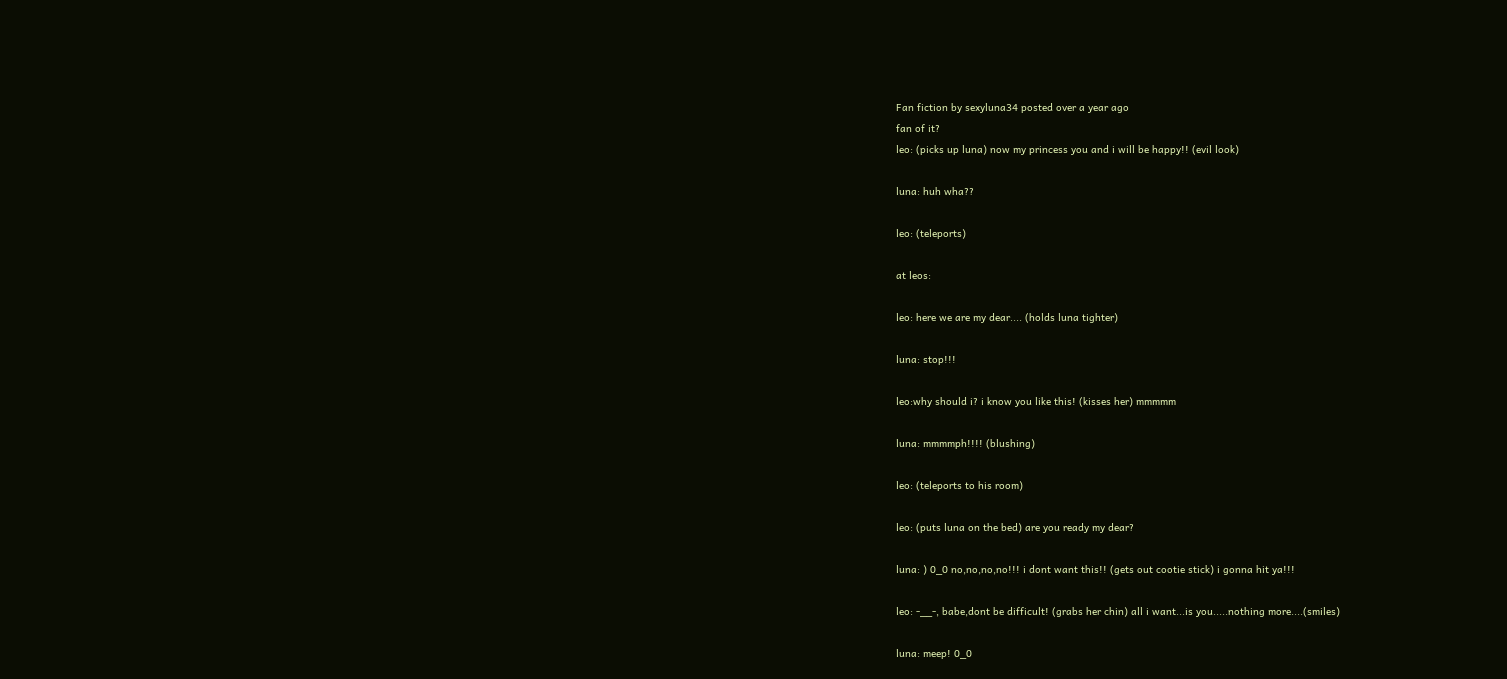Fan fiction by sexyluna34 posted over a year ago
fan of it?
leo: (picks up luna) now my princess you and i will be happy!! (evil look)

luna: huh wha??

leo: (teleports)

at leos:

leo: here we are my dear.... (holds luna tighter)

luna: stop!!!

leo:why should i? i know you like this! (kisses her) mmmmm

luna: mmmmph!!!! (blushing)

leo: (teleports to his room)

leo: (puts luna on the bed) are you ready my dear?

luna: ) 0_0 no,no,no,no!!! i dont want this!! (gets out cootie stick) i gonna hit ya!!!

leo: -__-, babe,dont be difficult! (grabs her chin) all i want...is you.....nothing more....(smiles)

luna: meep! 0_0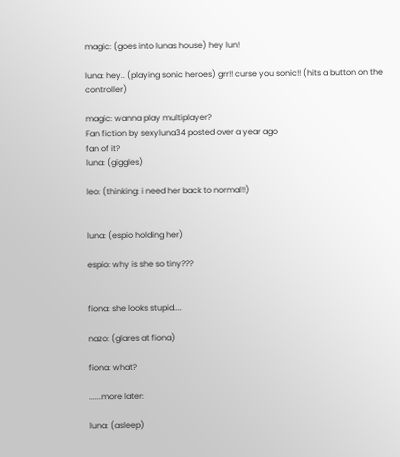magic: (goes into lunas house) hey lun!

luna: hey.. (playing sonic heroes) grr!! curse you sonic!! (hits a button on the controller)

magic: wanna play multiplayer?
Fan fiction by sexyluna34 posted over a year ago
fan of it?
luna: (giggles)

leo: (thinking: i need her back to normal!!)


luna: (espio holding her)

espio: why is she so tiny???


fiona: she looks stupid....

nazo: (glares at fiona)

fiona: what?

......more later:

luna: (asleep)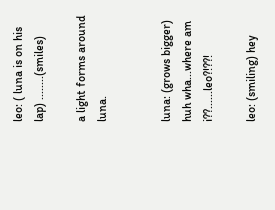leo: ( luna is on his lap) ........(smiles)

a light forms around luna.


luna: (grows bigger) huh wha...where am i??......leo?!??!

leo: (smiling) hey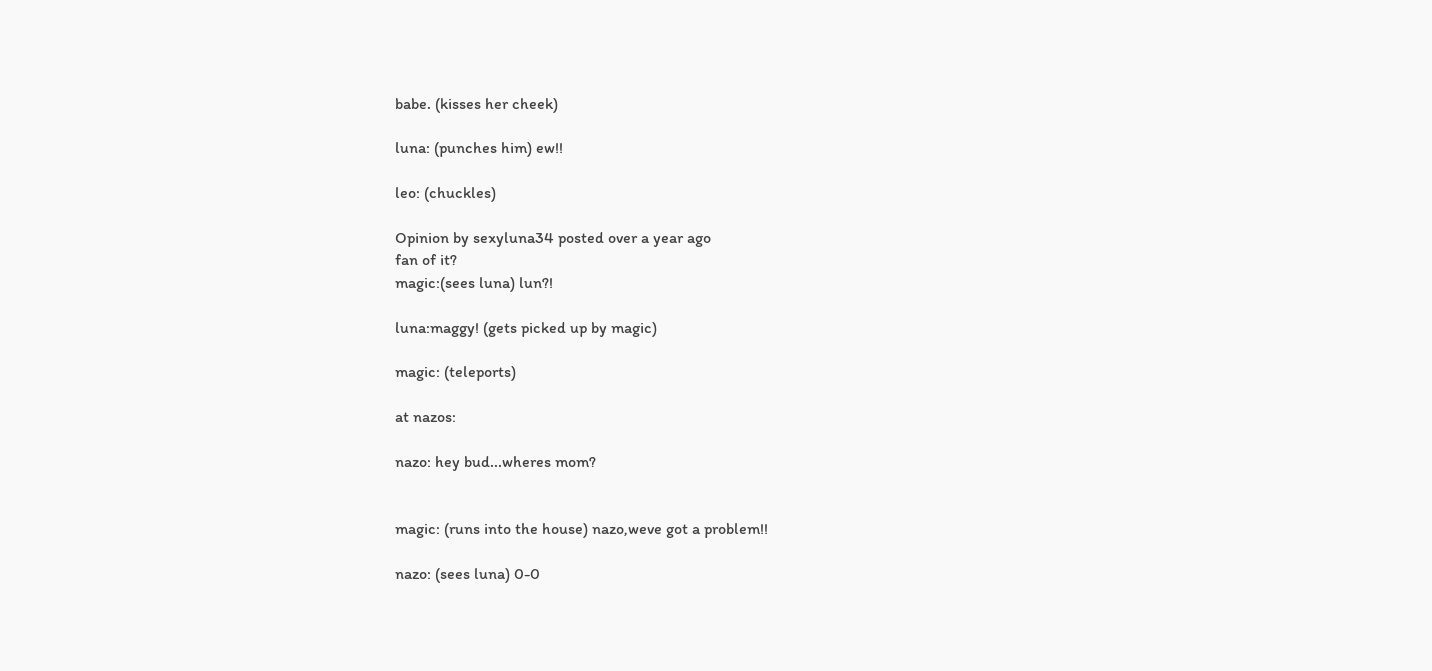babe. (kisses her cheek)

luna: (punches him) ew!!

leo: (chuckles)

Opinion by sexyluna34 posted over a year ago
fan of it?
magic:(sees luna) lun?!

luna:maggy! (gets picked up by magic)

magic: (teleports)

at nazos:

nazo: hey bud...wheres mom?


magic: (runs into the house) nazo,weve got a problem!!

nazo: (sees luna) 0-0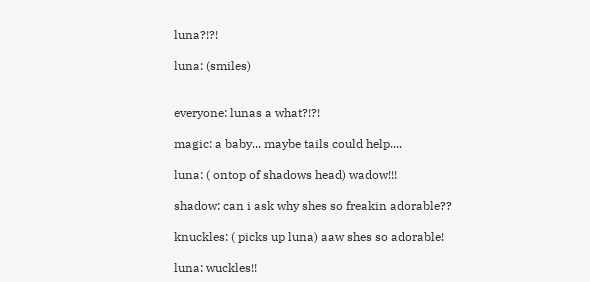luna?!?!

luna: (smiles)


everyone: lunas a what?!?!

magic: a baby... maybe tails could help....

luna: ( ontop of shadows head) wadow!!!

shadow: can i ask why shes so freakin adorable??

knuckles: ( picks up luna) aaw shes so adorable!

luna: wuckles!!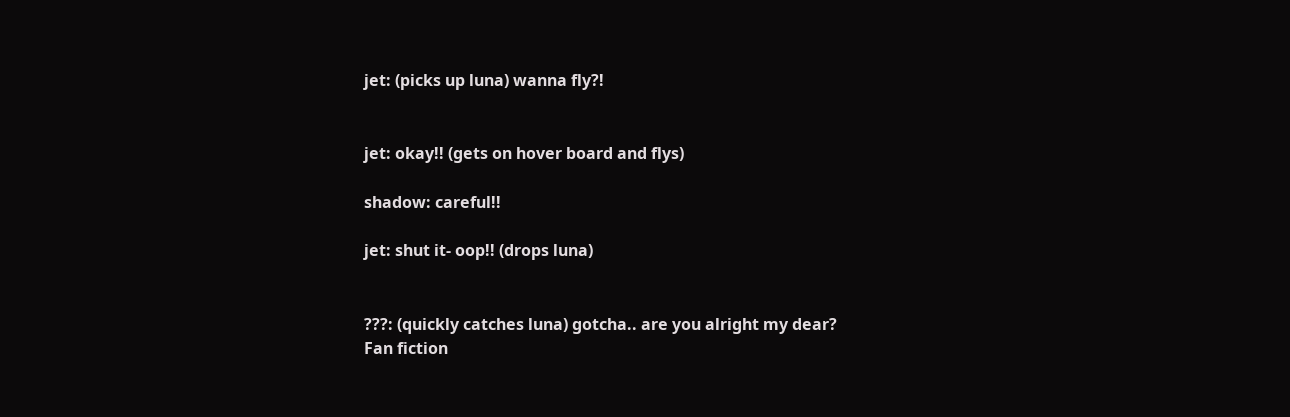jet: (picks up luna) wanna fly?!


jet: okay!! (gets on hover board and flys)

shadow: careful!!

jet: shut it- oop!! (drops luna)


???: (quickly catches luna) gotcha.. are you alright my dear?
Fan fiction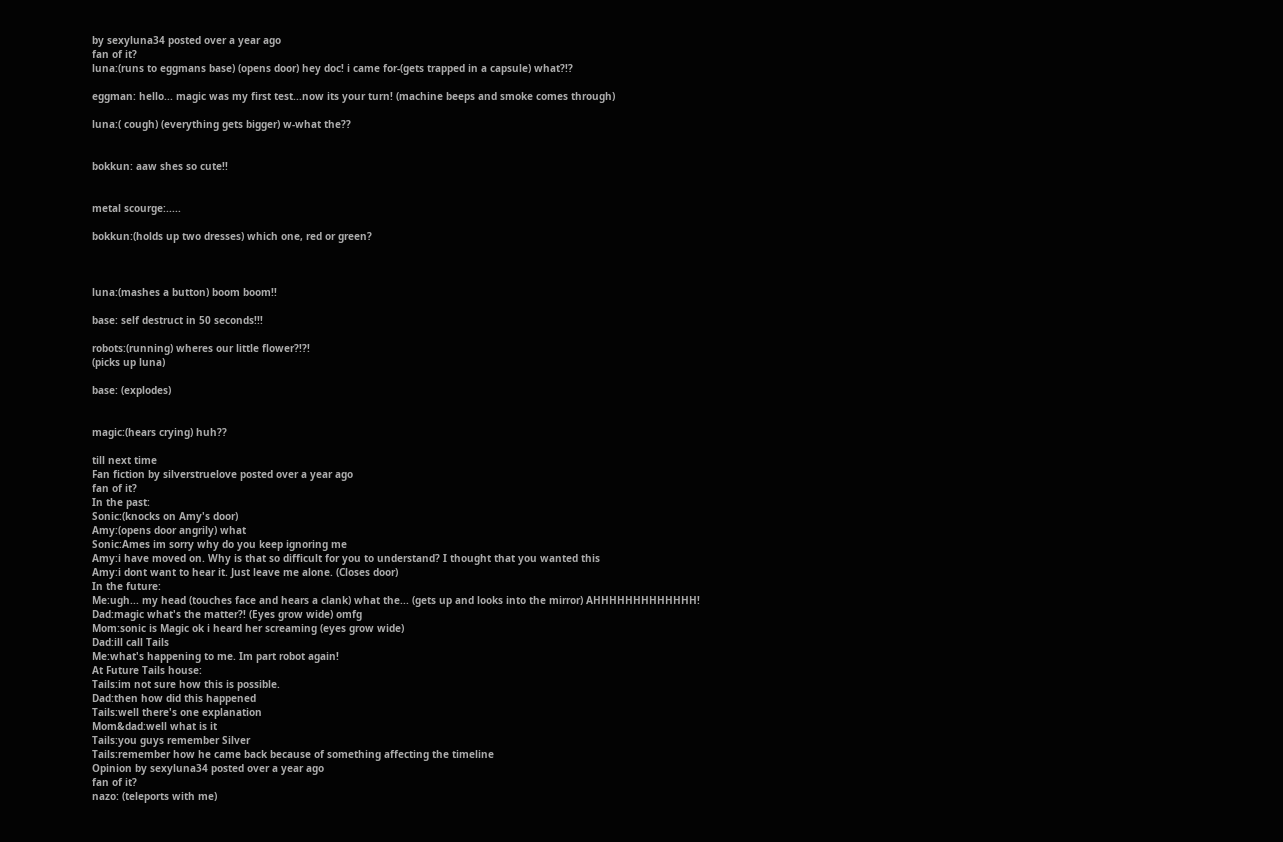by sexyluna34 posted over a year ago
fan of it?
luna:(runs to eggmans base) (opens door) hey doc! i came for-(gets trapped in a capsule) what?!?

eggman: hello... magic was my first test...now its your turn! (machine beeps and smoke comes through)

luna:( cough) (everything gets bigger) w-what the??


bokkun: aaw shes so cute!!


metal scourge:.....

bokkun:(holds up two dresses) which one, red or green?



luna:(mashes a button) boom boom!!

base: self destruct in 50 seconds!!!

robots:(running) wheres our little flower?!?!
(picks up luna)

base: (explodes)


magic:(hears crying) huh??

till next time
Fan fiction by silverstruelove posted over a year ago
fan of it?
In the past:
Sonic:(knocks on Amy's door)
Amy:(opens door angrily) what
Sonic:Ames im sorry why do you keep ignoring me
Amy:i have moved on. Why is that so difficult for you to understand? I thought that you wanted this
Amy:i dont want to hear it. Just leave me alone. (Closes door)
In the future:
Me:ugh... my head (touches face and hears a clank) what the... (gets up and looks into the mirror) AHHHHHHHHHHHHH!
Dad:magic what's the matter?! (Eyes grow wide) omfg
Mom:sonic is Magic ok i heard her screaming (eyes grow wide)
Dad:ill call Tails
Me:what's happening to me. Im part robot again!
At Future Tails house:
Tails:im not sure how this is possible.
Dad:then how did this happened
Tails:well there's one explanation
Mom&dad:well what is it
Tails:you guys remember Silver
Tails:remember how he came back because of something affecting the timeline
Opinion by sexyluna34 posted over a year ago
fan of it?
nazo: (teleports with me)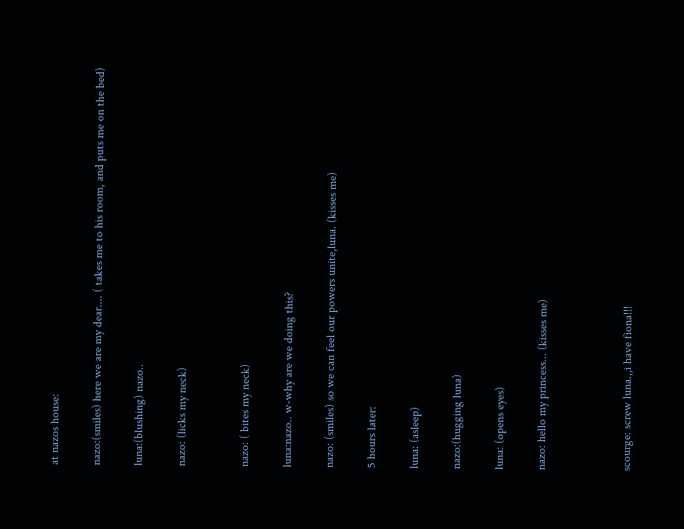at nazos house:

nazo:(smiles) here we are my dear.... ( takes me to his room, and puts me on the bed)

luna:(blushing) nazo..

nazo: (licks my neck)


nazo: ( bites my neck)

luna:nazo.. w-why are we doing this?

nazo: (smiles) so we can feel our powers unite,luna. (kisses me)

5 hours later:

luna: (asleep)

nazo:(hugging luna)

luna: (opens eyes)

nazo: hello my princess... (kisses me)



scourge: screw luna.,,i have fiona!!!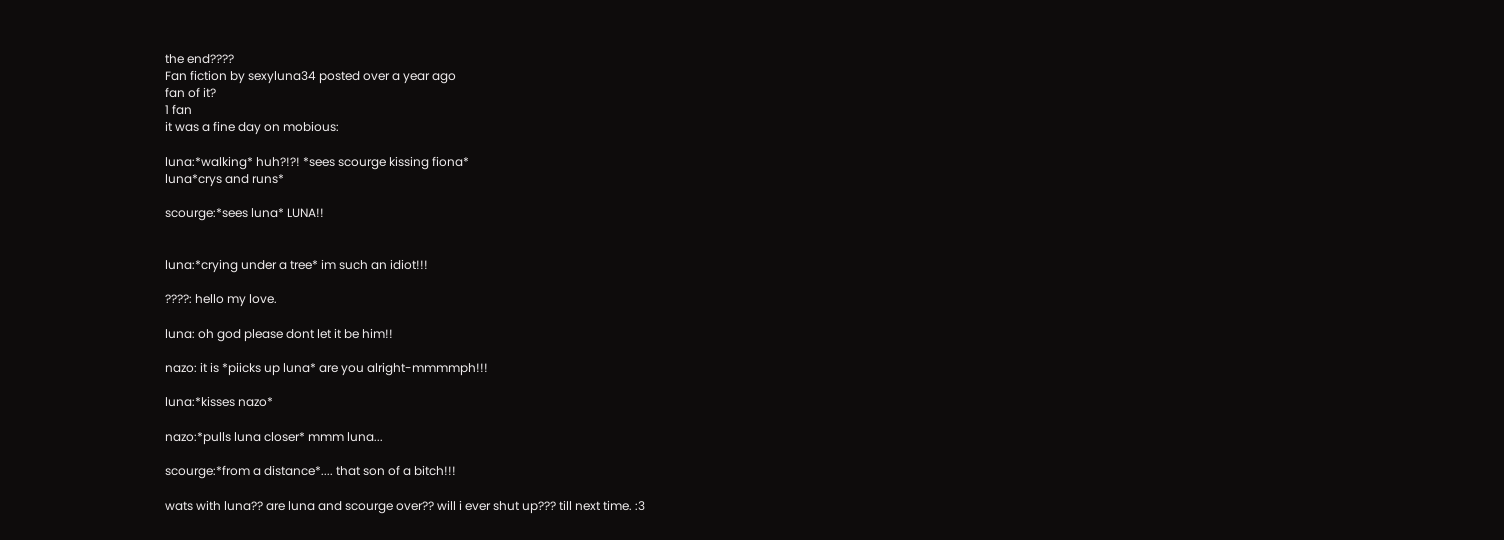the end????
Fan fiction by sexyluna34 posted over a year ago
fan of it?
1 fan
it was a fine day on mobious:

luna:*walking* huh?!?! *sees scourge kissing fiona*
luna*crys and runs*

scourge:*sees luna* LUNA!!


luna:*crying under a tree* im such an idiot!!!

????: hello my love.

luna: oh god please dont let it be him!!

nazo: it is *piicks up luna* are you alright-mmmmph!!!

luna:*kisses nazo*

nazo:*pulls luna closer* mmm luna...

scourge:*from a distance*.... that son of a bitch!!!

wats with luna?? are luna and scourge over?? will i ever shut up??? till next time. :3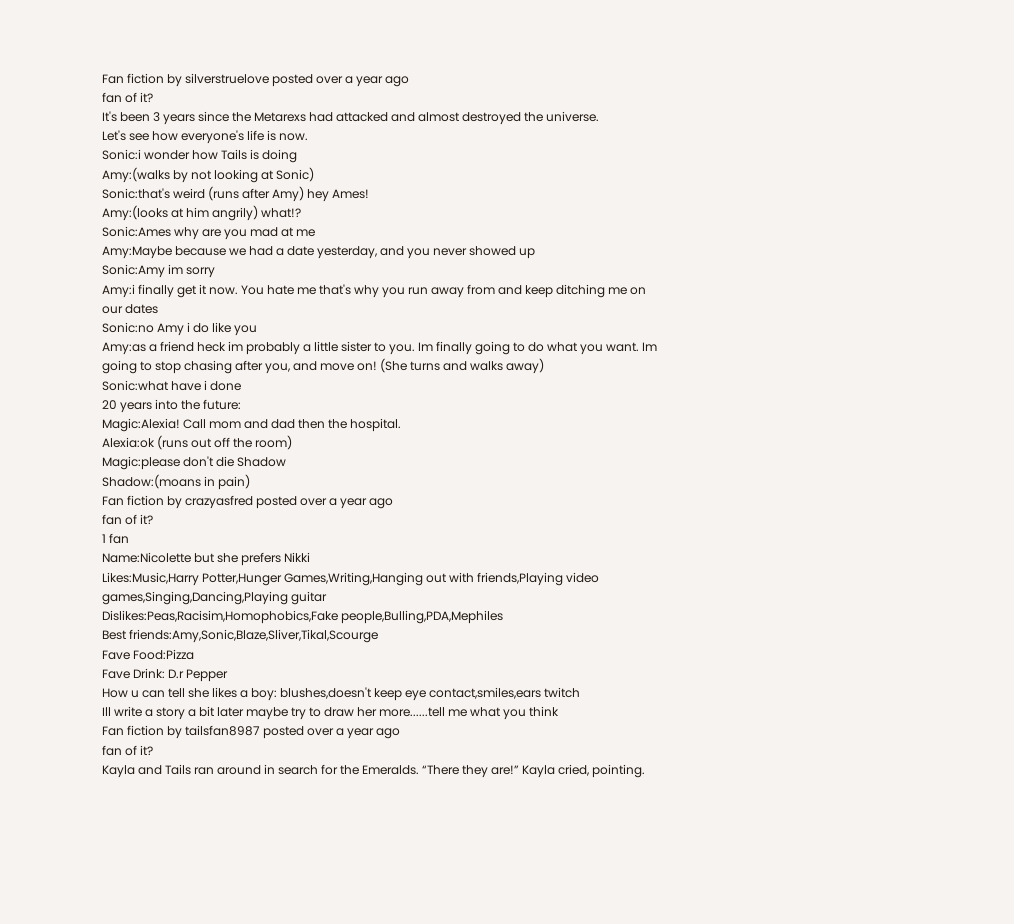Fan fiction by silverstruelove posted over a year ago
fan of it?
It's been 3 years since the Metarexs had attacked and almost destroyed the universe.
Let's see how everyone's life is now.
Sonic:i wonder how Tails is doing
Amy:(walks by not looking at Sonic)
Sonic:that's weird (runs after Amy) hey Ames!
Amy:(looks at him angrily) what!?
Sonic:Ames why are you mad at me
Amy:Maybe because we had a date yesterday, and you never showed up
Sonic:Amy im sorry
Amy:i finally get it now. You hate me that's why you run away from and keep ditching me on our dates
Sonic:no Amy i do like you
Amy:as a friend heck im probably a little sister to you. Im finally going to do what you want. Im going to stop chasing after you, and move on! (She turns and walks away)
Sonic:what have i done
20 years into the future:
Magic:Alexia! Call mom and dad then the hospital.
Alexia:ok (runs out off the room)
Magic:please don't die Shadow
Shadow:(moans in pain)
Fan fiction by crazyasfred posted over a year ago
fan of it?
1 fan
Name:Nicolette but she prefers Nikki
Likes:Music,Harry Potter,Hunger Games,Writing,Hanging out with friends,Playing video games,Singing,Dancing,Playing guitar
Dislikes:Peas,Racisim,Homophobics,Fake people,Bulling,PDA,Mephiles
Best friends:Amy,Sonic,Blaze,Sliver,Tikal,Scourge
Fave Food:Pizza
Fave Drink: D.r Pepper
How u can tell she likes a boy: blushes,doesn't keep eye contact,smiles,ears twitch
Ill write a story a bit later maybe try to draw her more......tell me what you think
Fan fiction by tailsfan8987 posted over a year ago
fan of it?
Kayla and Tails ran around in search for the Emeralds. “There they are!” Kayla cried, pointing.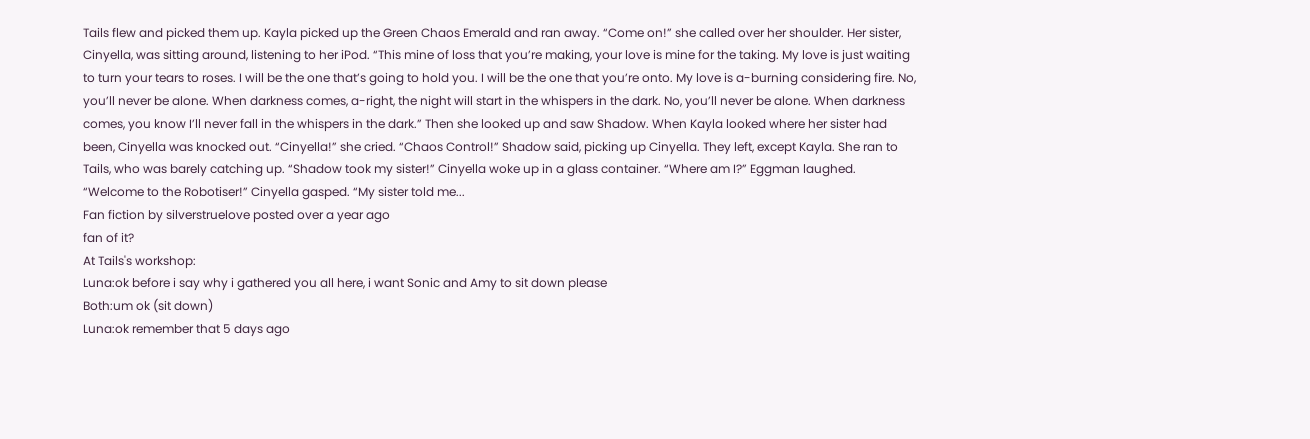Tails flew and picked them up. Kayla picked up the Green Chaos Emerald and ran away. “Come on!” she called over her shoulder. Her sister, Cinyella, was sitting around, listening to her iPod. “This mine of loss that you’re making, your love is mine for the taking. My love is just waiting to turn your tears to roses. I will be the one that’s going to hold you. I will be the one that you’re onto. My love is a-burning considering fire. No, you’ll never be alone. When darkness comes, a-right, the night will start in the whispers in the dark. No, you’ll never be alone. When darkness comes, you know I’ll never fall in the whispers in the dark.” Then she looked up and saw Shadow. When Kayla looked where her sister had been, Cinyella was knocked out. “Cinyella!” she cried. “Chaos Control!” Shadow said, picking up Cinyella. They left, except Kayla. She ran to Tails, who was barely catching up. “Shadow took my sister!” Cinyella woke up in a glass container. “Where am I?” Eggman laughed. “Welcome to the Robotiser!” Cinyella gasped. “My sister told me...
Fan fiction by silverstruelove posted over a year ago
fan of it?
At Tails's workshop:
Luna:ok before i say why i gathered you all here, i want Sonic and Amy to sit down please
Both:um ok (sit down)
Luna:ok remember that 5 days ago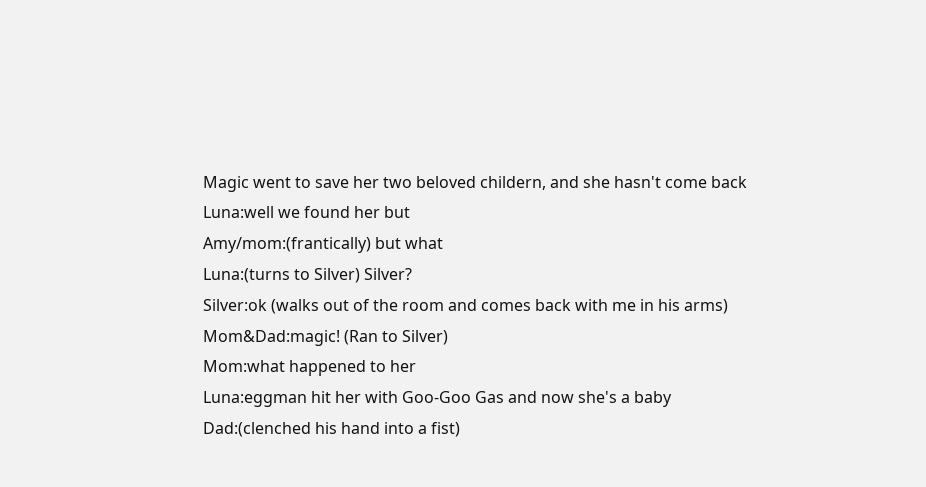Magic went to save her two beloved childern, and she hasn't come back
Luna:well we found her but
Amy/mom:(frantically) but what
Luna:(turns to Silver) Silver?
Silver:ok (walks out of the room and comes back with me in his arms)
Mom&Dad:magic! (Ran to Silver)
Mom:what happened to her
Luna:eggman hit her with Goo-Goo Gas and now she's a baby
Dad:(clenched his hand into a fist)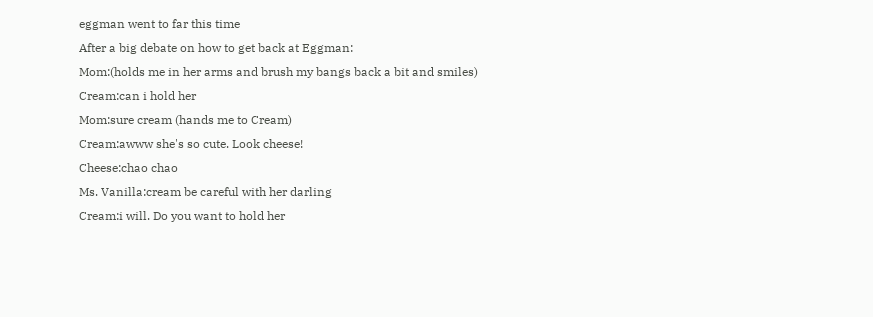eggman went to far this time
After a big debate on how to get back at Eggman:
Mom:(holds me in her arms and brush my bangs back a bit and smiles)
Cream:can i hold her
Mom:sure cream (hands me to Cream)
Cream:awww she's so cute. Look cheese!
Cheese:chao chao
Ms. Vanilla:cream be careful with her darling
Cream:i will. Do you want to hold her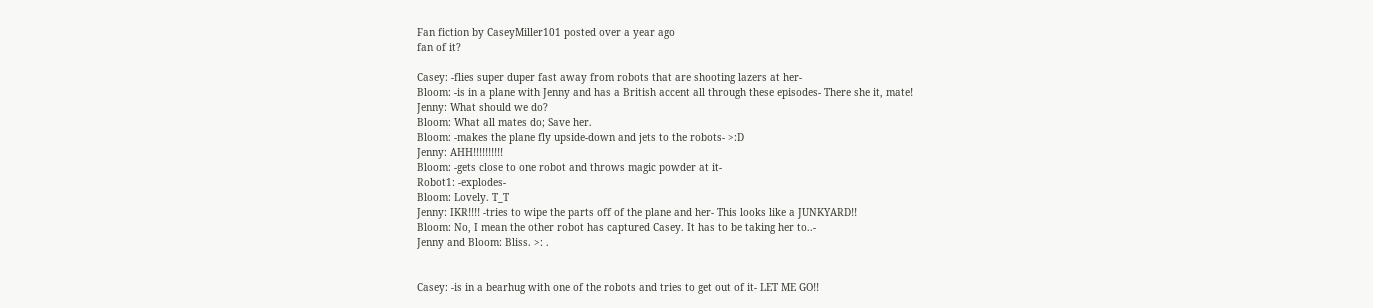Fan fiction by CaseyMiller101 posted over a year ago
fan of it?

Casey: -flies super duper fast away from robots that are shooting lazers at her-
Bloom: -is in a plane with Jenny and has a British accent all through these episodes- There she it, mate!
Jenny: What should we do?
Bloom: What all mates do; Save her.
Bloom: -makes the plane fly upside-down and jets to the robots- >:D
Jenny: AHH!!!!!!!!!!
Bloom: -gets close to one robot and throws magic powder at it-
Robot1: -explodes-
Bloom: Lovely. T_T
Jenny: IKR!!!! -tries to wipe the parts off of the plane and her- This looks like a JUNKYARD!!
Bloom: No, I mean the other robot has captured Casey. It has to be taking her to..-
Jenny and Bloom: Bliss. >: .


Casey: -is in a bearhug with one of the robots and tries to get out of it- LET ME GO!!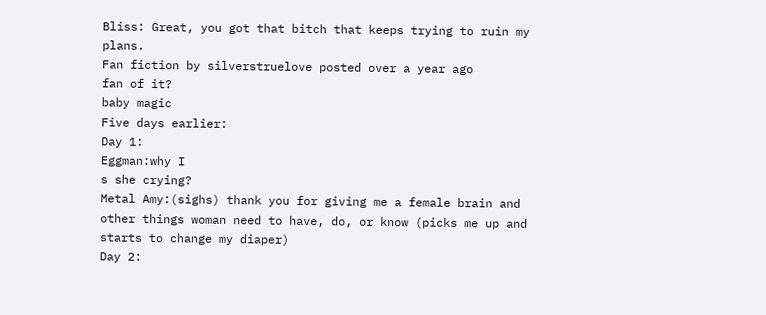Bliss: Great, you got that bitch that keeps trying to ruin my plans.
Fan fiction by silverstruelove posted over a year ago
fan of it?
baby magic
Five days earlier:
Day 1:
Eggman:why I
s she crying?
Metal Amy:(sighs) thank you for giving me a female brain and other things woman need to have, do, or know (picks me up and starts to change my diaper)
Day 2: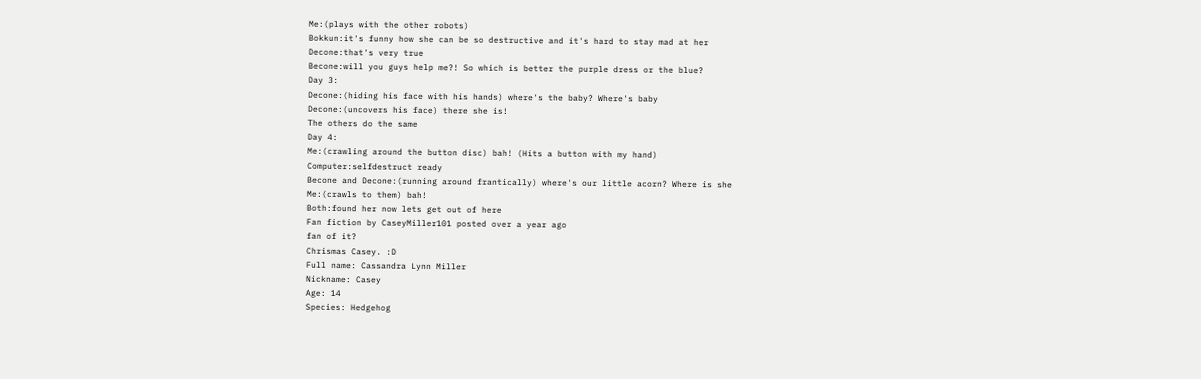Me:(plays with the other robots)
Bokkun:it's funny how she can be so destructive and it's hard to stay mad at her
Decone:that's very true
Becone:will you guys help me?! So which is better the purple dress or the blue?
Day 3:
Decone:(hiding his face with his hands) where's the baby? Where's baby
Decone:(uncovers his face) there she is!
The others do the same
Day 4:
Me:(crawling around the button disc) bah! (Hits a button with my hand)
Computer:selfdestruct ready
Becone and Decone:(running around frantically) where's our little acorn? Where is she
Me:(crawls to them) bah!
Both:found her now lets get out of here
Fan fiction by CaseyMiller101 posted over a year ago
fan of it?
Chrismas Casey. :D
Full name: Cassandra Lynn Miller
Nickname: Casey
Age: 14
Species: Hedgehog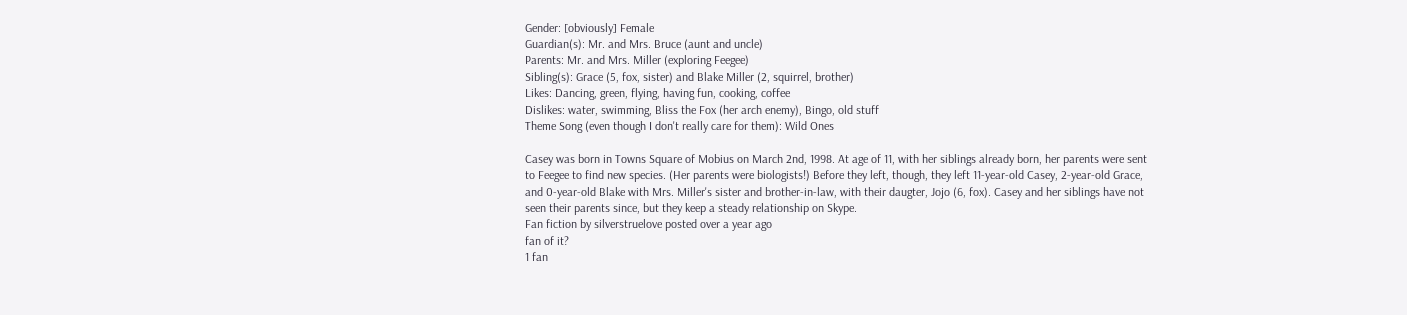Gender: [obviously] Female
Guardian(s): Mr. and Mrs. Bruce (aunt and uncle)
Parents: Mr. and Mrs. Miller (exploring Feegee)
Sibling(s): Grace (5, fox, sister) and Blake Miller (2, squirrel, brother)
Likes: Dancing, green, flying, having fun, cooking, coffee
Dislikes: water, swimming, Bliss the Fox (her arch enemy), Bingo, old stuff
Theme Song (even though I don't really care for them): Wild Ones

Casey was born in Towns Square of Mobius on March 2nd, 1998. At age of 11, with her siblings already born, her parents were sent to Feegee to find new species. (Her parents were biologists!) Before they left, though, they left 11-year-old Casey, 2-year-old Grace, and 0-year-old Blake with Mrs. Miller's sister and brother-in-law, with their daugter, Jojo (6, fox). Casey and her siblings have not seen their parents since, but they keep a steady relationship on Skype.
Fan fiction by silverstruelove posted over a year ago
fan of it?
1 fan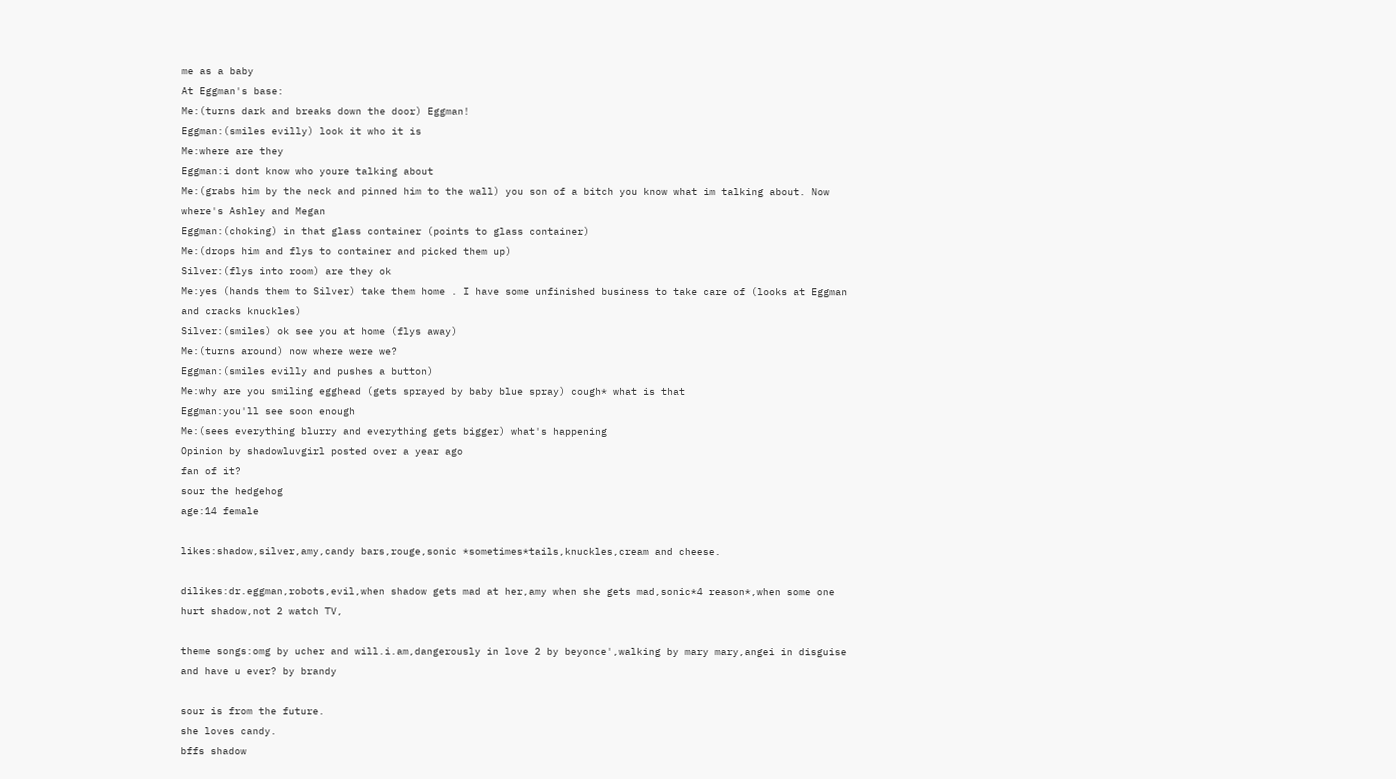me as a baby
At Eggman's base:
Me:(turns dark and breaks down the door) Eggman!
Eggman:(smiles evilly) look it who it is
Me:where are they
Eggman:i dont know who youre talking about
Me:(grabs him by the neck and pinned him to the wall) you son of a bitch you know what im talking about. Now where's Ashley and Megan
Eggman:(choking) in that glass container (points to glass container)
Me:(drops him and flys to container and picked them up)
Silver:(flys into room) are they ok
Me:yes (hands them to Silver) take them home . I have some unfinished business to take care of (looks at Eggman and cracks knuckles)
Silver:(smiles) ok see you at home (flys away)
Me:(turns around) now where were we?
Eggman:(smiles evilly and pushes a button)
Me:why are you smiling egghead (gets sprayed by baby blue spray) cough* what is that
Eggman:you'll see soon enough
Me:(sees everything blurry and everything gets bigger) what's happening
Opinion by shadowluvgirl posted over a year ago
fan of it?
sour the hedgehog
age:14 female

likes:shadow,silver,amy,candy bars,rouge,sonic *sometimes*tails,knuckles,cream and cheese.

dilikes:dr.eggman,robots,evil,when shadow gets mad at her,amy when she gets mad,sonic*4 reason*,when some one hurt shadow,not 2 watch TV,

theme songs:omg by ucher and will.i.am,dangerously in love 2 by beyonce',walking by mary mary,angei in disguise and have u ever? by brandy

sour is from the future.
she loves candy.
bffs shadow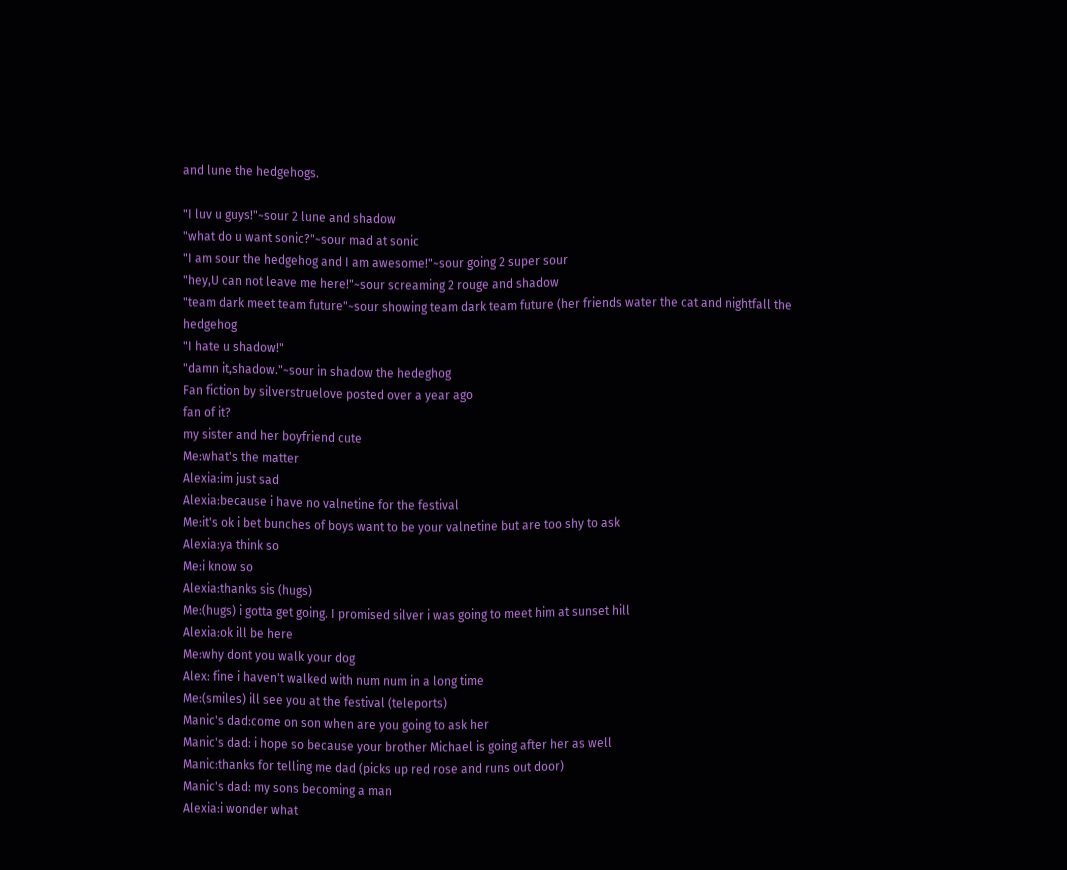and lune the hedgehogs.

"I luv u guys!"~sour 2 lune and shadow
"what do u want sonic?"~sour mad at sonic
"I am sour the hedgehog and I am awesome!"~sour going 2 super sour
"hey,U can not leave me here!"~sour screaming 2 rouge and shadow
"team dark meet team future"~sour showing team dark team future (her friends water the cat and nightfall the hedgehog
"I hate u shadow!"
"damn it,shadow."~sour in shadow the hedeghog
Fan fiction by silverstruelove posted over a year ago
fan of it?
my sister and her boyfriend cute
Me:what's the matter
Alexia:im just sad
Alexia:because i have no valnetine for the festival
Me:it's ok i bet bunches of boys want to be your valnetine but are too shy to ask
Alexia:ya think so
Me:i know so
Alexia:thanks sis (hugs)
Me:(hugs) i gotta get going. I promised silver i was going to meet him at sunset hill
Alexia:ok ill be here
Me:why dont you walk your dog
Alex: fine i haven't walked with num num in a long time
Me:(smiles) ill see you at the festival (teleports)
Manic's dad:come on son when are you going to ask her
Manic's dad: i hope so because your brother Michael is going after her as well
Manic:thanks for telling me dad (picks up red rose and runs out door)
Manic's dad: my sons becoming a man
Alexia:i wonder what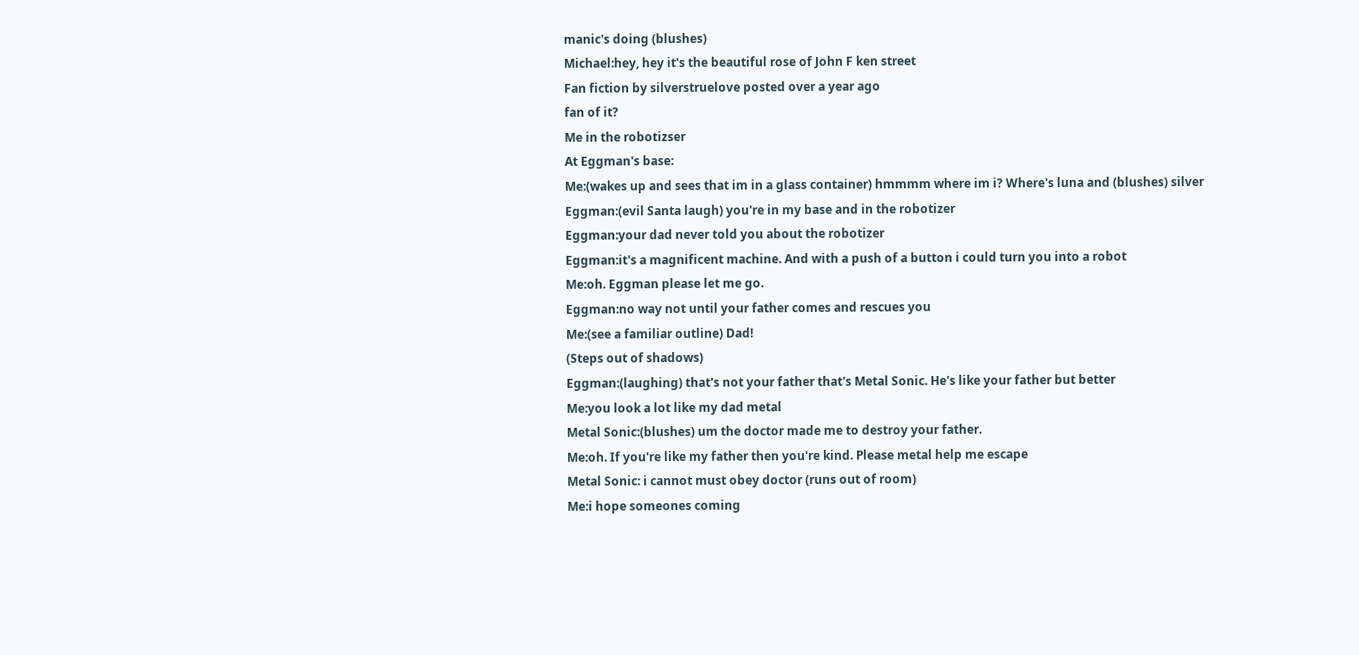manic's doing (blushes)
Michael:hey, hey it's the beautiful rose of John F ken street
Fan fiction by silverstruelove posted over a year ago
fan of it?
Me in the robotizser
At Eggman's base:
Me:(wakes up and sees that im in a glass container) hmmmm where im i? Where's luna and (blushes) silver
Eggman:(evil Santa laugh) you're in my base and in the robotizer
Eggman:your dad never told you about the robotizer
Eggman:it's a magnificent machine. And with a push of a button i could turn you into a robot
Me:oh. Eggman please let me go.
Eggman:no way not until your father comes and rescues you
Me:(see a familiar outline) Dad!
(Steps out of shadows)
Eggman:(laughing) that's not your father that's Metal Sonic. He's like your father but better
Me:you look a lot like my dad metal
Metal Sonic:(blushes) um the doctor made me to destroy your father.
Me:oh. If you're like my father then you're kind. Please metal help me escape
Metal Sonic: i cannot must obey doctor (runs out of room)
Me:i hope someones coming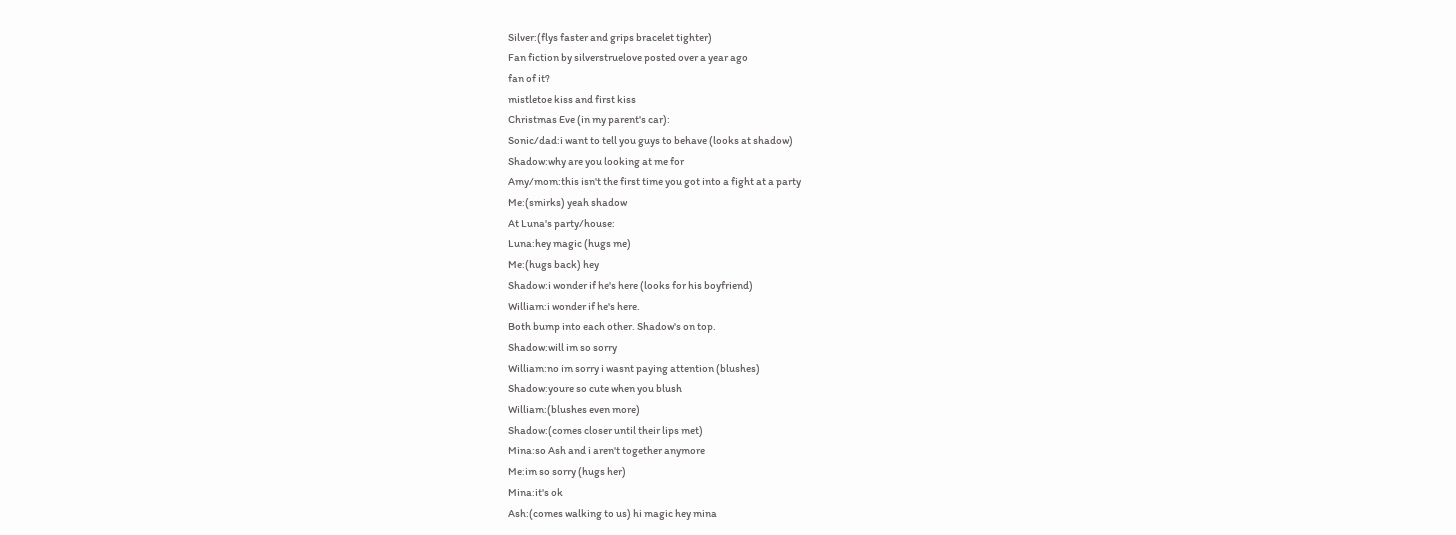Silver:(flys faster and grips bracelet tighter)
Fan fiction by silverstruelove posted over a year ago
fan of it?
mistletoe kiss and first kiss
Christmas Eve (in my parent's car):
Sonic/dad:i want to tell you guys to behave (looks at shadow)
Shadow:why are you looking at me for
Amy/mom:this isn't the first time you got into a fight at a party
Me:(smirks) yeah shadow
At Luna's party/house:
Luna:hey magic (hugs me)
Me:(hugs back) hey
Shadow:i wonder if he's here (looks for his boyfriend)
William:i wonder if he's here.
Both bump into each other. Shadow's on top.
Shadow:will im so sorry
William:no im sorry i wasnt paying attention (blushes)
Shadow:youre so cute when you blush
William:(blushes even more)
Shadow:(comes closer until their lips met)
Mina:so Ash and i aren't together anymore
Me:im so sorry (hugs her)
Mina:it's ok
Ash:(comes walking to us) hi magic hey mina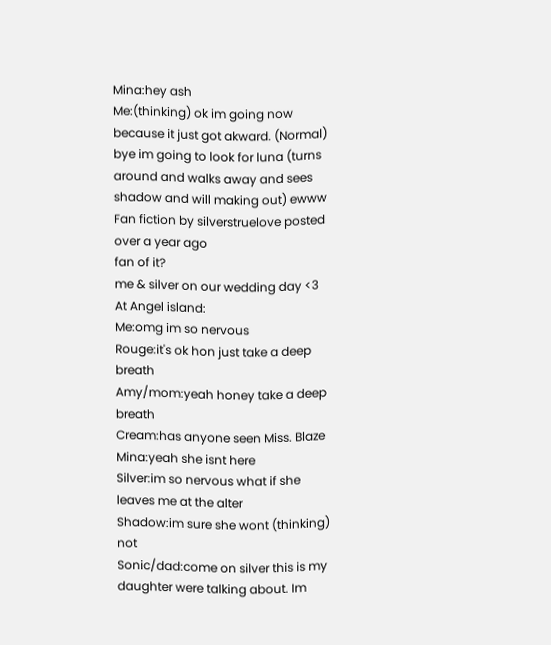Mina:hey ash
Me:(thinking) ok im going now because it just got akward. (Normal) bye im going to look for luna (turns around and walks away and sees shadow and will making out) ewww
Fan fiction by silverstruelove posted over a year ago
fan of it?
me & silver on our wedding day <3
At Angel island:
Me:omg im so nervous
Rouge:it's ok hon just take a deep breath
Amy/mom:yeah honey take a deep breath
Cream:has anyone seen Miss. Blaze
Mina:yeah she isnt here
Silver:im so nervous what if she leaves me at the alter
Shadow:im sure she wont (thinking) not
Sonic/dad:come on silver this is my daughter were talking about. Im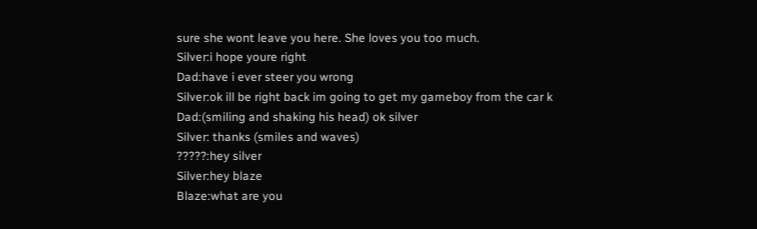sure she wont leave you here. She loves you too much.
Silver:i hope youre right
Dad:have i ever steer you wrong
Silver:ok ill be right back im going to get my gameboy from the car k
Dad:(smiling and shaking his head) ok silver
Silver: thanks (smiles and waves)
?????:hey silver
Silver:hey blaze
Blaze:what are you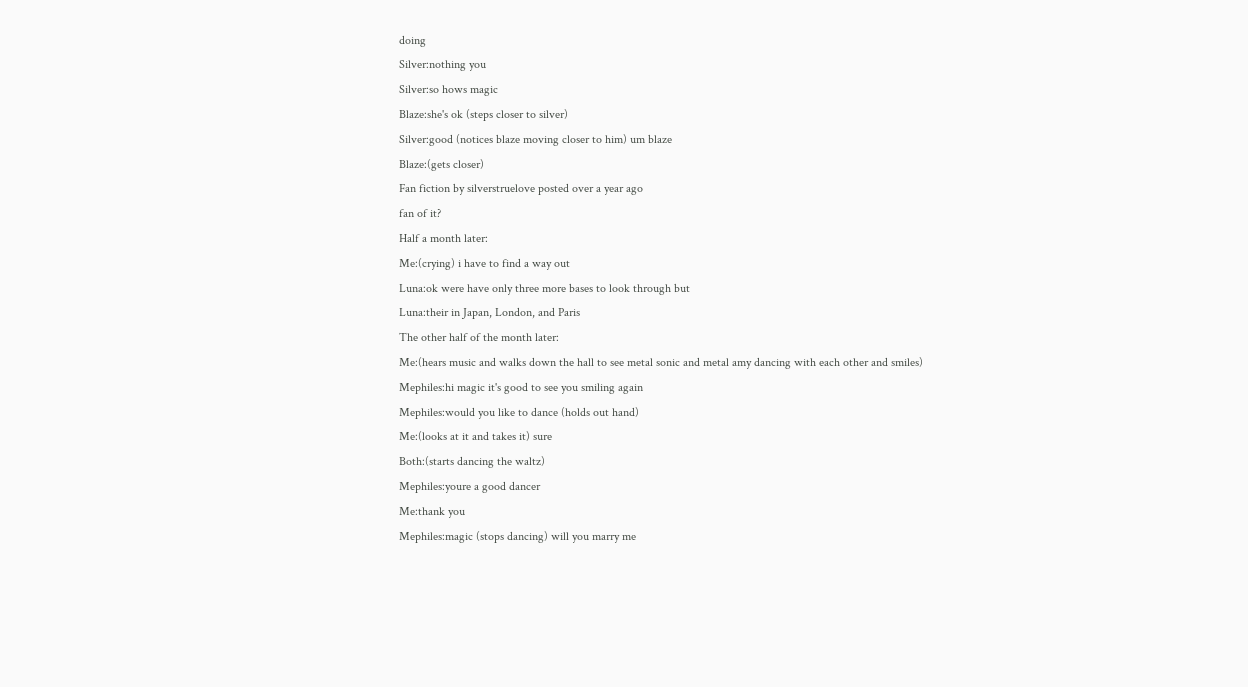doing
Silver:nothing you
Silver:so hows magic
Blaze:she's ok (steps closer to silver)
Silver:good (notices blaze moving closer to him) um blaze
Blaze:(gets closer)
Fan fiction by silverstruelove posted over a year ago
fan of it?
Half a month later:
Me:(crying) i have to find a way out
Luna:ok were have only three more bases to look through but
Luna:their in Japan, London, and Paris
The other half of the month later:
Me:(hears music and walks down the hall to see metal sonic and metal amy dancing with each other and smiles)
Mephiles:hi magic it's good to see you smiling again
Mephiles:would you like to dance (holds out hand)
Me:(looks at it and takes it) sure
Both:(starts dancing the waltz)
Mephiles:youre a good dancer
Me:thank you
Mephiles:magic (stops dancing) will you marry me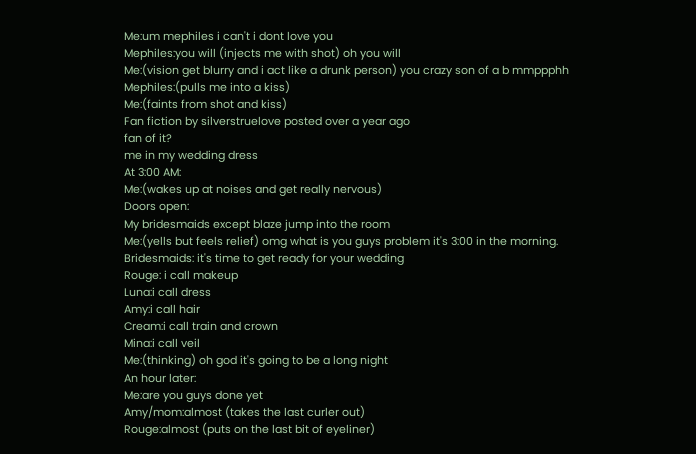Me:um mephiles i can't i dont love you
Mephiles:you will (injects me with shot) oh you will
Me:(vision get blurry and i act like a drunk person) you crazy son of a b mmppphh
Mephiles:(pulls me into a kiss)
Me:(faints from shot and kiss)
Fan fiction by silverstruelove posted over a year ago
fan of it?
me in my wedding dress
At 3:00 AM:
Me:(wakes up at noises and get really nervous)
Doors open:
My bridesmaids except blaze jump into the room
Me:(yells but feels relief) omg what is you guys problem it's 3:00 in the morning.
Bridesmaids: it's time to get ready for your wedding
Rouge: i call makeup
Luna:i call dress
Amy:i call hair
Cream:i call train and crown
Mina:i call veil
Me:(thinking) oh god it's going to be a long night
An hour later:
Me:are you guys done yet
Amy/mom:almost (takes the last curler out)
Rouge:almost (puts on the last bit of eyeliner)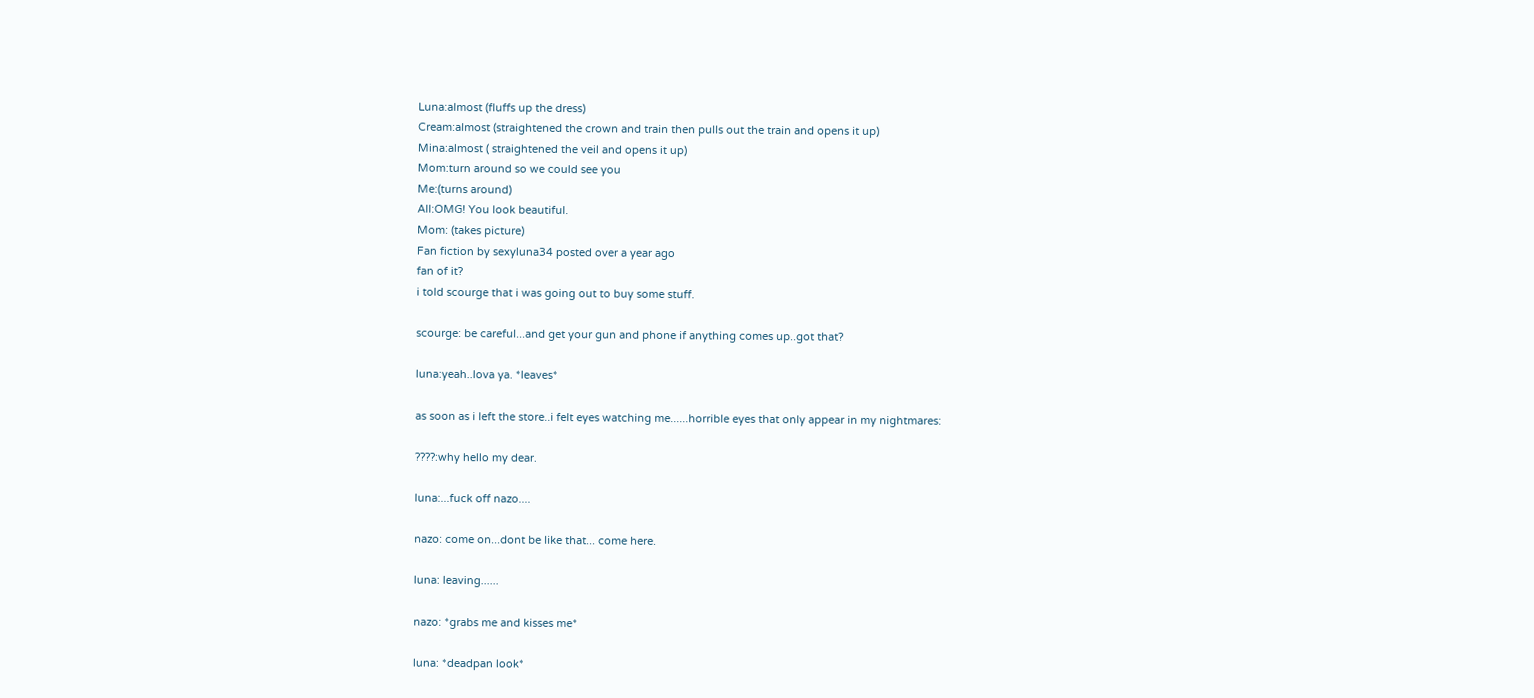Luna:almost (fluffs up the dress)
Cream:almost (straightened the crown and train then pulls out the train and opens it up)
Mina:almost ( straightened the veil and opens it up)
Mom:turn around so we could see you
Me:(turns around)
All:OMG! You look beautiful.
Mom: (takes picture)
Fan fiction by sexyluna34 posted over a year ago
fan of it?
i told scourge that i was going out to buy some stuff.

scourge: be careful...and get your gun and phone if anything comes up..got that?

luna:yeah..lova ya. *leaves*

as soon as i left the store..i felt eyes watching me......horrible eyes that only appear in my nightmares:

????:why hello my dear.

luna:...fuck off nazo....

nazo: come on...dont be like that... come here.

luna: leaving......

nazo: *grabs me and kisses me*

luna: *deadpan look*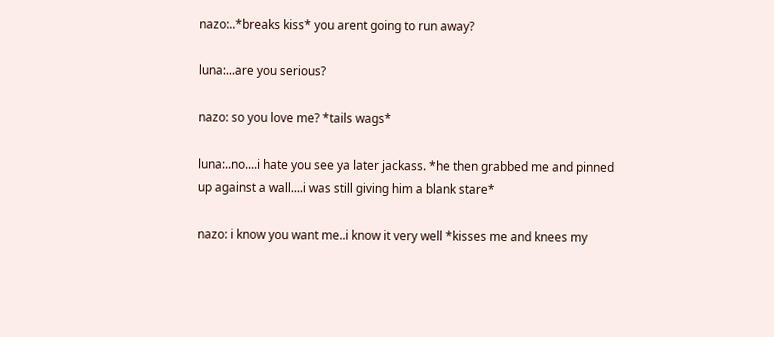nazo:..*breaks kiss* you arent going to run away?

luna:...are you serious?

nazo: so you love me? *tails wags*

luna:..no....i hate you see ya later jackass. *he then grabbed me and pinned up against a wall....i was still giving him a blank stare*

nazo: i know you want me..i know it very well *kisses me and knees my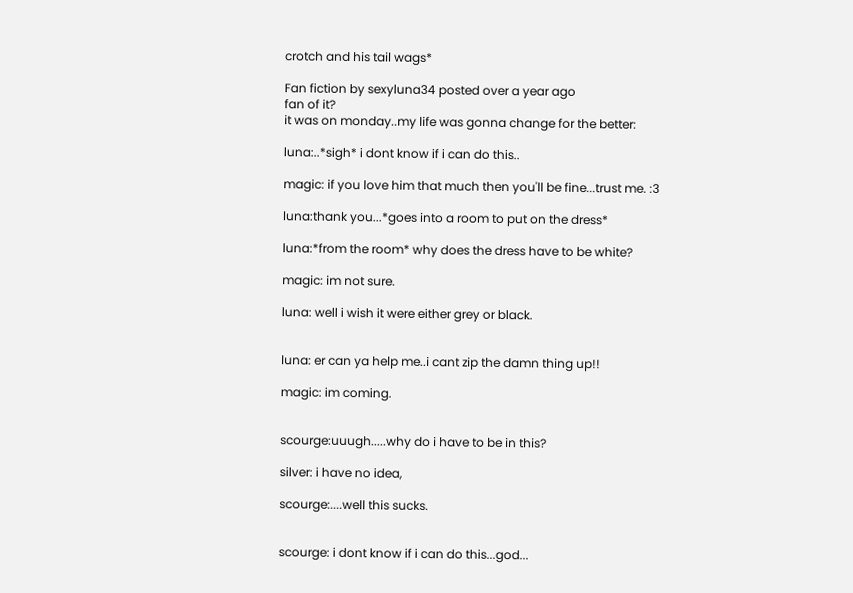crotch and his tail wags*

Fan fiction by sexyluna34 posted over a year ago
fan of it?
it was on monday..my life was gonna change for the better:

luna:..*sigh* i dont know if i can do this..

magic: if you love him that much then you'll be fine...trust me. :3

luna:thank you...*goes into a room to put on the dress*

luna:*from the room* why does the dress have to be white?

magic: im not sure.

luna: well i wish it were either grey or black.


luna: er can ya help me..i cant zip the damn thing up!!

magic: im coming.


scourge:uuugh.....why do i have to be in this?

silver: i have no idea,

scourge:....well this sucks.


scourge: i dont know if i can do this...god...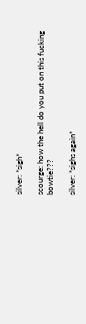silver: *sigh*

scourge: how the hell do you put on this fucking bowtie???

silver: *sighs again*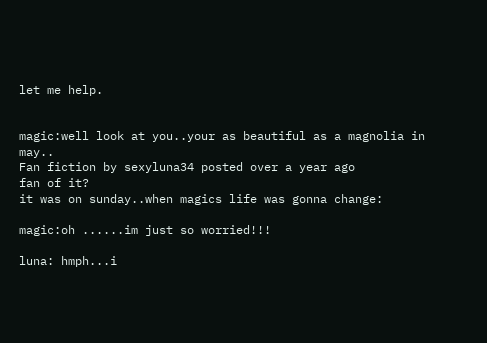let me help.


magic:well look at you..your as beautiful as a magnolia in may..
Fan fiction by sexyluna34 posted over a year ago
fan of it?
it was on sunday..when magics life was gonna change:

magic:oh ......im just so worried!!!

luna: hmph...i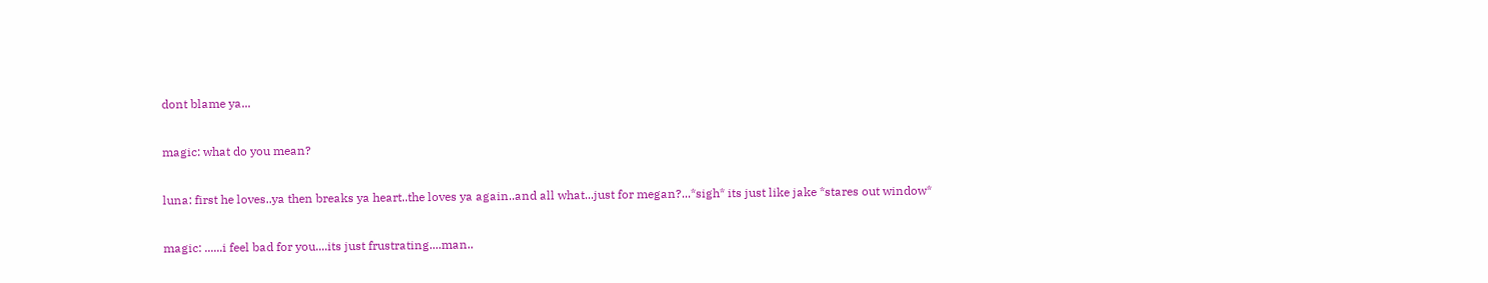dont blame ya...

magic: what do you mean?

luna: first he loves..ya then breaks ya heart..the loves ya again..and all what...just for megan?...*sigh* its just like jake *stares out window*

magic: ......i feel bad for you....its just frustrating....man..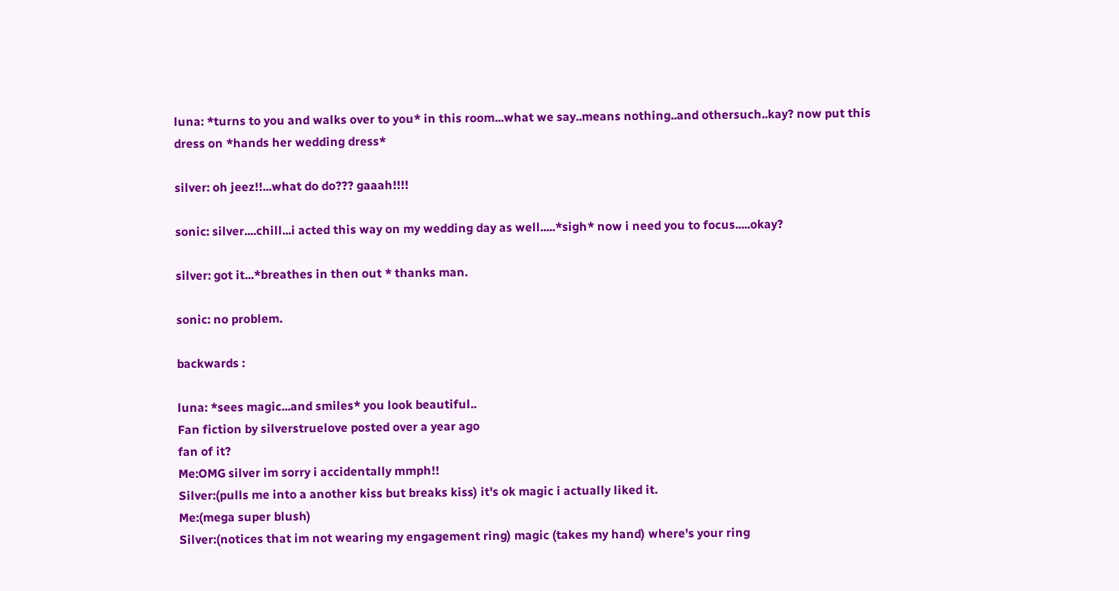luna: *turns to you and walks over to you* in this room...what we say..means nothing..and othersuch..kay? now put this dress on *hands her wedding dress*

silver: oh jeez!!...what do do??? gaaah!!!!

sonic: silver....chill...i acted this way on my wedding day as well.....*sigh* now i need you to focus.....okay?

silver: got it...*breathes in then out * thanks man.

sonic: no problem.

backwards :

luna: *sees magic...and smiles* you look beautiful..
Fan fiction by silverstruelove posted over a year ago
fan of it?
Me:OMG silver im sorry i accidentally mmph!!
Silver:(pulls me into a another kiss but breaks kiss) it's ok magic i actually liked it.
Me:(mega super blush)
Silver:(notices that im not wearing my engagement ring) magic (takes my hand) where's your ring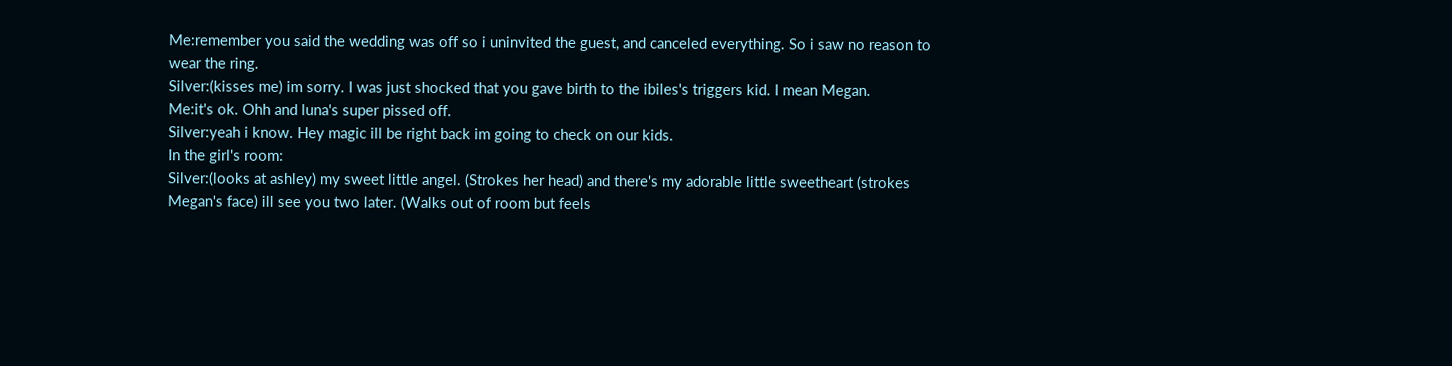Me:remember you said the wedding was off so i uninvited the guest, and canceled everything. So i saw no reason to wear the ring.
Silver:(kisses me) im sorry. I was just shocked that you gave birth to the ibiles's triggers kid. I mean Megan.
Me:it's ok. Ohh and luna's super pissed off.
Silver:yeah i know. Hey magic ill be right back im going to check on our kids.
In the girl's room:
Silver:(looks at ashley) my sweet little angel. (Strokes her head) and there's my adorable little sweetheart (strokes Megan's face) ill see you two later. (Walks out of room but feels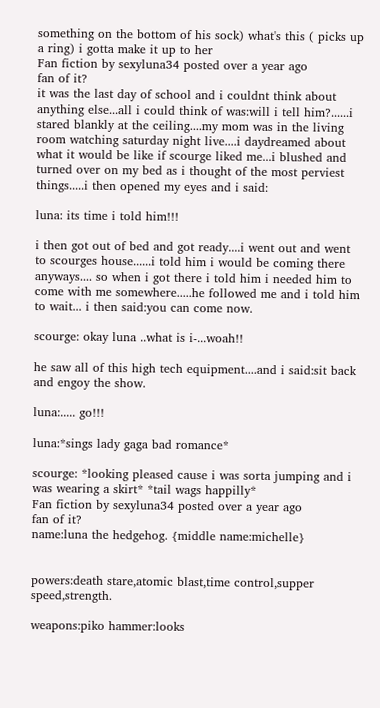something on the bottom of his sock) what's this ( picks up a ring) i gotta make it up to her
Fan fiction by sexyluna34 posted over a year ago
fan of it?
it was the last day of school and i couldnt think about anything else...all i could think of was:will i tell him?......i stared blankly at the ceiling....my mom was in the living room watching saturday night live....i daydreamed about what it would be like if scourge liked me...i blushed and turned over on my bed as i thought of the most perviest things.....i then opened my eyes and i said:

luna: its time i told him!!!

i then got out of bed and got ready....i went out and went to scourges house......i told him i would be coming there anyways.... so when i got there i told him i needed him to come with me somewhere.....he followed me and i told him to wait... i then said:you can come now.

scourge: okay luna ..what is i-...woah!!

he saw all of this high tech equipment....and i said:sit back and engoy the show.

luna:..... go!!!

luna:*sings lady gaga bad romance*

scourge: *looking pleased cause i was sorta jumping and i was wearing a skirt* *tail wags happilly*
Fan fiction by sexyluna34 posted over a year ago
fan of it?
name:luna the hedgehog. {middle name:michelle}


powers:death stare,atomic blast,time control,supper speed,strength.

weapons:piko hammer:looks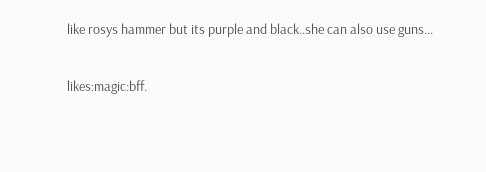like rosys hammer but its purple and black..she can also use guns...

likes:magic:bff.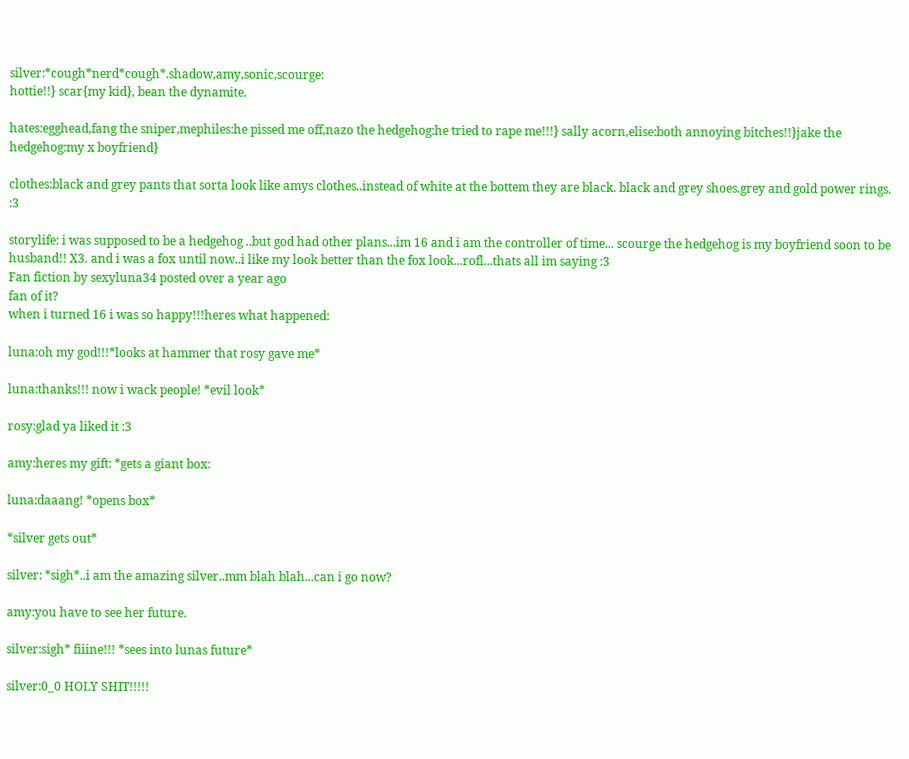silver:*cough*nerd*cough*.shadow,amy,sonic,scourge:
hottie!!} scar{my kid}, bean the dynamite.

hates:egghead,fang the sniper,mephiles:he pissed me off,nazo the hedgehog:he tried to rape me!!!} sally acorn,elise:both annoying bitches!!}jake the hedgehog:my x boyfriend}

clothes:black and grey pants that sorta look like amys clothes..instead of white at the bottem they are black. black and grey shoes.grey and gold power rings. :3

storylife: i was supposed to be a hedgehog ..but god had other plans...im 16 and i am the controller of time... scourge the hedgehog is my boyfriend soon to be husband!! X3. and i was a fox until now..i like my look better than the fox look...rofl...thats all im saying :3
Fan fiction by sexyluna34 posted over a year ago
fan of it?
when i turned 16 i was so happy!!!heres what happened:

luna:oh my god!!!*looks at hammer that rosy gave me*

luna:thanks!!! now i wack people! *evil look*

rosy:glad ya liked it :3

amy:heres my gift: *gets a giant box:

luna:daaang! *opens box*

*silver gets out*

silver: *sigh*..i am the amazing silver..mm blah blah...can i go now?

amy:you have to see her future.

silver:sigh* fiiine!!! *sees into lunas future*

silver:0_0 HOLY SHIT!!!!!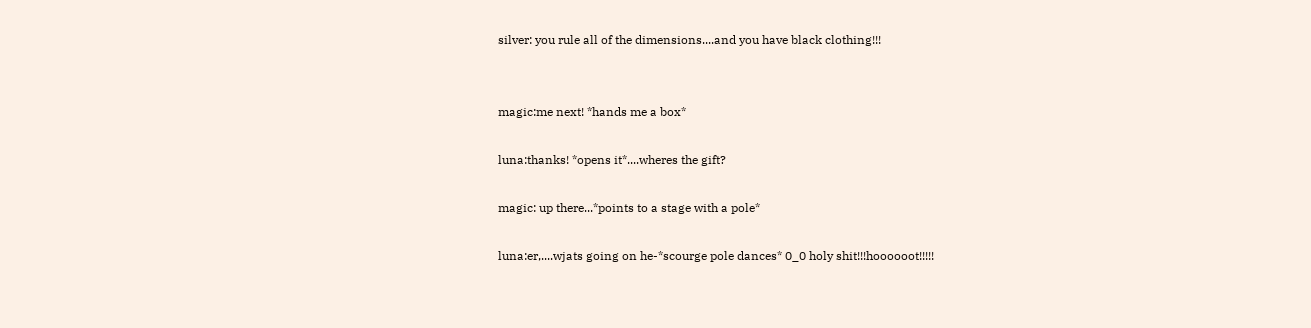silver: you rule all of the dimensions....and you have black clothing!!!


magic:me next! *hands me a box*

luna:thanks! *opens it*....wheres the gift?

magic: up there...*points to a stage with a pole*

luna:er,....wjats going on he-*scourge pole dances* 0_0 holy shit!!!hoooooot!!!!!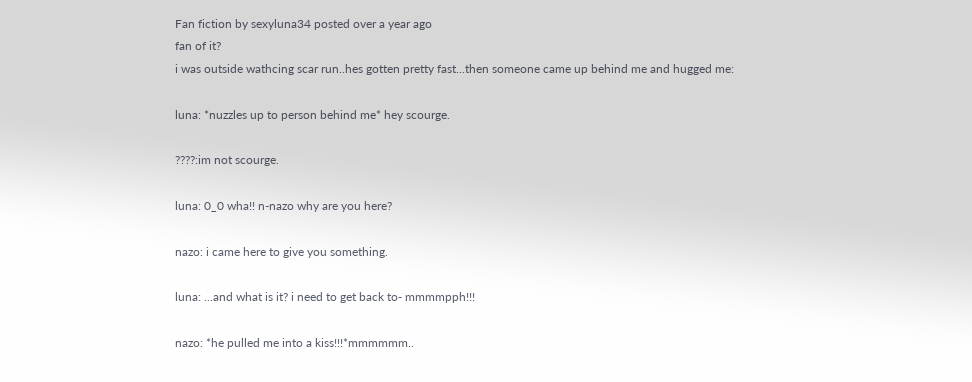Fan fiction by sexyluna34 posted over a year ago
fan of it?
i was outside wathcing scar run..hes gotten pretty fast...then someone came up behind me and hugged me:

luna: *nuzzles up to person behind me* hey scourge.

????:im not scourge.

luna: 0_0 wha!! n-nazo why are you here?

nazo: i came here to give you something.

luna: ...and what is it? i need to get back to- mmmmpph!!!

nazo: *he pulled me into a kiss!!!*mmmmmm..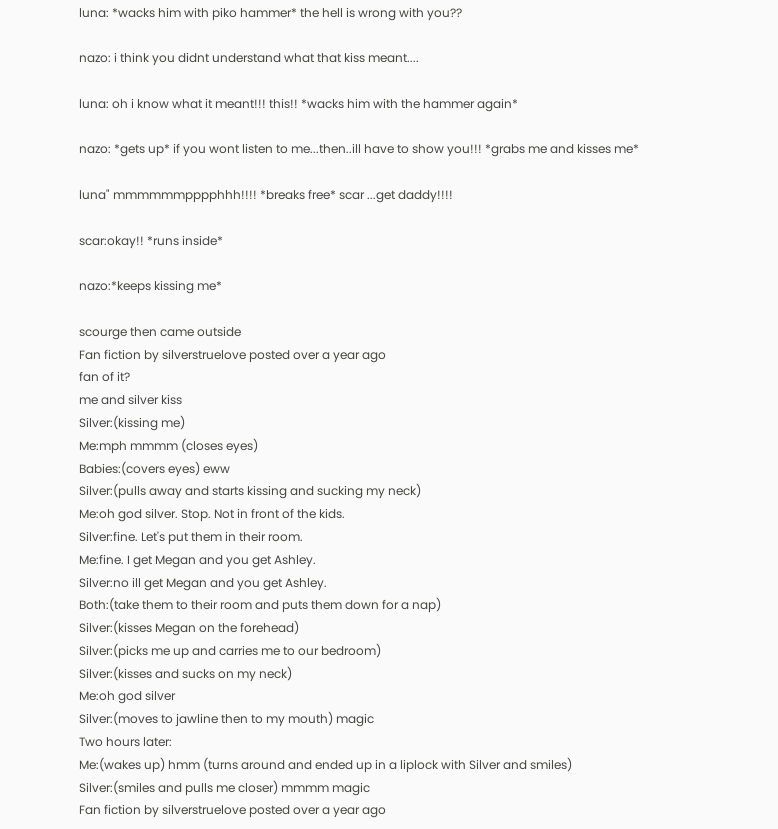luna: *wacks him with piko hammer* the hell is wrong with you??

nazo: i think you didnt understand what that kiss meant....

luna: oh i know what it meant!!! this!! *wacks him with the hammer again*

nazo: *gets up* if you wont listen to me...then..ill have to show you!!! *grabs me and kisses me*

luna" mmmmmmpppphhh!!!! *breaks free* scar ...get daddy!!!!

scar:okay!! *runs inside*

nazo:*keeps kissing me*

scourge then came outside
Fan fiction by silverstruelove posted over a year ago
fan of it?
me and silver kiss
Silver:(kissing me)
Me:mph mmmm (closes eyes)
Babies:(covers eyes) eww
Silver:(pulls away and starts kissing and sucking my neck)
Me:oh god silver. Stop. Not in front of the kids.
Silver:fine. Let's put them in their room.
Me:fine. I get Megan and you get Ashley.
Silver:no ill get Megan and you get Ashley.
Both:(take them to their room and puts them down for a nap)
Silver:(kisses Megan on the forehead)
Silver:(picks me up and carries me to our bedroom)
Silver:(kisses and sucks on my neck)
Me:oh god silver
Silver:(moves to jawline then to my mouth) magic
Two hours later:
Me:(wakes up) hmm (turns around and ended up in a liplock with Silver and smiles)
Silver:(smiles and pulls me closer) mmmm magic
Fan fiction by silverstruelove posted over a year ago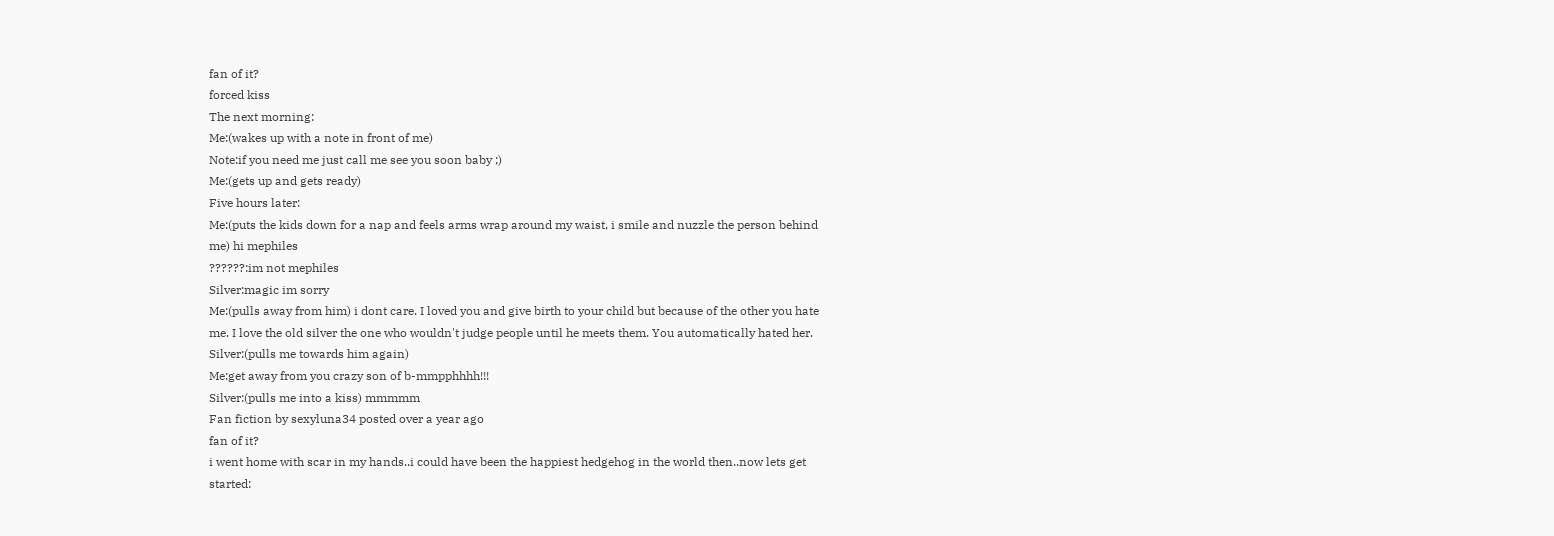fan of it?
forced kiss
The next morning:
Me:(wakes up with a note in front of me)
Note:if you need me just call me see you soon baby ;)
Me:(gets up and gets ready)
Five hours later:
Me:(puts the kids down for a nap and feels arms wrap around my waist, i smile and nuzzle the person behind me) hi mephiles
??????:im not mephiles
Silver:magic im sorry
Me:(pulls away from him) i dont care. I loved you and give birth to your child but because of the other you hate me. I love the old silver the one who wouldn't judge people until he meets them. You automatically hated her.
Silver:(pulls me towards him again)
Me:get away from you crazy son of b-mmpphhhh!!!
Silver:(pulls me into a kiss) mmmmm
Fan fiction by sexyluna34 posted over a year ago
fan of it?
i went home with scar in my hands..i could have been the happiest hedgehog in the world then..now lets get started: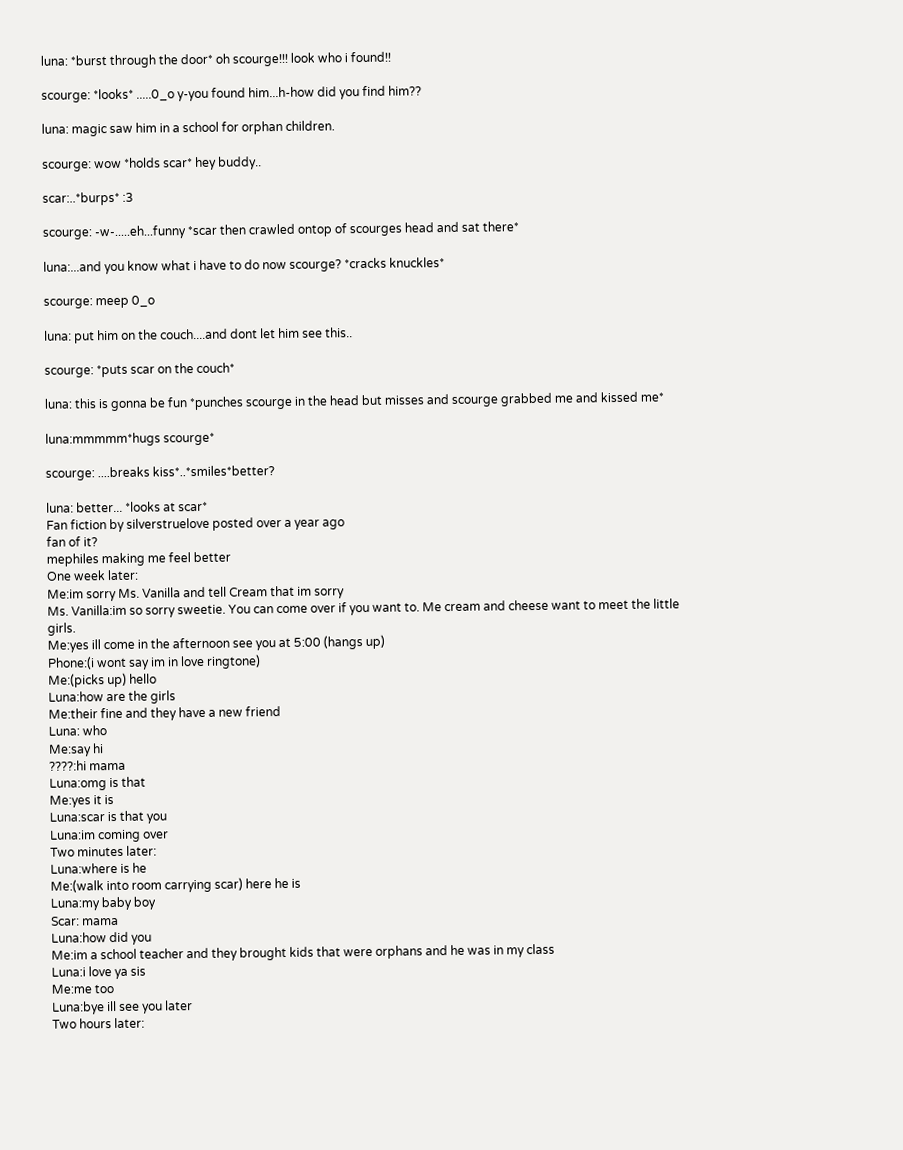luna: *burst through the door* oh scourge!!! look who i found!!

scourge: *looks* .....0_o y-you found him...h-how did you find him??

luna: magic saw him in a school for orphan children.

scourge: wow *holds scar* hey buddy..

scar:..*burps* :3

scourge: -w-.....eh...funny *scar then crawled ontop of scourges head and sat there*

luna:...and you know what i have to do now scourge? *cracks knuckles*

scourge: meep 0_o

luna: put him on the couch....and dont let him see this..

scourge: *puts scar on the couch*

luna: this is gonna be fun *punches scourge in the head but misses and scourge grabbed me and kissed me*

luna:mmmmm*hugs scourge*

scourge: ....breaks kiss*..*smiles*better?

luna: better... *looks at scar*
Fan fiction by silverstruelove posted over a year ago
fan of it?
mephiles making me feel better
One week later:
Me:im sorry Ms. Vanilla and tell Cream that im sorry
Ms. Vanilla:im so sorry sweetie. You can come over if you want to. Me cream and cheese want to meet the little girls.
Me:yes ill come in the afternoon see you at 5:00 (hangs up)
Phone:(i wont say im in love ringtone)
Me:(picks up) hello
Luna:how are the girls
Me:their fine and they have a new friend
Luna: who
Me:say hi
????:hi mama
Luna:omg is that
Me:yes it is
Luna:scar is that you
Luna:im coming over
Two minutes later:
Luna:where is he
Me:(walk into room carrying scar) here he is
Luna:my baby boy
Scar: mama
Luna:how did you
Me:im a school teacher and they brought kids that were orphans and he was in my class
Luna:i love ya sis
Me:me too
Luna:bye ill see you later
Two hours later: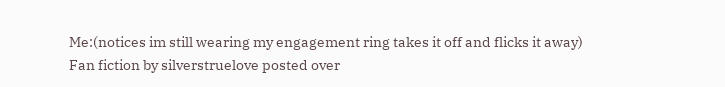Me:(notices im still wearing my engagement ring takes it off and flicks it away)
Fan fiction by silverstruelove posted over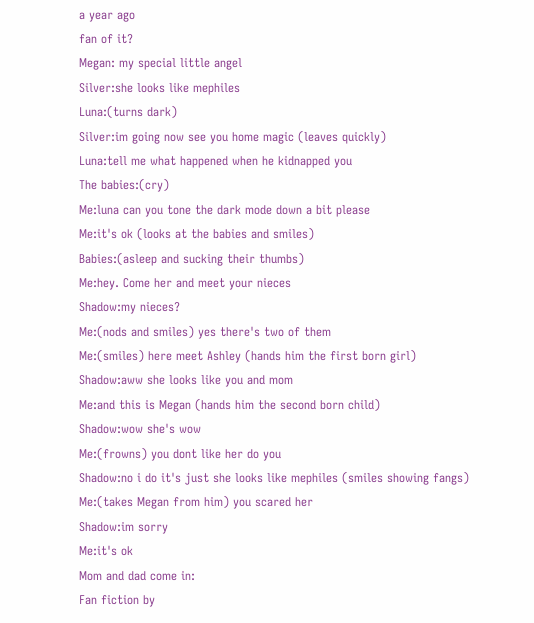a year ago
fan of it?
Megan: my special little angel
Silver:she looks like mephiles
Luna:(turns dark)
Silver:im going now see you home magic (leaves quickly)
Luna:tell me what happened when he kidnapped you
The babies:(cry)
Me:luna can you tone the dark mode down a bit please
Me:it's ok (looks at the babies and smiles)
Babies:(asleep and sucking their thumbs)
Me:hey. Come her and meet your nieces
Shadow:my nieces?
Me:(nods and smiles) yes there's two of them
Me:(smiles) here meet Ashley (hands him the first born girl)
Shadow:aww she looks like you and mom
Me:and this is Megan (hands him the second born child)
Shadow:wow she's wow
Me:(frowns) you dont like her do you
Shadow:no i do it's just she looks like mephiles (smiles showing fangs)
Me:(takes Megan from him) you scared her
Shadow:im sorry
Me:it's ok
Mom and dad come in:
Fan fiction by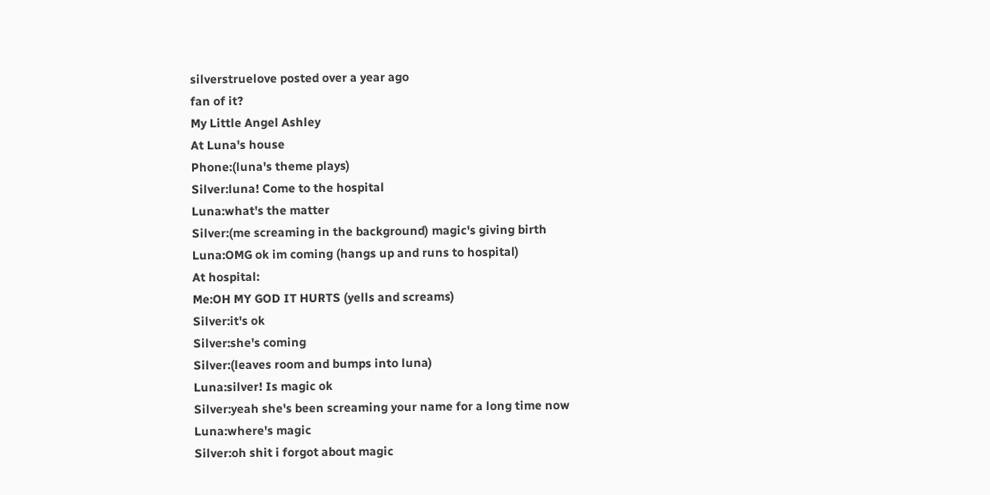silverstruelove posted over a year ago
fan of it?
My Little Angel Ashley
At Luna's house
Phone:(luna's theme plays)
Silver:luna! Come to the hospital
Luna:what's the matter
Silver:(me screaming in the background) magic's giving birth
Luna:OMG ok im coming (hangs up and runs to hospital)
At hospital:
Me:OH MY GOD IT HURTS (yells and screams)
Silver:it's ok
Silver:she's coming
Silver:(leaves room and bumps into luna)
Luna:silver! Is magic ok
Silver:yeah she's been screaming your name for a long time now
Luna:where's magic
Silver:oh shit i forgot about magic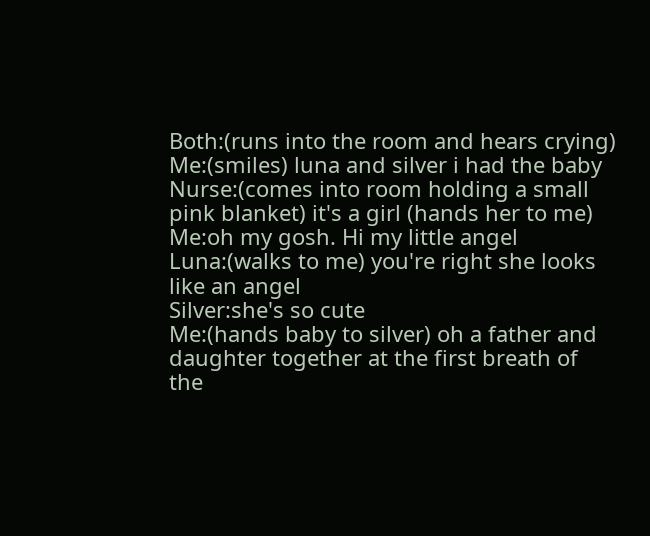Both:(runs into the room and hears crying)
Me:(smiles) luna and silver i had the baby
Nurse:(comes into room holding a small pink blanket) it's a girl (hands her to me)
Me:oh my gosh. Hi my little angel
Luna:(walks to me) you're right she looks like an angel
Silver:she's so cute
Me:(hands baby to silver) oh a father and daughter together at the first breath of the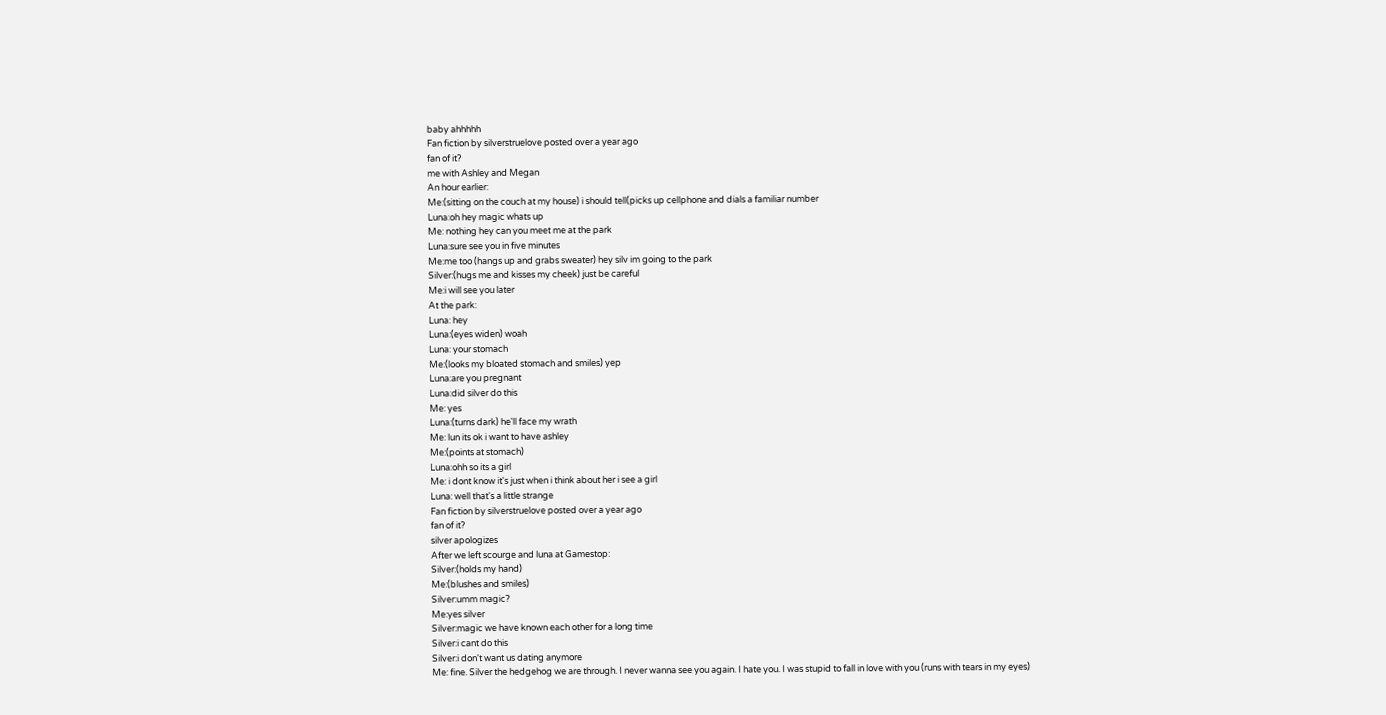baby ahhhhh
Fan fiction by silverstruelove posted over a year ago
fan of it?
me with Ashley and Megan
An hour earlier:
Me:(sitting on the couch at my house) i should tell(picks up cellphone and dials a familiar number
Luna:oh hey magic whats up
Me: nothing hey can you meet me at the park
Luna:sure see you in five minutes
Me:me too (hangs up and grabs sweater) hey silv im going to the park
Silver:(hugs me and kisses my cheek) just be careful
Me:i will see you later
At the park:
Luna: hey
Luna:(eyes widen) woah
Luna: your stomach
Me:(looks my bloated stomach and smiles) yep
Luna:are you pregnant
Luna:did silver do this
Me: yes
Luna:(turns dark) he'll face my wrath
Me: lun its ok i want to have ashley
Me:(points at stomach)
Luna:ohh so its a girl
Me: i dont know it's just when i think about her i see a girl
Luna: well that's a little strange
Fan fiction by silverstruelove posted over a year ago
fan of it?
silver apologizes
After we left scourge and luna at Gamestop:
Silver:(holds my hand)
Me:(blushes and smiles)
Silver:umm magic?
Me:yes silver
Silver:magic we have known each other for a long time
Silver:i cant do this
Silver:i don't want us dating anymore
Me: fine. Silver the hedgehog we are through. I never wanna see you again. I hate you. I was stupid to fall in love with you (runs with tears in my eyes)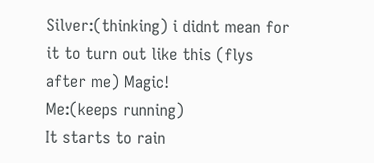Silver:(thinking) i didnt mean for it to turn out like this (flys after me) Magic!
Me:(keeps running)
It starts to rain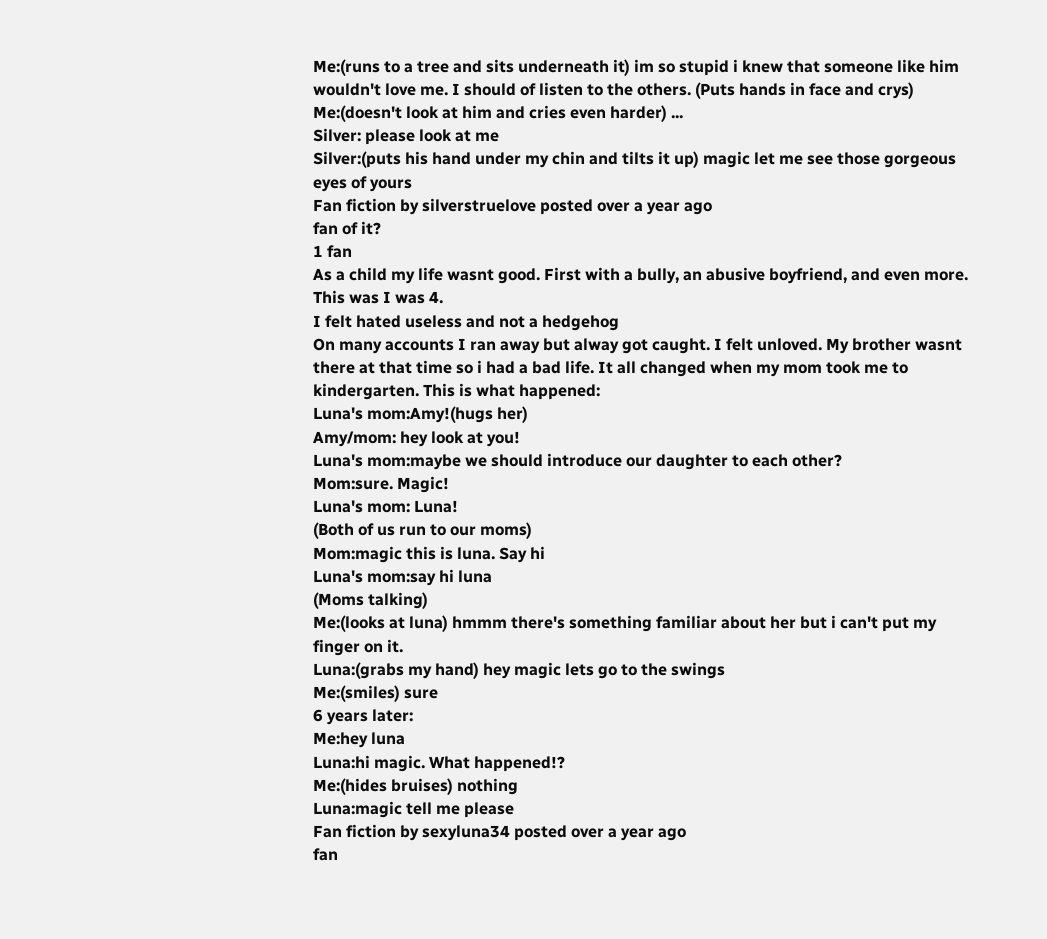Me:(runs to a tree and sits underneath it) im so stupid i knew that someone like him wouldn't love me. I should of listen to the others. (Puts hands in face and crys)
Me:(doesn't look at him and cries even harder) ...
Silver: please look at me
Silver:(puts his hand under my chin and tilts it up) magic let me see those gorgeous eyes of yours
Fan fiction by silverstruelove posted over a year ago
fan of it?
1 fan
As a child my life wasnt good. First with a bully, an abusive boyfriend, and even more. This was I was 4.
I felt hated useless and not a hedgehog
On many accounts I ran away but alway got caught. I felt unloved. My brother wasnt there at that time so i had a bad life. It all changed when my mom took me to kindergarten. This is what happened:
Luna's mom:Amy!(hugs her)
Amy/mom: hey look at you!
Luna's mom:maybe we should introduce our daughter to each other?
Mom:sure. Magic!
Luna's mom: Luna!
(Both of us run to our moms)
Mom:magic this is luna. Say hi
Luna's mom:say hi luna
(Moms talking)
Me:(looks at luna) hmmm there's something familiar about her but i can't put my finger on it.
Luna:(grabs my hand) hey magic lets go to the swings
Me:(smiles) sure
6 years later:
Me:hey luna
Luna:hi magic. What happened!?
Me:(hides bruises) nothing
Luna:magic tell me please
Fan fiction by sexyluna34 posted over a year ago
fan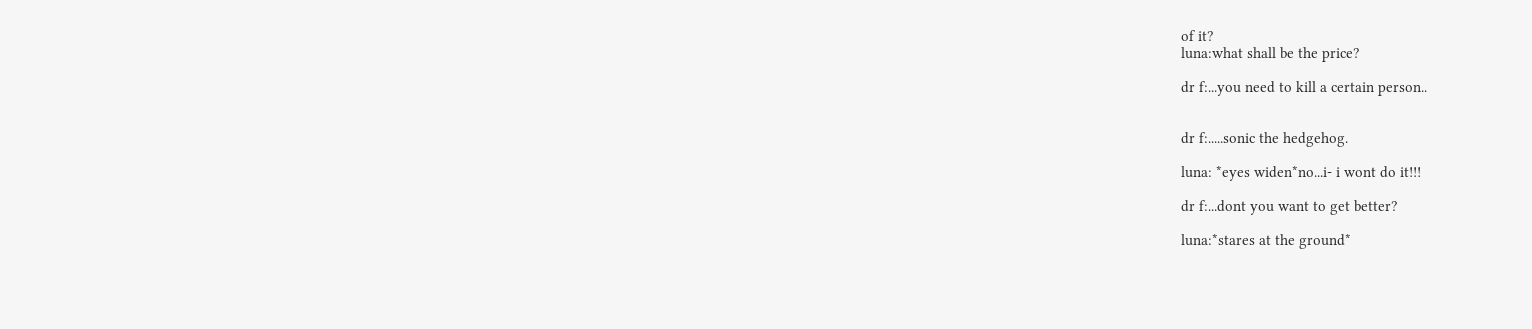of it?
luna:what shall be the price?

dr f:...you need to kill a certain person..


dr f:.....sonic the hedgehog.

luna: *eyes widen*no...i- i wont do it!!!

dr f:...dont you want to get better?

luna:*stares at the ground*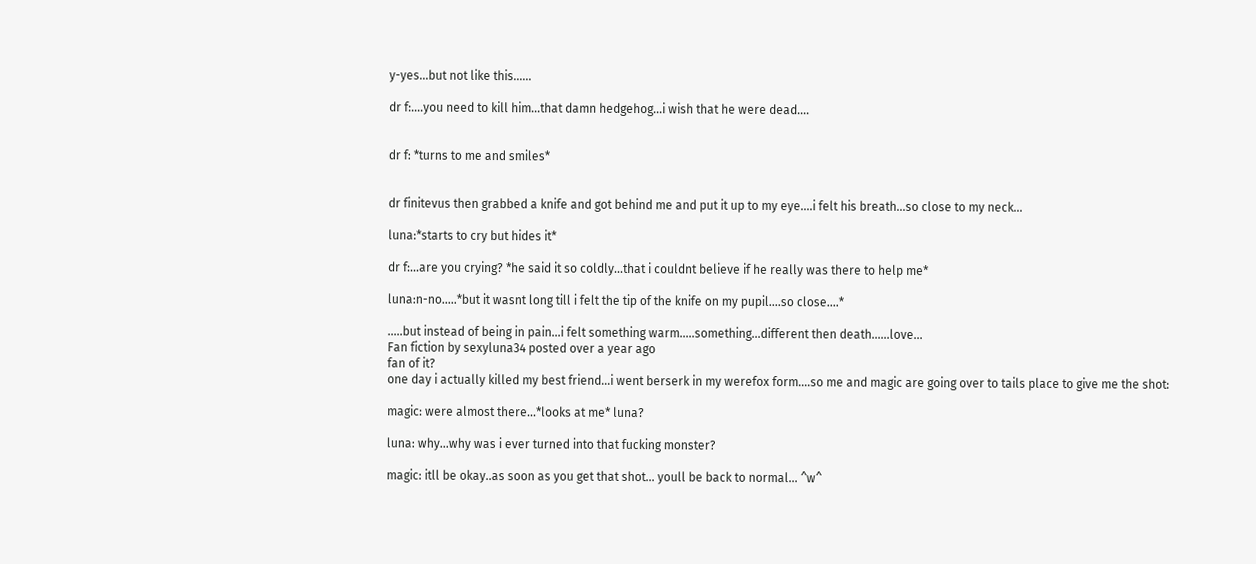y-yes...but not like this......

dr f:....you need to kill him...that damn hedgehog...i wish that he were dead....


dr f: *turns to me and smiles*


dr finitevus then grabbed a knife and got behind me and put it up to my eye....i felt his breath...so close to my neck...

luna:*starts to cry but hides it*

dr f:...are you crying? *he said it so coldly...that i couldnt believe if he really was there to help me*

luna:n-no.....*but it wasnt long till i felt the tip of the knife on my pupil....so close....*

.....but instead of being in pain...i felt something warm.....something...different then death......love...
Fan fiction by sexyluna34 posted over a year ago
fan of it?
one day i actually killed my best friend...i went berserk in my werefox form....so me and magic are going over to tails place to give me the shot:

magic: were almost there...*looks at me* luna?

luna: why...why was i ever turned into that fucking monster?

magic: itll be okay..as soon as you get that shot... youll be back to normal... ^w^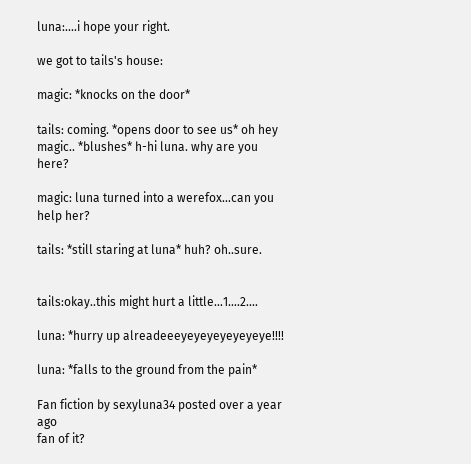luna:....i hope your right.

we got to tails's house:

magic: *knocks on the door*

tails: coming. *opens door to see us* oh hey magic.. *blushes* h-hi luna. why are you here?

magic: luna turned into a werefox...can you help her?

tails: *still staring at luna* huh? oh..sure.


tails:okay..this might hurt a little...1....2....

luna: *hurry up alreadeeeyeyeyeyeyeyeye!!!!

luna: *falls to the ground from the pain*

Fan fiction by sexyluna34 posted over a year ago
fan of it?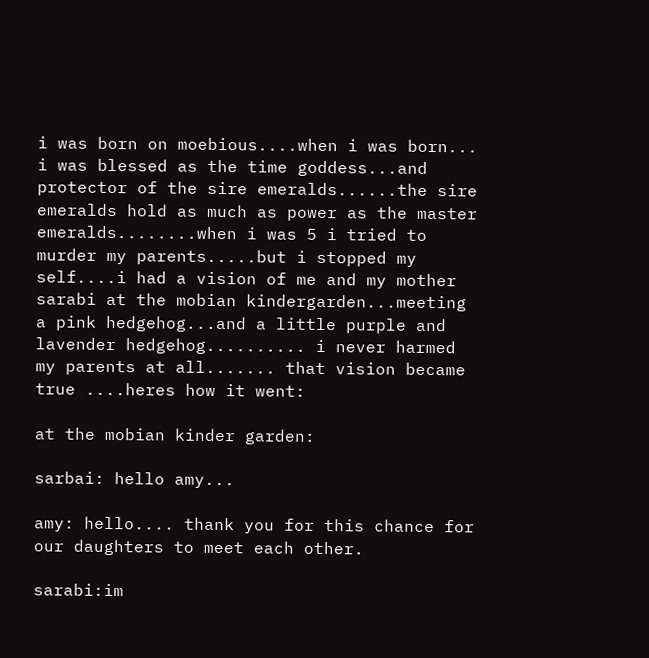i was born on moebious....when i was born... i was blessed as the time goddess...and protector of the sire emeralds......the sire emeralds hold as much as power as the master emeralds........when i was 5 i tried to murder my parents.....but i stopped my self....i had a vision of me and my mother sarabi at the mobian kindergarden...meeting a pink hedgehog...and a little purple and lavender hedgehog.......... i never harmed my parents at all....... that vision became true ....heres how it went:

at the mobian kinder garden:

sarbai: hello amy...

amy: hello.... thank you for this chance for our daughters to meet each other.

sarabi:im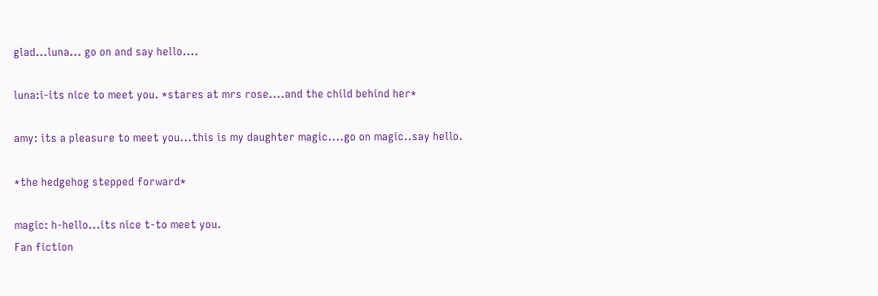glad...luna... go on and say hello....

luna:i-its nice to meet you. *stares at mrs rose....and the child behind her*

amy: its a pleasure to meet you...this is my daughter magic....go on magic..say hello.

*the hedgehog stepped forward*

magic: h-hello...its nice t-to meet you.
Fan fiction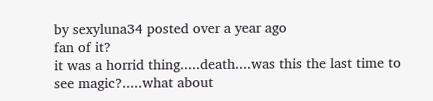by sexyluna34 posted over a year ago
fan of it?
it was a horrid thing.....death....was this the last time to see magic?.....what about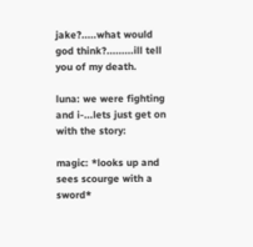jake?.....what would god think?.........ill tell you of my death.

luna: we were fighting and i-...lets just get on with the story:

magic: *looks up and sees scourge with a sword*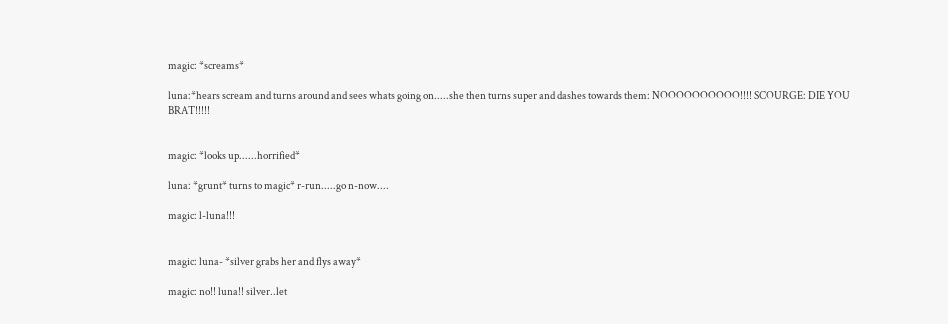magic: *screams*

luna:*hears scream and turns around and sees whats going on.....she then turns super and dashes towards them: NOOOOOOOOOO!!!! SCOURGE: DIE YOU BRAT!!!!!


magic: *looks up......horrified*

luna: *grunt* turns to magic* r-run.....go n-now....

magic: l-luna!!!


magic: luna- *silver grabs her and flys away*

magic: no!! luna!! silver..let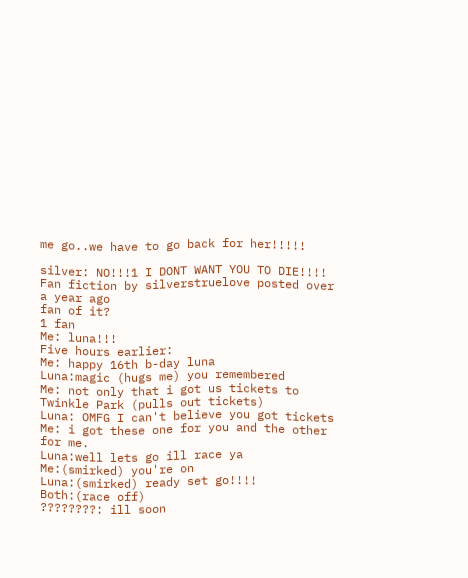me go..we have to go back for her!!!!!

silver: NO!!!1 I DONT WANT YOU TO DIE!!!!
Fan fiction by silverstruelove posted over a year ago
fan of it?
1 fan
Me: luna!!!
Five hours earlier:
Me: happy 16th b-day luna
Luna:magic (hugs me) you remembered
Me: not only that i got us tickets to Twinkle Park (pulls out tickets)
Luna: OMFG I can't believe you got tickets
Me: i got these one for you and the other for me.
Luna:well lets go ill race ya
Me:(smirked) you're on
Luna:(smirked) ready set go!!!!
Both:(race off)
????????: ill soon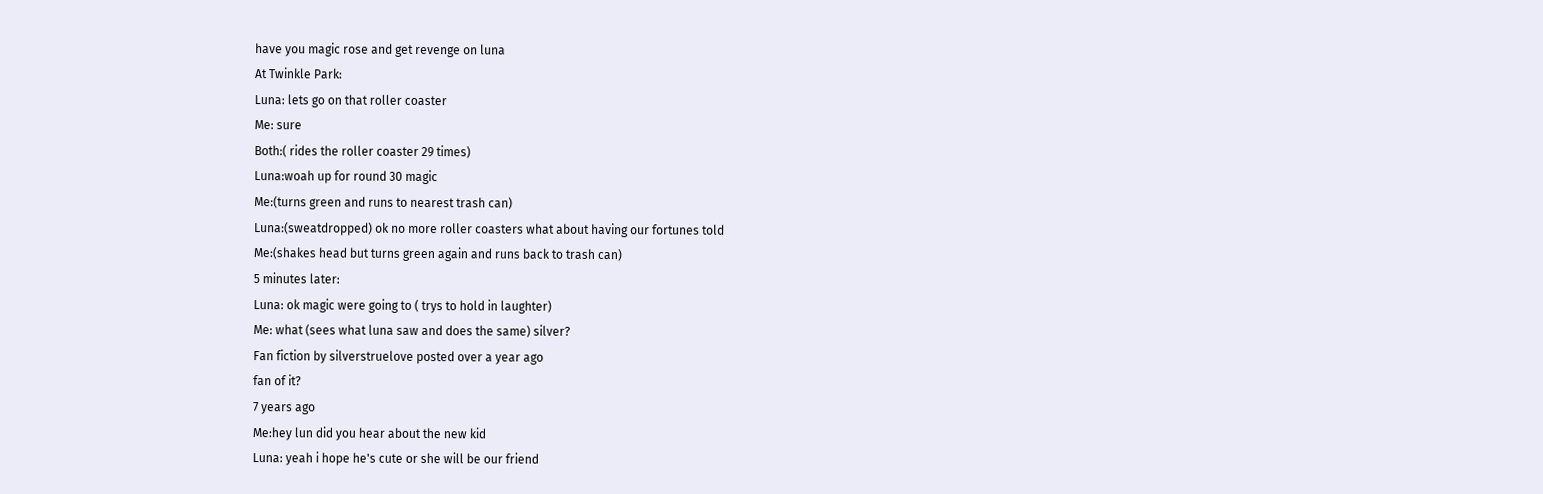have you magic rose and get revenge on luna
At Twinkle Park:
Luna: lets go on that roller coaster
Me: sure
Both:( rides the roller coaster 29 times)
Luna:woah up for round 30 magic
Me:(turns green and runs to nearest trash can)
Luna:(sweatdropped) ok no more roller coasters what about having our fortunes told
Me:(shakes head but turns green again and runs back to trash can)
5 minutes later:
Luna: ok magic were going to ( trys to hold in laughter)
Me: what (sees what luna saw and does the same) silver?
Fan fiction by silverstruelove posted over a year ago
fan of it?
7 years ago
Me:hey lun did you hear about the new kid
Luna: yeah i hope he's cute or she will be our friend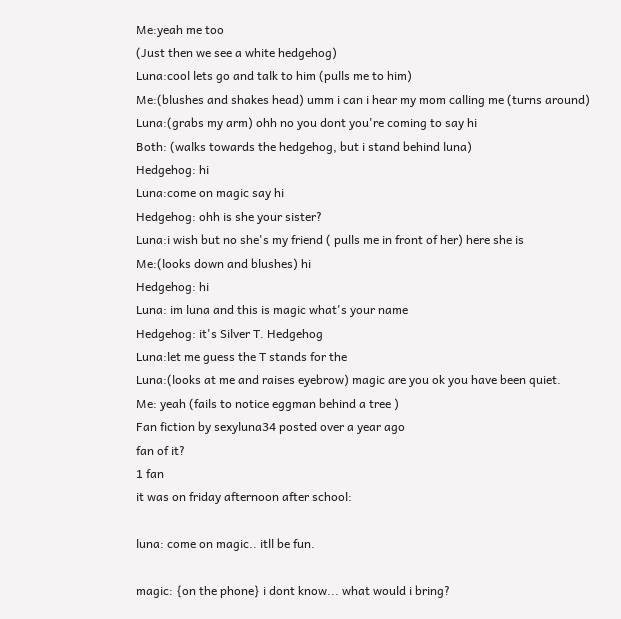Me:yeah me too
(Just then we see a white hedgehog)
Luna:cool lets go and talk to him (pulls me to him)
Me:(blushes and shakes head) umm i can i hear my mom calling me (turns around)
Luna:(grabs my arm) ohh no you dont you're coming to say hi
Both: (walks towards the hedgehog, but i stand behind luna)
Hedgehog: hi
Luna:come on magic say hi
Hedgehog: ohh is she your sister?
Luna:i wish but no she's my friend ( pulls me in front of her) here she is
Me:(looks down and blushes) hi
Hedgehog: hi
Luna: im luna and this is magic what's your name
Hedgehog: it's Silver T. Hedgehog
Luna:let me guess the T stands for the
Luna:(looks at me and raises eyebrow) magic are you ok you have been quiet.
Me: yeah (fails to notice eggman behind a tree )
Fan fiction by sexyluna34 posted over a year ago
fan of it?
1 fan
it was on friday afternoon after school:

luna: come on magic.. itll be fun.

magic: {on the phone} i dont know... what would i bring?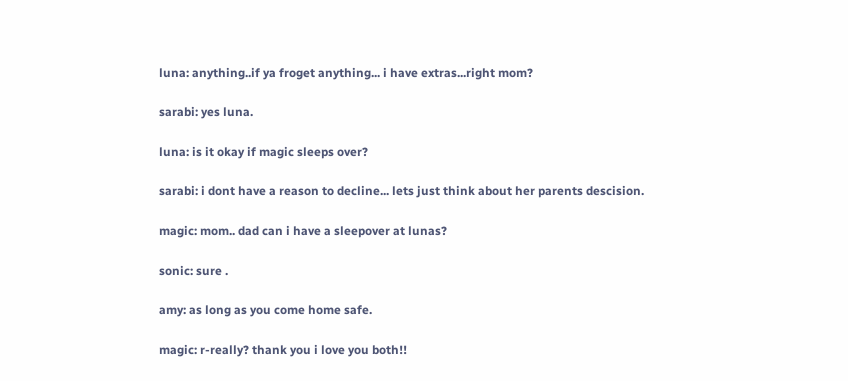luna: anything..if ya froget anything... i have extras...right mom?

sarabi: yes luna.

luna: is it okay if magic sleeps over?

sarabi: i dont have a reason to decline... lets just think about her parents descision.

magic: mom.. dad can i have a sleepover at lunas?

sonic: sure .

amy: as long as you come home safe.

magic: r-really? thank you i love you both!!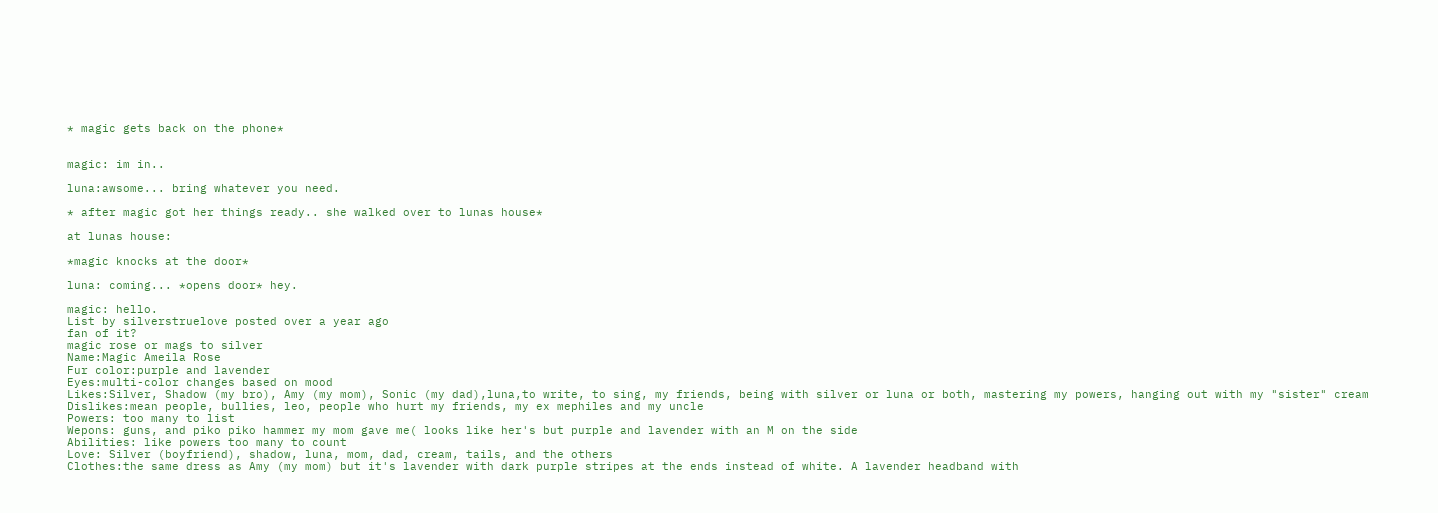* magic gets back on the phone*


magic: im in..

luna:awsome... bring whatever you need.

* after magic got her things ready.. she walked over to lunas house*

at lunas house:

*magic knocks at the door*

luna: coming... *opens door* hey.

magic: hello.
List by silverstruelove posted over a year ago
fan of it?
magic rose or mags to silver
Name:Magic Ameila Rose
Fur color:purple and lavender
Eyes:multi-color changes based on mood
Likes:Silver, Shadow (my bro), Amy (my mom), Sonic (my dad),luna,to write, to sing, my friends, being with silver or luna or both, mastering my powers, hanging out with my "sister" cream
Dislikes:mean people, bullies, leo, people who hurt my friends, my ex mephiles and my uncle
Powers: too many to list
Wepons: guns, and piko piko hammer my mom gave me( looks like her's but purple and lavender with an M on the side
Abilities: like powers too many to count
Love: Silver (boyfriend), shadow, luna, mom, dad, cream, tails, and the others
Clothes:the same dress as Amy (my mom) but it's lavender with dark purple stripes at the ends instead of white. A lavender headband with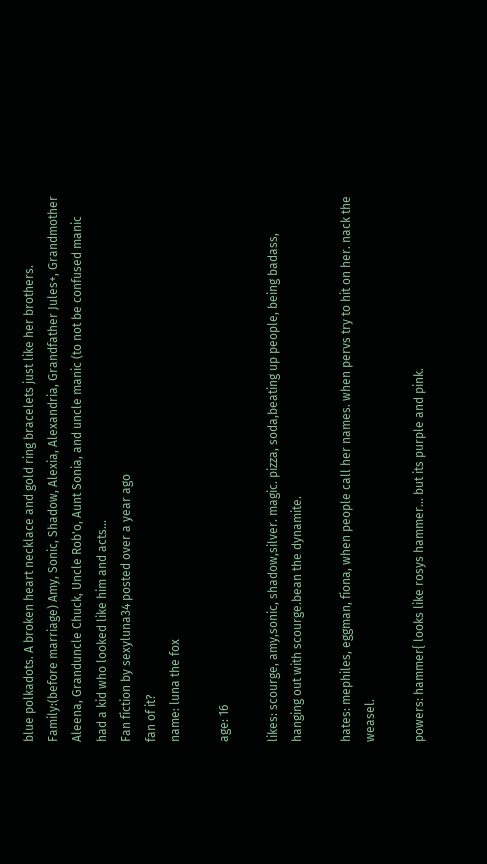blue polkadots. A broken heart necklace and gold ring bracelets just like her brothers.
Family:(before marriage) Amy, Sonic, Shadow, Alexia, Alexandria, Grandfather Jules+, Grandmother Aleena, Granduncle Chuck, Uncle Rob'o, Aunt Sonia, and uncle manic (to not be confused manic had a kid who looked like him and acts...
Fan fiction by sexyluna34 posted over a year ago
fan of it?
name: luna the fox

age: 16

likes: scourge, amy,sonic, shadow,silver. magic. pizza, soda,beating up people, being badass, hanging out with scourge.bean the dynamite.

hates: mephiles, eggman, fiona, when people call her names. when pervs try to hit on her. nack the weasel.

powers: hammer{ looks like rosys hammer... but its purple and pink.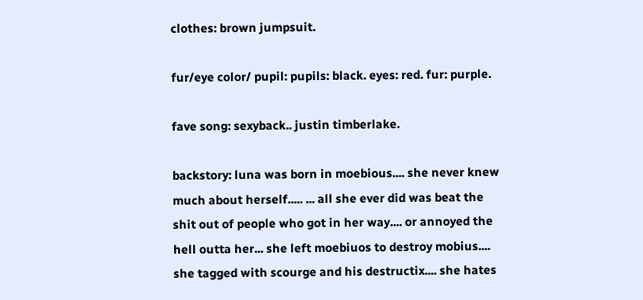clothes: brown jumpsuit.

fur/eye color/ pupil: pupils: black. eyes: red. fur: purple.

fave song: sexyback.. justin timberlake.

backstory: luna was born in moebious.... she never knew much about herself..... ... all she ever did was beat the shit out of people who got in her way.... or annoyed the hell outta her... she left moebiuos to destroy mobius.... she tagged with scourge and his destructix.... she hates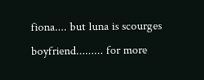fiona.... but luna is scourges boyfriend......... for more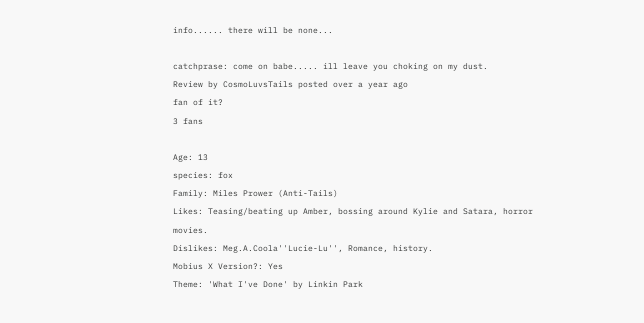info...... there will be none...

catchprase: come on babe..... ill leave you choking on my dust.
Review by CosmoLuvsTails posted over a year ago
fan of it?
3 fans

Age: 13
species: fox
Family: Miles Prower (Anti-Tails)
Likes: Teasing/beating up Amber, bossing around Kylie and Satara, horror movies.
Dislikes: Meg.A.Coola''Lucie-Lu'', Romance, history.
Mobius X Version?: Yes
Theme: 'What I've Done' by Linkin Park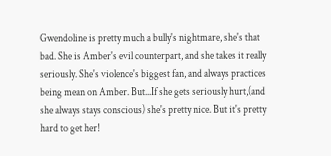Gwendoline is pretty much a bully's nightmare, she's that bad. She is Amber's evil counterpart, and she takes it really seriously. She's violence's biggest fan, and always practices being mean on Amber. But...If she gets seriously hurt,(and she always stays conscious) she's pretty nice. But it's pretty hard to get her!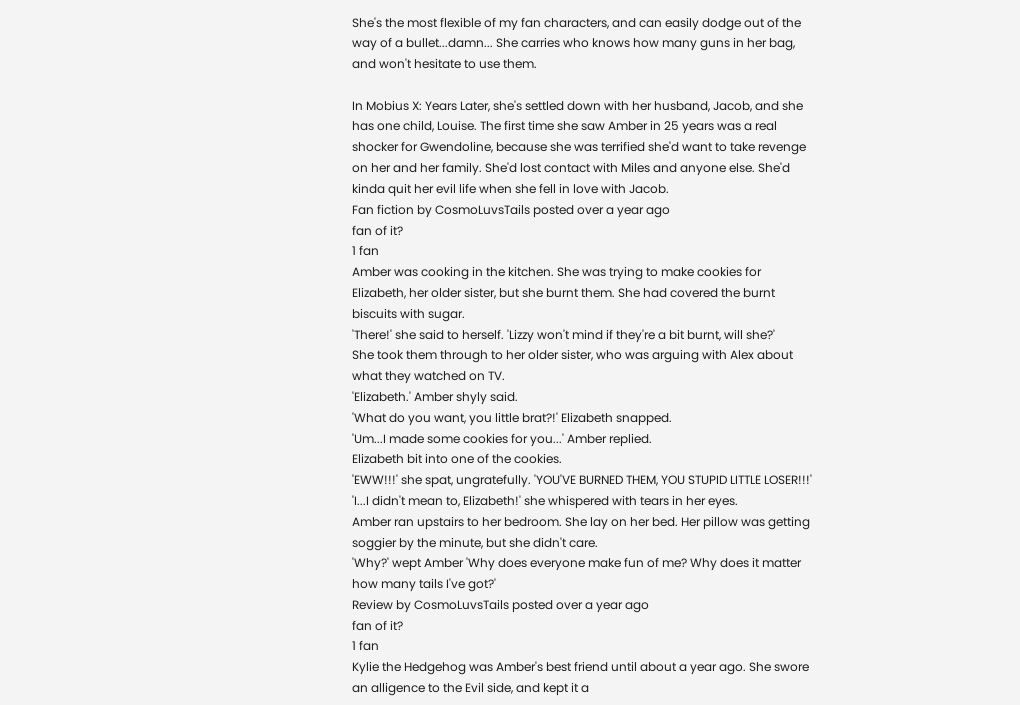She's the most flexible of my fan characters, and can easily dodge out of the way of a bullet...damn... She carries who knows how many guns in her bag, and won't hesitate to use them.

In Mobius X: Years Later, she's settled down with her husband, Jacob, and she has one child, Louise. The first time she saw Amber in 25 years was a real shocker for Gwendoline, because she was terrified she'd want to take revenge on her and her family. She'd lost contact with Miles and anyone else. She'd kinda quit her evil life when she fell in love with Jacob.
Fan fiction by CosmoLuvsTails posted over a year ago
fan of it?
1 fan
Amber was cooking in the kitchen. She was trying to make cookies for Elizabeth, her older sister, but she burnt them. She had covered the burnt biscuits with sugar.
'There!' she said to herself. 'Lizzy won't mind if they're a bit burnt, will she?'
She took them through to her older sister, who was arguing with Alex about what they watched on TV.
'Elizabeth.' Amber shyly said.
'What do you want, you little brat?!' Elizabeth snapped.
'Um...I made some cookies for you...' Amber replied.
Elizabeth bit into one of the cookies.
'EWW!!!' she spat, ungratefully. 'YOU'VE BURNED THEM, YOU STUPID LITTLE LOSER!!!'
'I...I didn't mean to, Elizabeth!' she whispered with tears in her eyes.
Amber ran upstairs to her bedroom. She lay on her bed. Her pillow was getting soggier by the minute, but she didn't care.
'Why?' wept Amber 'Why does everyone make fun of me? Why does it matter how many tails I've got?'
Review by CosmoLuvsTails posted over a year ago
fan of it?
1 fan
Kylie the Hedgehog was Amber's best friend until about a year ago. She swore an alligence to the Evil side, and kept it a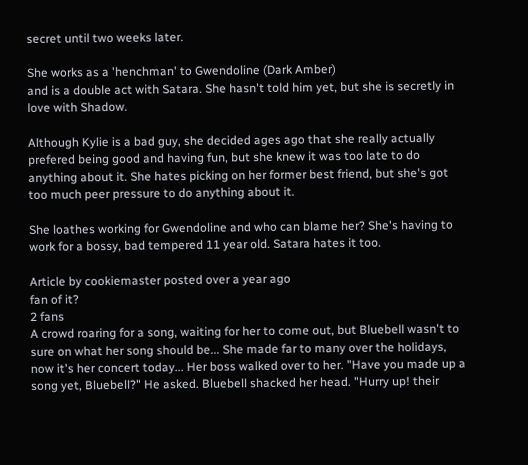secret until two weeks later.

She works as a 'henchman' to Gwendoline (Dark Amber)
and is a double act with Satara. She hasn't told him yet, but she is secretly in love with Shadow.

Although Kylie is a bad guy, she decided ages ago that she really actually prefered being good and having fun, but she knew it was too late to do anything about it. She hates picking on her former best friend, but she's got too much peer pressure to do anything about it.

She loathes working for Gwendoline and who can blame her? She's having to work for a bossy, bad tempered 11 year old. Satara hates it too.

Article by cookiemaster posted over a year ago
fan of it?
2 fans
A crowd roaring for a song, waiting for her to come out, but Bluebell wasn't to sure on what her song should be... She made far to many over the holidays, now it's her concert today... Her boss walked over to her. "Have you made up a song yet, Bluebell?" He asked. Bluebell shacked her head. "Hurry up! their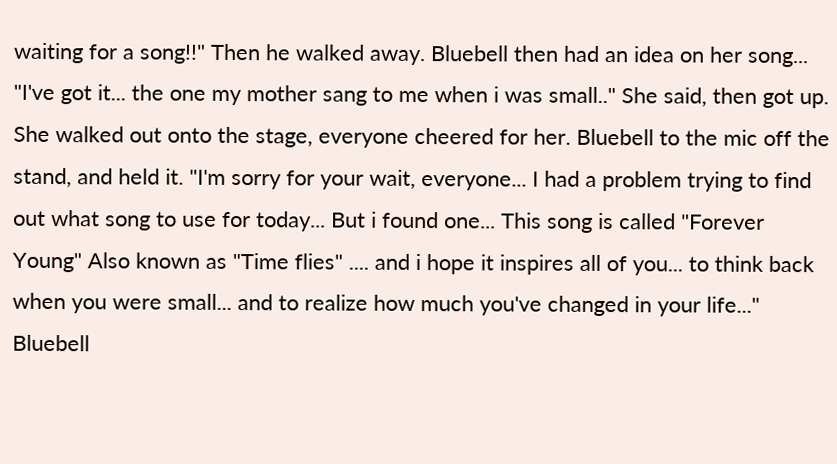waiting for a song!!" Then he walked away. Bluebell then had an idea on her song... "I've got it... the one my mother sang to me when i was small.." She said, then got up. She walked out onto the stage, everyone cheered for her. Bluebell to the mic off the stand, and held it. "I'm sorry for your wait, everyone... I had a problem trying to find out what song to use for today... But i found one... This song is called "Forever Young" Also known as "Time flies" .... and i hope it inspires all of you... to think back when you were small... and to realize how much you've changed in your life..." Bluebell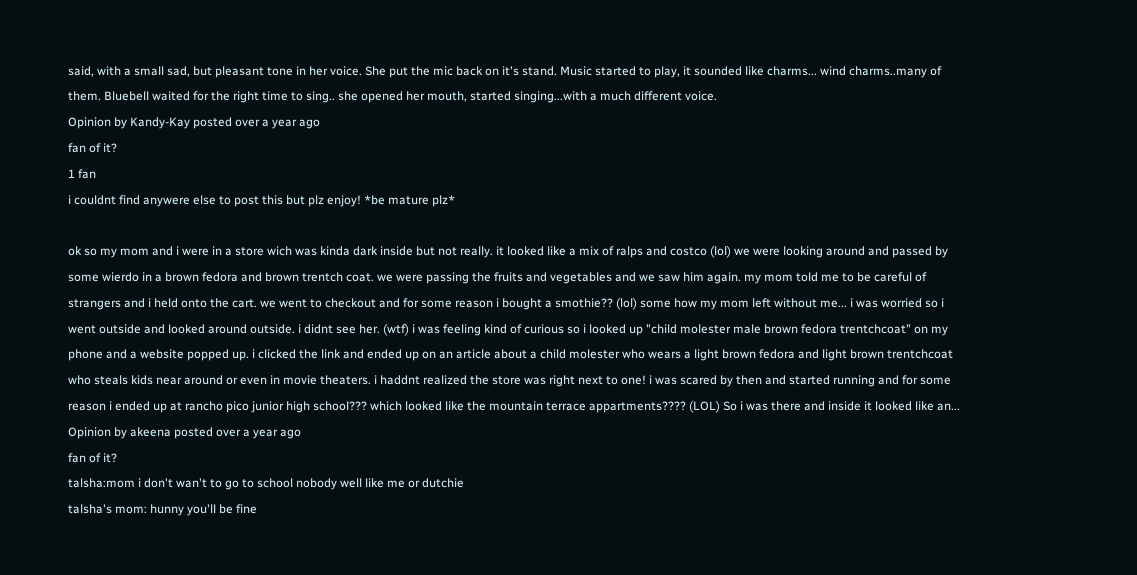said, with a small sad, but pleasant tone in her voice. She put the mic back on it's stand. Music started to play, it sounded like charms... wind charms..many of them. Bluebell waited for the right time to sing.. she opened her mouth, started singing...with a much different voice.
Opinion by Kandy-Kay posted over a year ago
fan of it?
1 fan
i couldnt find anywere else to post this but plz enjoy! *be mature plz*

ok so my mom and i were in a store wich was kinda dark inside but not really. it looked like a mix of ralps and costco (lol) we were looking around and passed by some wierdo in a brown fedora and brown trentch coat. we were passing the fruits and vegetables and we saw him again. my mom told me to be careful of strangers and i held onto the cart. we went to checkout and for some reason i bought a smothie?? (lol) some how my mom left without me... i was worried so i went outside and looked around outside. i didnt see her. (wtf) i was feeling kind of curious so i looked up "child molester male brown fedora trentchcoat" on my phone and a website popped up. i clicked the link and ended up on an article about a child molester who wears a light brown fedora and light brown trentchcoat who steals kids near around or even in movie theaters. i haddnt realized the store was right next to one! i was scared by then and started running and for some reason i ended up at rancho pico junior high school??? which looked like the mountain terrace appartments???? (LOL) So i was there and inside it looked like an...
Opinion by akeena posted over a year ago
fan of it?
talsha:mom i don't wan't to go to school nobody well like me or dutchie
talsha's mom: hunny you'll be fine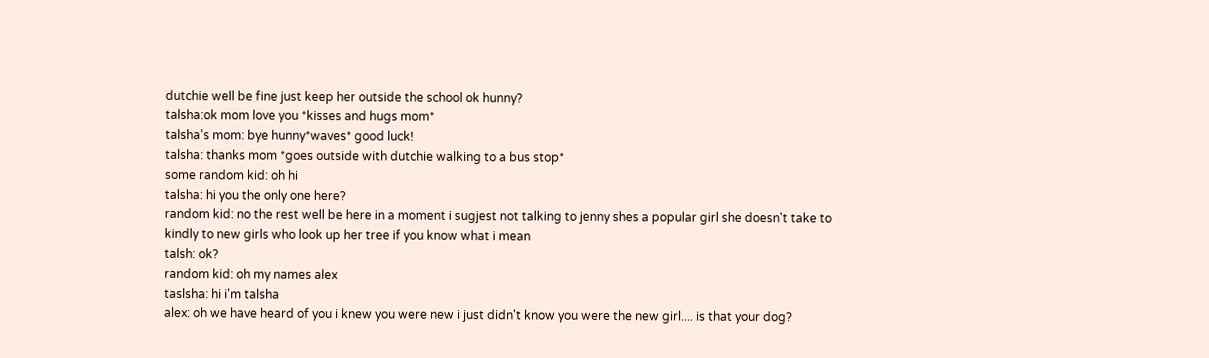dutchie well be fine just keep her outside the school ok hunny?
talsha:ok mom love you *kisses and hugs mom*
talsha's mom: bye hunny*waves* good luck!
talsha: thanks mom *goes outside with dutchie walking to a bus stop*
some random kid: oh hi
talsha: hi you the only one here?
random kid: no the rest well be here in a moment i sugjest not talking to jenny shes a popular girl she doesn't take to kindly to new girls who look up her tree if you know what i mean
talsh: ok?
random kid: oh my names alex
taslsha: hi i'm talsha
alex: oh we have heard of you i knew you were new i just didn't know you were the new girl.... is that your dog?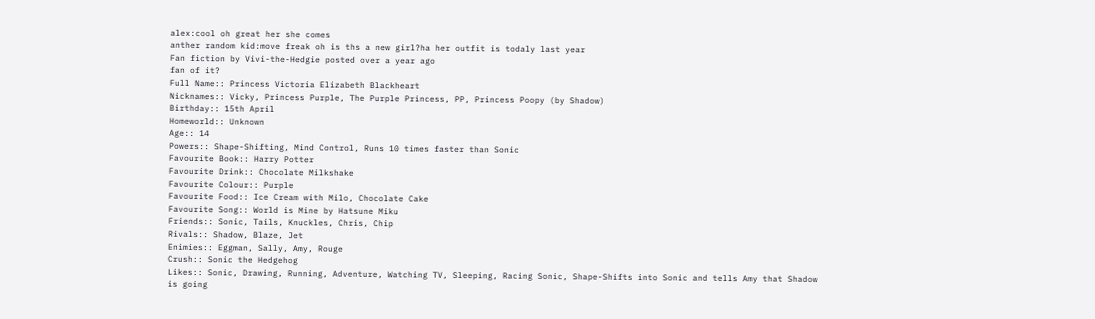alex:cool oh great her she comes
anther random kid:move freak oh is ths a new girl?ha her outfit is todaly last year
Fan fiction by Vivi-the-Hedgie posted over a year ago
fan of it?
Full Name:: Princess Victoria Elizabeth Blackheart
Nicknames:: Vicky, Princess Purple, The Purple Princess, PP, Princess Poopy (by Shadow)
Birthday:: 15th April
Homeworld:: Unknown
Age:: 14
Powers:: Shape-Shifting, Mind Control, Runs 10 times faster than Sonic
Favourite Book:: Harry Potter
Favourite Drink:: Chocolate Milkshake
Favourite Colour:: Purple
Favourite Food:: Ice Cream with Milo, Chocolate Cake
Favourite Song:: World is Mine by Hatsune Miku
Friends:: Sonic, Tails, Knuckles, Chris, Chip
Rivals:: Shadow, Blaze, Jet
Enimies:: Eggman, Sally, Amy, Rouge
Crush:: Sonic the Hedgehog
Likes:: Sonic, Drawing, Running, Adventure, Watching TV, Sleeping, Racing Sonic, Shape-Shifts into Sonic and tells Amy that Shadow is going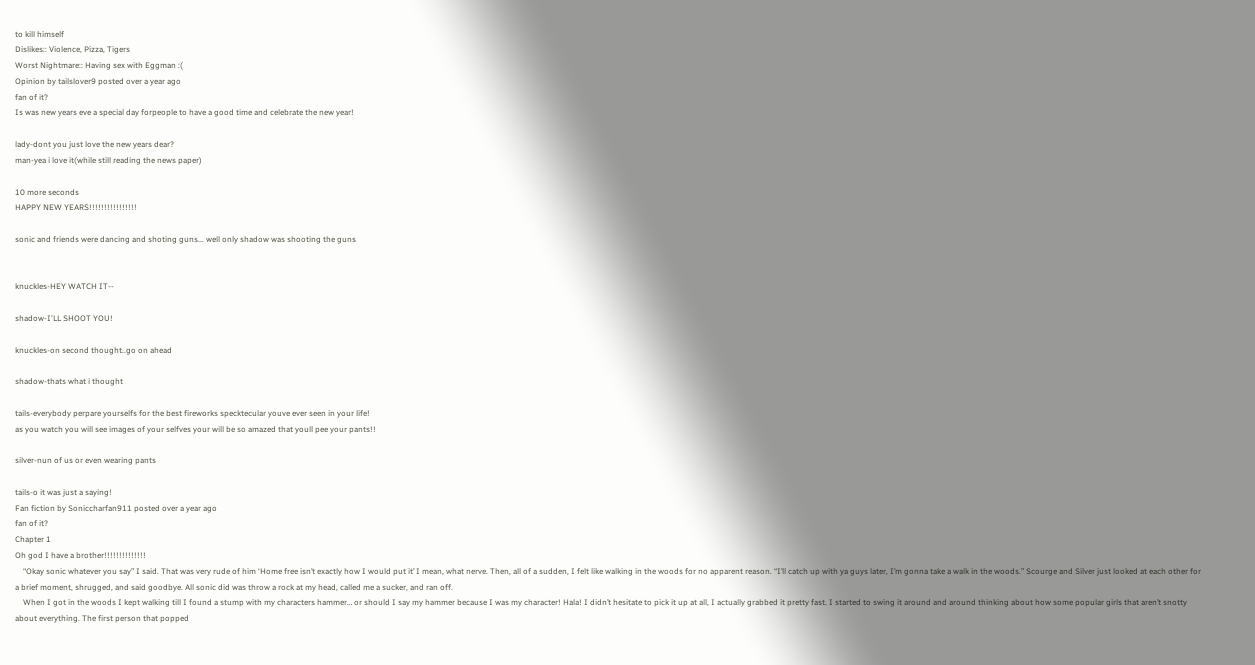to kill himself
Dislikes:: Violence, Pizza, Tigers
Worst Nightmare:: Having sex with Eggman :(
Opinion by tailslover9 posted over a year ago
fan of it?
Is was new years eve a special day forpeople to have a good time and celebrate the new year!

lady-dont you just love the new years dear?
man-yea i love it(while still reading the news paper)

10 more seconds
HAPPY NEW YEARS!!!!!!!!!!!!!!!!

sonic and friends were dancing and shoting guns... well only shadow was shooting the guns


knuckles-HEY WATCH IT--

shadow-I'LL SHOOT YOU!

knuckles-on second thought..go on ahead

shadow-thats what i thought

tails-everybody perpare yourselfs for the best fireworks specktecular youve ever seen in your life!
as you watch you will see images of your selfves your will be so amazed that youll pee your pants!!

silver-nun of us or even wearing pants

tails-o it was just a saying!
Fan fiction by Soniccharfan911 posted over a year ago
fan of it?
Chapter 1
Oh god I have a brother!!!!!!!!!!!!!!
    “Okay sonic whatever you say” I said. That was very rude of him ‘Home free isn’t exactly how I would put it’ I mean, what nerve. Then, all of a sudden, I felt like walking in the woods for no apparent reason. “I’ll catch up with ya guys later, I’m gonna take a walk in the woods.” Scourge and Silver just looked at each other for a brief moment, shrugged, and said goodbye. All sonic did was throw a rock at my head, called me a sucker, and ran off.
    When I got in the woods I kept walking till I found a stump with my characters hammer… or should I say my hammer because I was my character! Hala! I didn’t hesitate to pick it up at all, I actually grabbed it pretty fast. I started to swing it around and around thinking about how some popular girls that aren’t snotty about everything. The first person that popped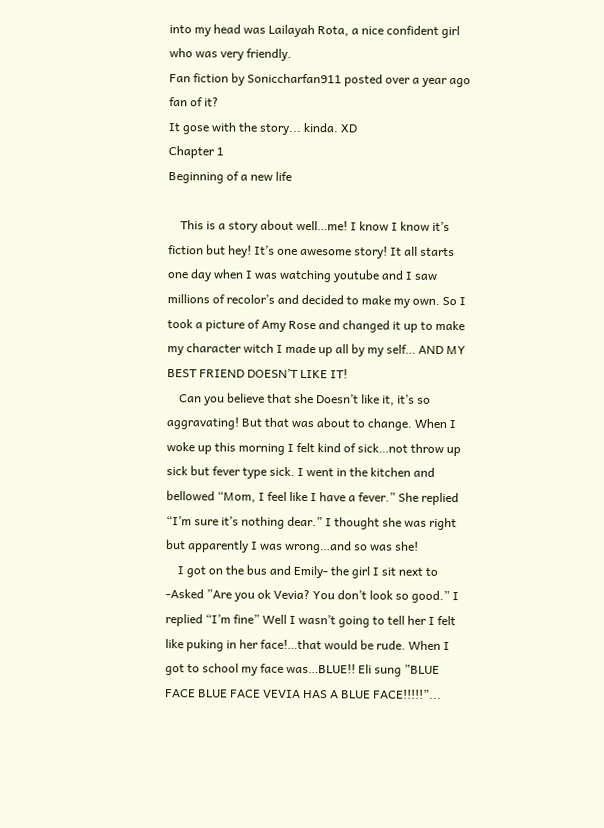into my head was Lailayah Rota, a nice confident girl who was very friendly.
Fan fiction by Soniccharfan911 posted over a year ago
fan of it?
It gose with the story... kinda. XD
Chapter 1
Beginning of a new life

    This is a story about well…me! I know I know it’s fiction but hey! It’s one awesome story! It all starts one day when I was watching youtube and I saw millions of recolor’s and decided to make my own. So I took a picture of Amy Rose and changed it up to make my character witch I made up all by my self… AND MY BEST FRIEND DOESN’T LIKE IT!
    Can you believe that she Doesn’t like it, it’s so aggravating! But that was about to change. When I woke up this morning I felt kind of sick…not throw up sick but fever type sick. I went in the kitchen and bellowed “Mom, I feel like I have a fever.” She replied “I’m sure it’s nothing dear.” I thought she was right but apparently I was wrong…and so was she!
    I got on the bus and Emily- the girl I sit next to -Asked ”Are you ok Vevia? You don’t look so good.” I replied “I’m fine” Well I wasn’t going to tell her I felt like puking in her face!…that would be rude. When I got to school my face was…BLUE!! Eli sung ”BLUE FACE BLUE FACE VEVIA HAS A BLUE FACE!!!!!”...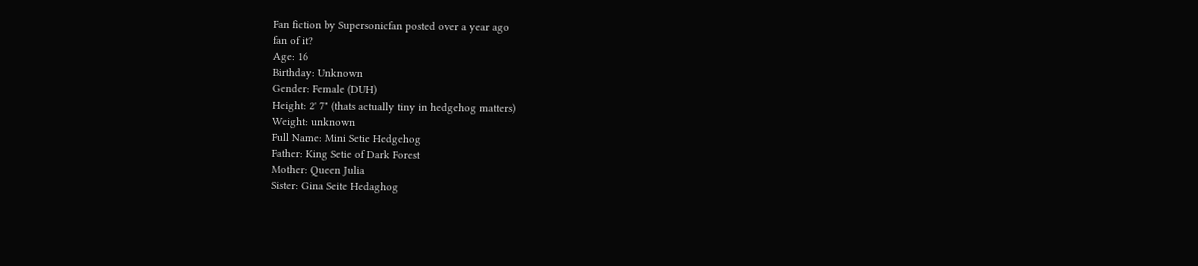Fan fiction by Supersonicfan posted over a year ago
fan of it?
Age: 16
Birthday: Unknown
Gender: Female (DUH)
Height: 2' 7" (thats actually tiny in hedgehog matters)
Weight: unknown
Full Name: Mini Setie Hedgehog
Father: King Setie of Dark Forest
Mother: Queen Julia
Sister: Gina Seite Hedaghog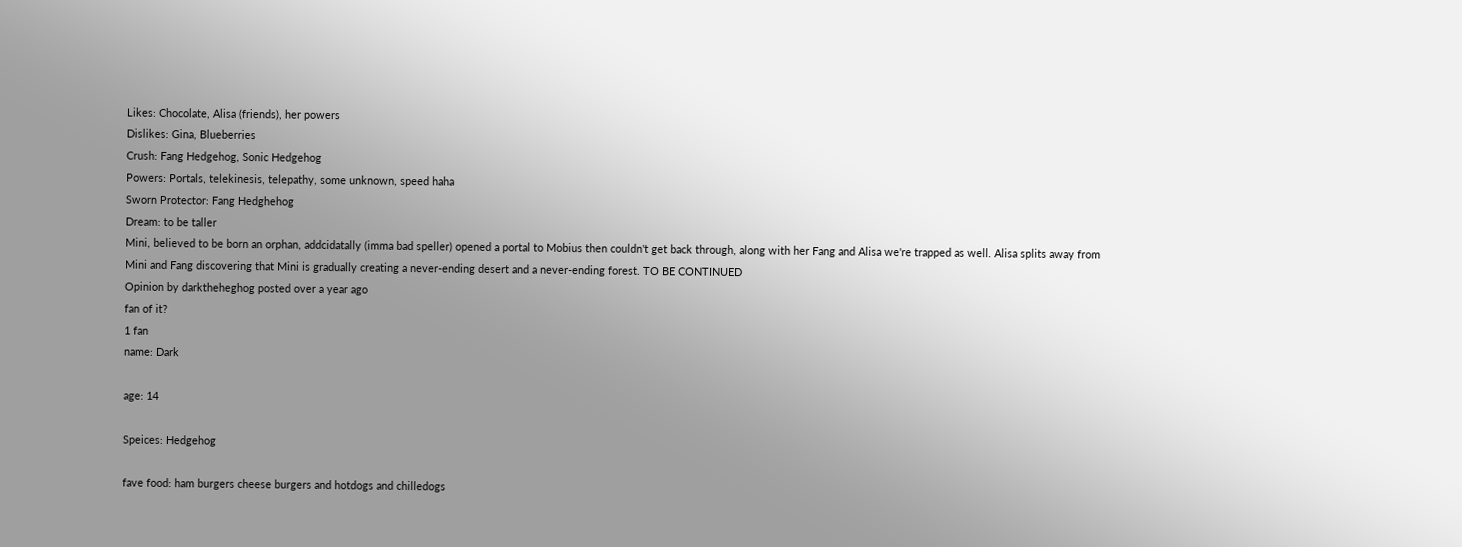Likes: Chocolate, Alisa (friends), her powers
Dislikes: Gina, Blueberries
Crush: Fang Hedgehog, Sonic Hedgehog
Powers: Portals, telekinesis, telepathy, some unknown, speed haha
Sworn Protector: Fang Hedghehog
Dream: to be taller
Mini, believed to be born an orphan, addcidatally (imma bad speller) opened a portal to Mobius then couldn't get back through, along with her Fang and Alisa we're trapped as well. Alisa splits away from Mini and Fang discovering that Mini is gradually creating a never-ending desert and a never-ending forest. TO BE CONTINUED
Opinion by darktheheghog posted over a year ago
fan of it?
1 fan
name: Dark

age: 14

Speices: Hedgehog

fave food: ham burgers cheese burgers and hotdogs and chilledogs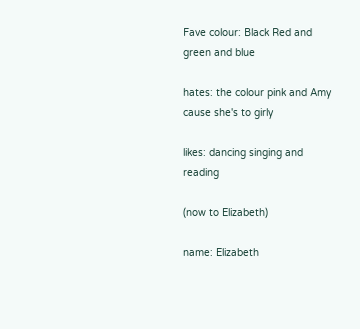Fave colour: Black Red and green and blue

hates: the colour pink and Amy cause she's to girly

likes: dancing singing and reading

(now to Elizabeth)

name: Elizabeth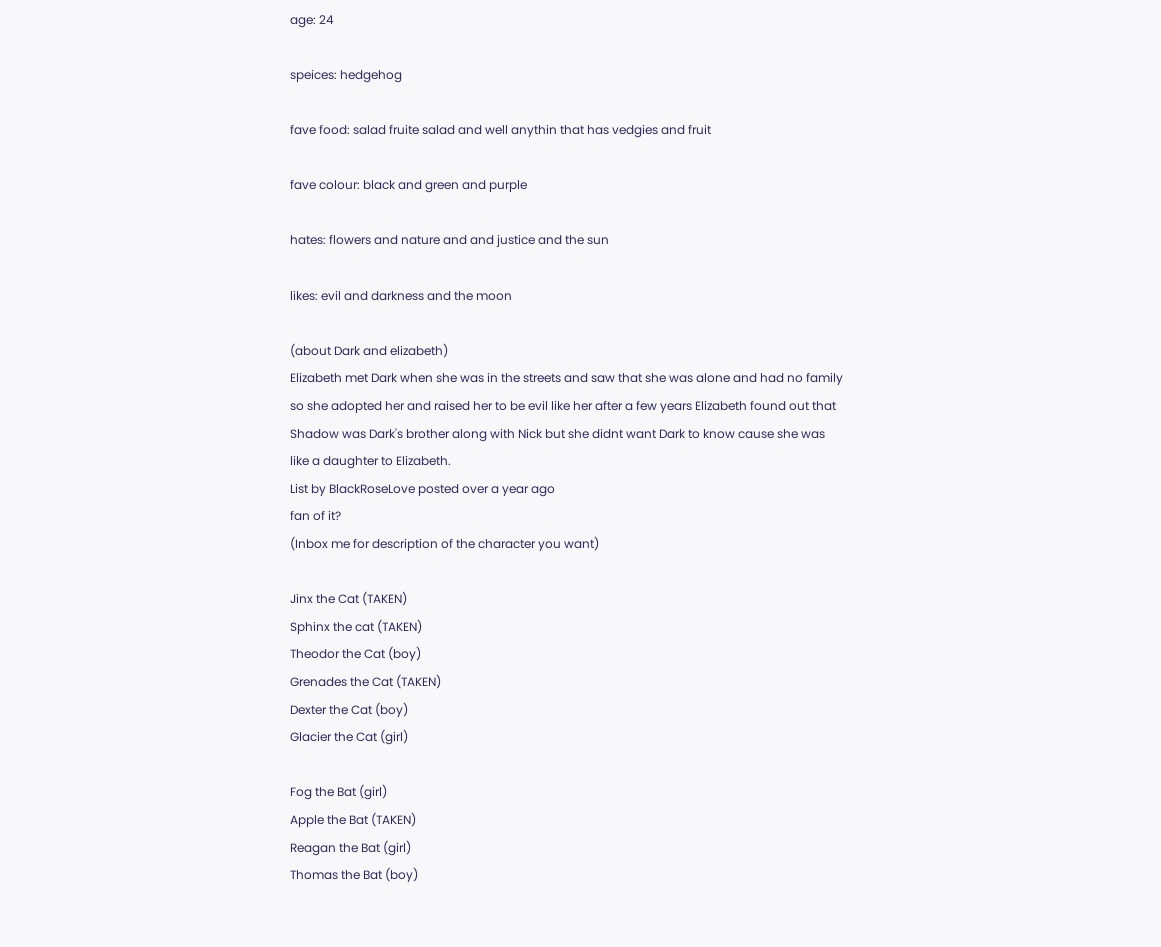age: 24

speices: hedgehog

fave food: salad fruite salad and well anythin that has vedgies and fruit

fave colour: black and green and purple

hates: flowers and nature and and justice and the sun

likes: evil and darkness and the moon

(about Dark and elizabeth)
Elizabeth met Dark when she was in the streets and saw that she was alone and had no family so she adopted her and raised her to be evil like her after a few years Elizabeth found out that Shadow was Dark's brother along with Nick but she didnt want Dark to know cause she was like a daughter to Elizabeth.
List by BlackRoseLove posted over a year ago
fan of it?
(Inbox me for description of the character you want)

Jinx the Cat (TAKEN)
Sphinx the cat (TAKEN)
Theodor the Cat (boy)
Grenades the Cat (TAKEN)
Dexter the Cat (boy)
Glacier the Cat (girl)

Fog the Bat (girl)
Apple the Bat (TAKEN)
Reagan the Bat (girl)
Thomas the Bat (boy)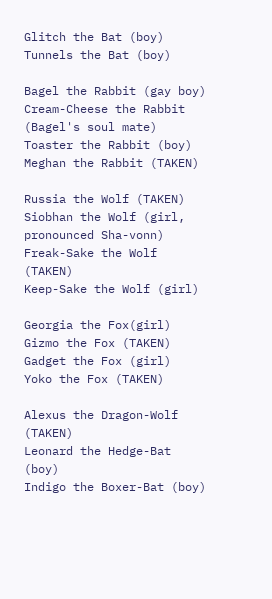Glitch the Bat (boy)
Tunnels the Bat (boy)

Bagel the Rabbit (gay boy)
Cream-Cheese the Rabbit (Bagel's soul mate)
Toaster the Rabbit (boy)
Meghan the Rabbit (TAKEN)

Russia the Wolf (TAKEN)
Siobhan the Wolf (girl, pronounced Sha-vonn)
Freak-Sake the Wolf (TAKEN)
Keep-Sake the Wolf (girl)

Georgia the Fox(girl)
Gizmo the Fox (TAKEN)
Gadget the Fox (girl)
Yoko the Fox (TAKEN)

Alexus the Dragon-Wolf (TAKEN)
Leonard the Hedge-Bat (boy)
Indigo the Boxer-Bat (boy)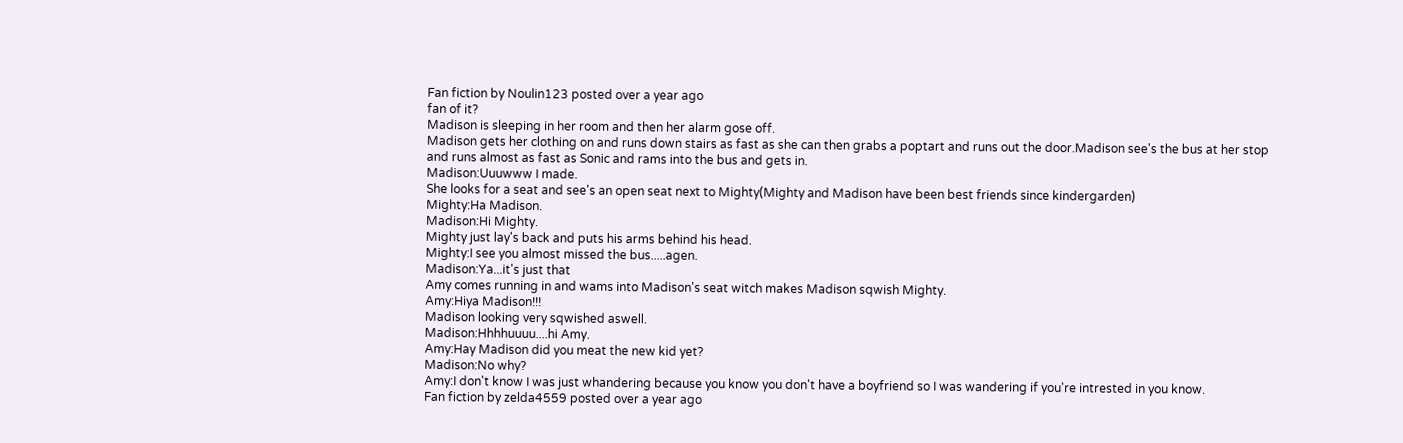Fan fiction by Noulin123 posted over a year ago
fan of it?
Madison is sleeping in her room and then her alarm gose off.
Madison gets her clothing on and runs down stairs as fast as she can then grabs a poptart and runs out the door.Madison see's the bus at her stop and runs almost as fast as Sonic and rams into the bus and gets in.
Madison:Uuuwww I made.
She looks for a seat and see's an open seat next to Mighty(Mighty and Madison have been best friends since kindergarden)
Mighty:Ha Madison.
Madison:Hi Mighty.
Mighty just lay's back and puts his arms behind his head.
Mighty:I see you almost missed the bus.....agen.
Madison:Ya...it's just that
Amy comes running in and wams into Madison's seat witch makes Madison sqwish Mighty.
Amy:Hiya Madison!!!
Madison looking very sqwished aswell.
Madison:Hhhhuuuu....hi Amy.
Amy:Hay Madison did you meat the new kid yet?
Madison:No why?
Amy:I don't know I was just whandering because you know you don't have a boyfriend so I was wandering if you're intrested in you know.
Fan fiction by zelda4559 posted over a year ago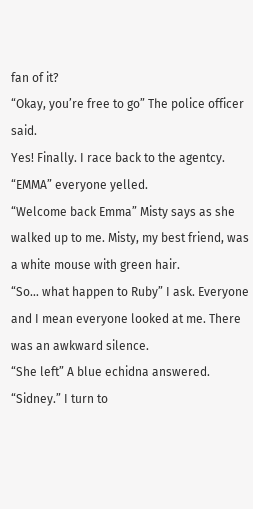fan of it?
“Okay, you’re free to go” The police officer said.
Yes! Finally. I race back to the agentcy. “EMMA” everyone yelled.
“Welcome back Emma” Misty says as she walked up to me. Misty, my best friend, was a white mouse with green hair.
“So… what happen to Ruby” I ask. Everyone and I mean everyone looked at me. There was an awkward silence.
“She left” A blue echidna answered.
“Sidney.” I turn to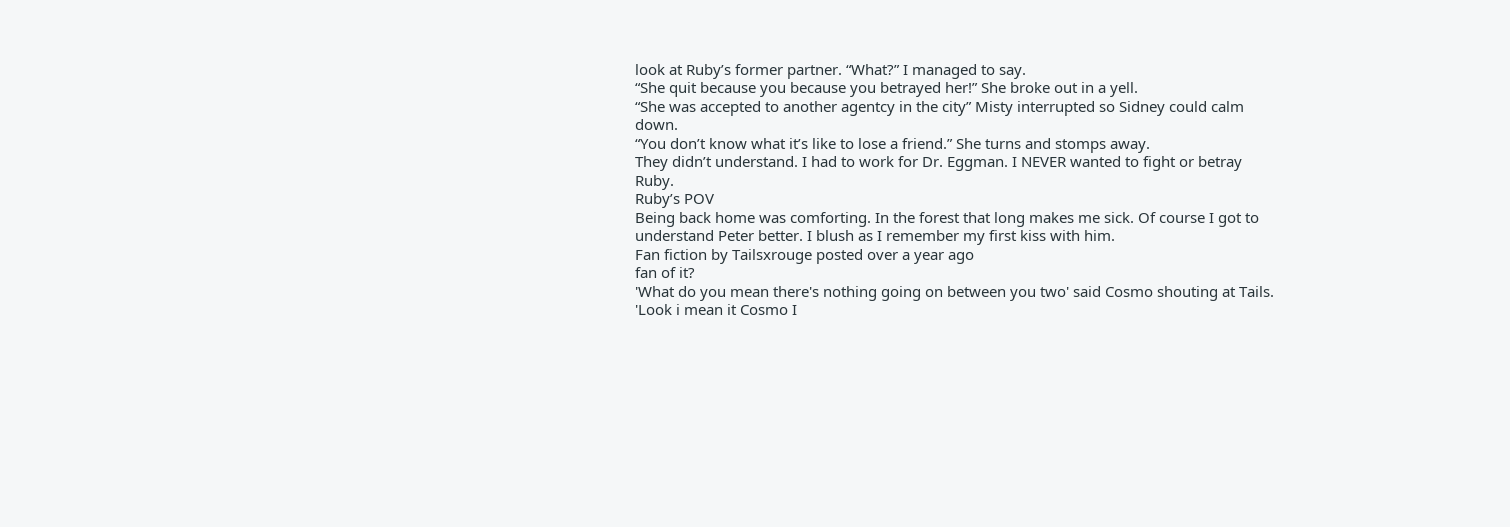look at Ruby’s former partner. “What?” I managed to say.
“She quit because you because you betrayed her!” She broke out in a yell.
“She was accepted to another agentcy in the city” Misty interrupted so Sidney could calm down.
“You don’t know what it’s like to lose a friend.” She turns and stomps away.
They didn’t understand. I had to work for Dr. Eggman. I NEVER wanted to fight or betray Ruby.
Ruby’s POV
Being back home was comforting. In the forest that long makes me sick. Of course I got to understand Peter better. I blush as I remember my first kiss with him.
Fan fiction by Tailsxrouge posted over a year ago
fan of it?
'What do you mean there's nothing going on between you two' said Cosmo shouting at Tails. 'Look i mean it Cosmo I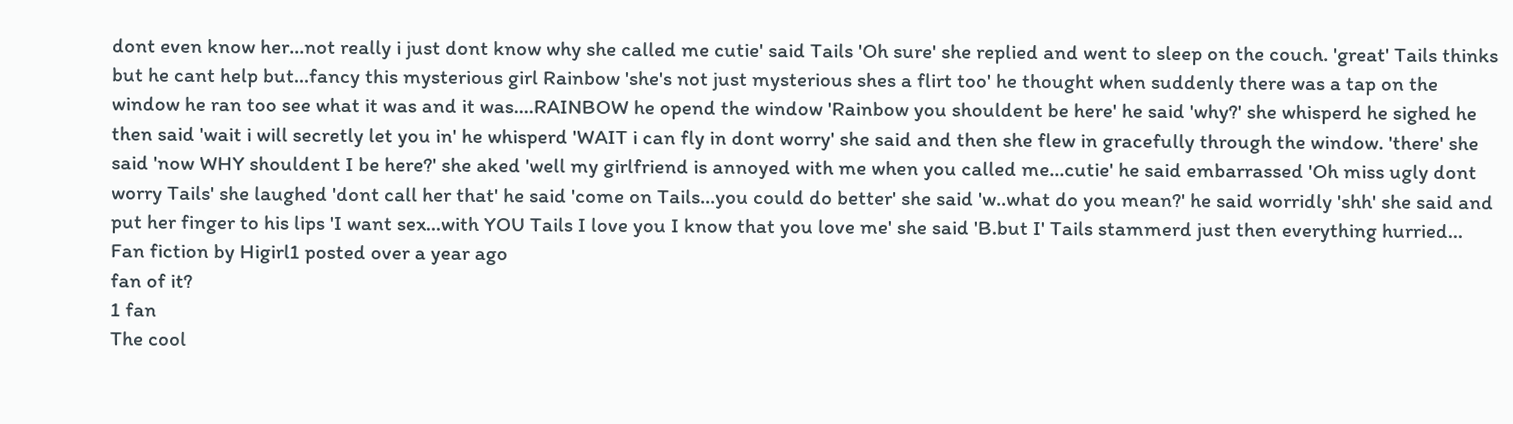dont even know her...not really i just dont know why she called me cutie' said Tails 'Oh sure' she replied and went to sleep on the couch. 'great' Tails thinks but he cant help but...fancy this mysterious girl Rainbow 'she's not just mysterious shes a flirt too' he thought when suddenly there was a tap on the window he ran too see what it was and it was....RAINBOW he opend the window 'Rainbow you shouldent be here' he said 'why?' she whisperd he sighed he then said 'wait i will secretly let you in' he whisperd 'WAIT i can fly in dont worry' she said and then she flew in gracefully through the window. 'there' she said 'now WHY shouldent I be here?' she aked 'well my girlfriend is annoyed with me when you called me...cutie' he said embarrassed 'Oh miss ugly dont worry Tails' she laughed 'dont call her that' he said 'come on Tails...you could do better' she said 'w..what do you mean?' he said worridly 'shh' she said and put her finger to his lips 'I want sex...with YOU Tails I love you I know that you love me' she said 'B.but I' Tails stammerd just then everything hurried...
Fan fiction by Higirl1 posted over a year ago
fan of it?
1 fan
The cool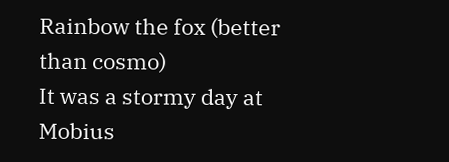Rainbow the fox (better than cosmo)
It was a stormy day at Mobius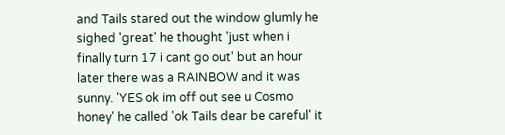and Tails stared out the window glumly he sighed 'great' he thought 'just when i finally turn 17 i cant go out' but an hour later there was a RAINBOW and it was sunny. 'YES ok im off out see u Cosmo honey' he called 'ok Tails dear be careful' it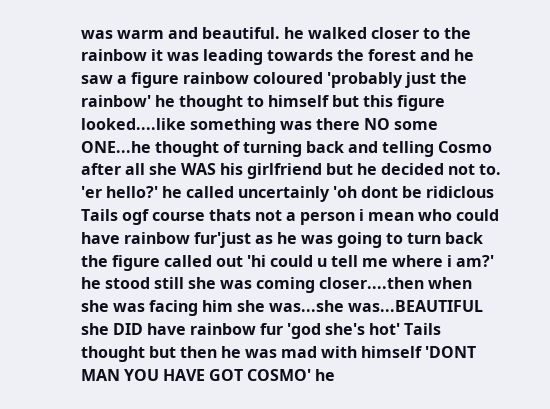was warm and beautiful. he walked closer to the rainbow it was leading towards the forest and he saw a figure rainbow coloured 'probably just the rainbow' he thought to himself but this figure looked....like something was there NO some ONE...he thought of turning back and telling Cosmo after all she WAS his girlfriend but he decided not to. 'er hello?' he called uncertainly 'oh dont be ridiclous Tails ogf course thats not a person i mean who could have rainbow fur'just as he was going to turn back the figure called out 'hi could u tell me where i am?' he stood still she was coming closer....then when she was facing him she was...she was...BEAUTIFUL she DID have rainbow fur 'god she's hot' Tails thought but then he was mad with himself 'DONT MAN YOU HAVE GOT COSMO' he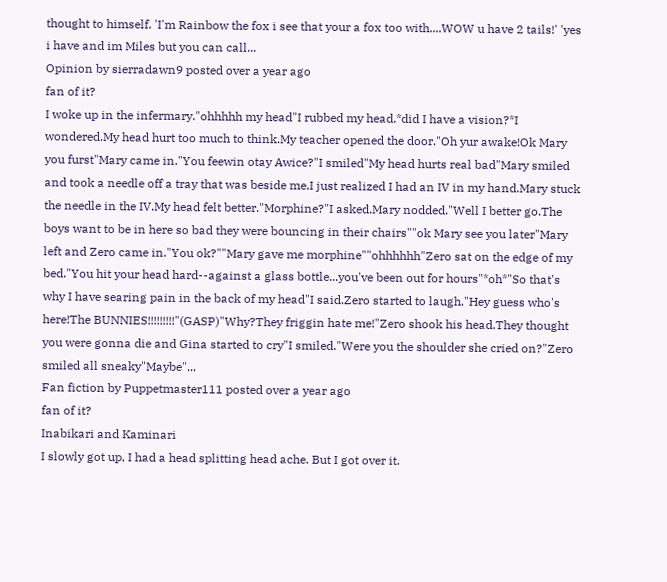thought to himself. 'I'm Rainbow the fox i see that your a fox too with....WOW u have 2 tails!' 'yes i have and im Miles but you can call...
Opinion by sierradawn9 posted over a year ago
fan of it?
I woke up in the infermary."ohhhhh my head"I rubbed my head.*did I have a vision?*I wondered.My head hurt too much to think.My teacher opened the door."Oh yur awake!Ok Mary you furst"Mary came in."You feewin otay Awice?"I smiled"My head hurts real bad"Mary smiled and took a needle off a tray that was beside me.I just realized I had an IV in my hand.Mary stuck the needle in the IV.My head felt better."Morphine?"I asked.Mary nodded."Well I better go.The boys want to be in here so bad they were bouncing in their chairs""ok Mary see you later"Mary left and Zero came in."You ok?""Mary gave me morphine""ohhhhhh"Zero sat on the edge of my bed."You hit your head hard--against a glass bottle...you've been out for hours"*oh*"So that's why I have searing pain in the back of my head"I said.Zero started to laugh."Hey guess who's here!The BUNNIES!!!!!!!!!"(GASP)"Why?They friggin hate me!"Zero shook his head.They thought you were gonna die and Gina started to cry"I smiled."Were you the shoulder she cried on?"Zero smiled all sneaky"Maybe"...
Fan fiction by Puppetmaster111 posted over a year ago
fan of it?
Inabikari and Kaminari
I slowly got up, I had a head splitting head ache. But I got over it.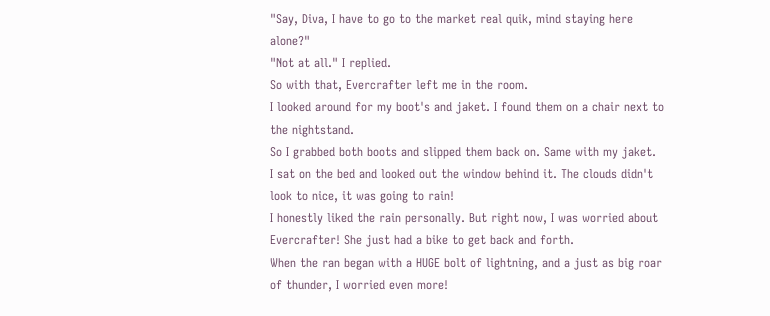"Say, Diva, I have to go to the market real quik, mind staying here alone?"
"Not at all." I replied.
So with that, Evercrafter left me in the room.
I looked around for my boot's and jaket. I found them on a chair next to the nightstand.
So I grabbed both boots and slipped them back on. Same with my jaket.
I sat on the bed and looked out the window behind it. The clouds didn't look to nice, it was going to rain!
I honestly liked the rain personally. But right now, I was worried about Evercrafter! She just had a bike to get back and forth.
When the ran began with a HUGE bolt of lightning, and a just as big roar of thunder, I worried even more!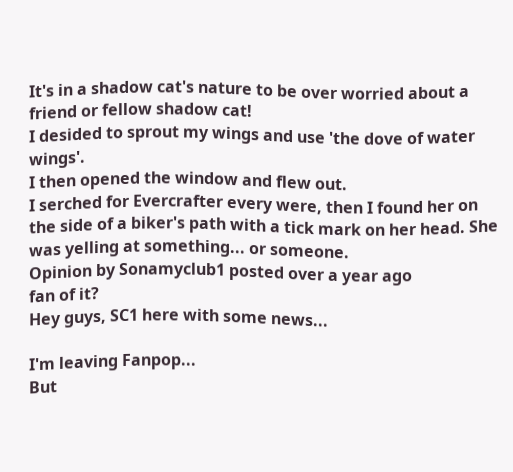It's in a shadow cat's nature to be over worried about a friend or fellow shadow cat!
I desided to sprout my wings and use 'the dove of water wings'.
I then opened the window and flew out.
I serched for Evercrafter every were, then I found her on the side of a biker's path with a tick mark on her head. She was yelling at something... or someone.
Opinion by Sonamyclub1 posted over a year ago
fan of it?
Hey guys, SC1 here with some news...

I'm leaving Fanpop...
But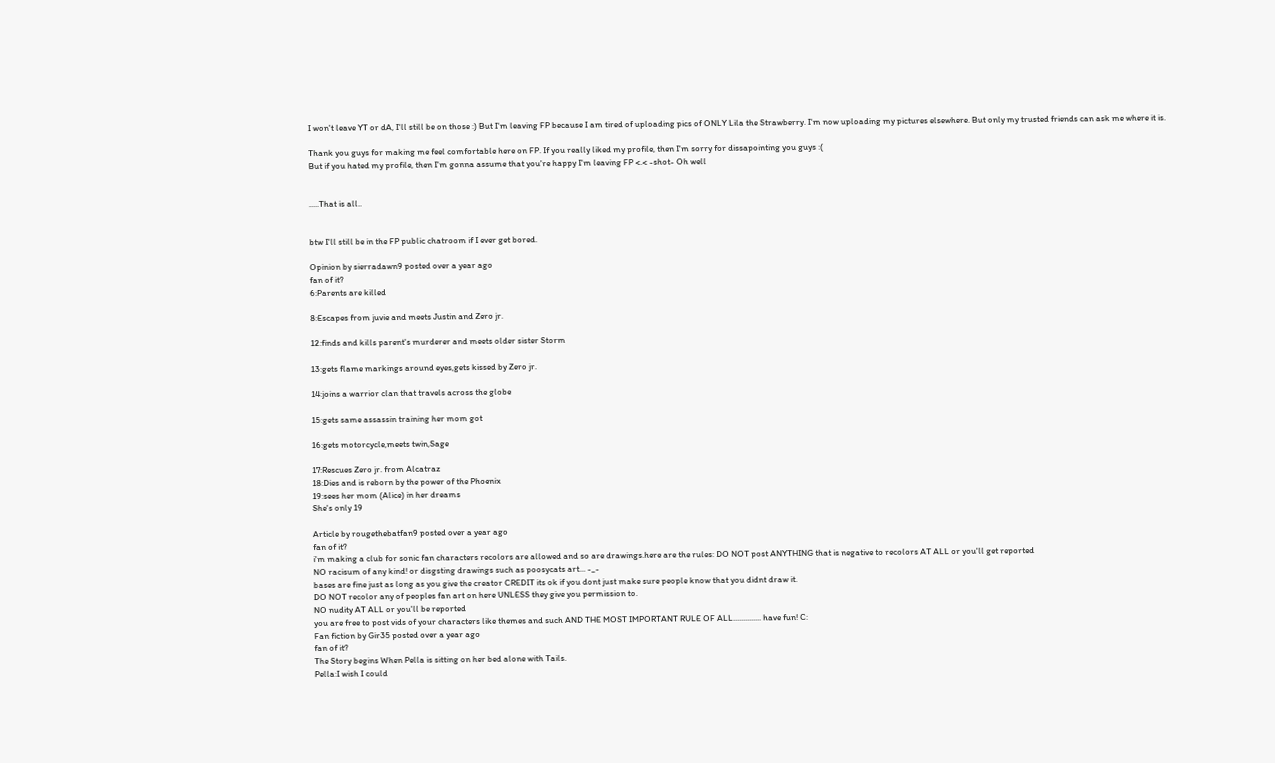I won't leave YT or dA, I'll still be on those :) But I'm leaving FP because I am tired of uploading pics of ONLY Lila the Strawberry. I'm now uploading my pictures elsewhere. But only my trusted friends can ask me where it is.

Thank you guys for making me feel comfortable here on FP. If you really liked my profile, then I'm sorry for dissapointing you guys :(
But if you hated my profile, then I'm gonna assume that you're happy I'm leaving FP <.< -shot- Oh well


.....That is all..


btw I'll still be in the FP public chatroom if I ever get bored.

Opinion by sierradawn9 posted over a year ago
fan of it?
6:Parents are killed

8:Escapes from juvie and meets Justin and Zero jr.

12:finds and kills parent's murderer and meets older sister Storm

13:gets flame markings around eyes,gets kissed by Zero jr.

14:joins a warrior clan that travels across the globe

15:gets same assassin training her mom got

16:gets motorcycle,meets twin,Sage

17:Rescues Zero jr. from Alcatraz
18:Dies and is reborn by the power of the Phoenix
19:sees her mom (Alice) in her dreams
She's only 19

Article by rougethebatfan9 posted over a year ago
fan of it?
i'm making a club for sonic fan characters recolors are allowed and so are drawings.here are the rules: DO NOT post ANYTHING that is negative to recolors AT ALL or you'll get reported
NO racisum of any kind! or disgsting drawings such as poosycats art... -_-
bases are fine just as long as you give the creator CREDIT its ok if you dont just make sure people know that you didnt draw it.
DO NOT recolor any of peoples fan art on here UNLESS they give you permission to.
NO nudity AT ALL or you'll be reported
you are free to post vids of your characters like themes and such AND THE MOST IMPORTANT RULE OF ALL.............. have fun! C:
Fan fiction by Gir35 posted over a year ago
fan of it?
The Story begins When Pella is sitting on her bed alone with Tails.
Pella:I wish I could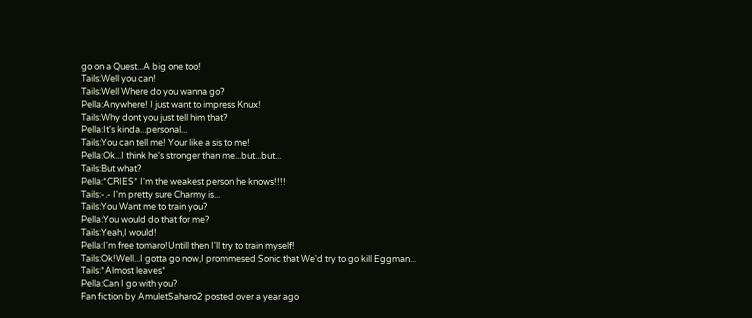go on a Quest...A big one too!
Tails:Well you can!
Tails:Well Where do you wanna go?
Pella:Anywhere! I just want to impress Knux!
Tails:Why dont you just tell him that?
Pella:It's kinda...personal...
Tails:You can tell me! Your like a sis to me!
Pella:Ok...I think he's stronger than me...but...but...
Tails:But what?
Pella:*CRIES* I'm the weakest person he knows!!!!
Tails:-.- I'm pretty sure Charmy is...
Tails:You Want me to train you?
Pella:You would do that for me?
Tails:Yeah,I would!
Pella:I'm free tomaro!Untill then I'll try to train myself!
Tails:Ok!Well...I gotta go now,I prommesed Sonic that We'd try to go kill Eggman...
Tails:*Almost leaves*
Pella:Can I go with you?
Fan fiction by AmuletSaharo2 posted over a year ago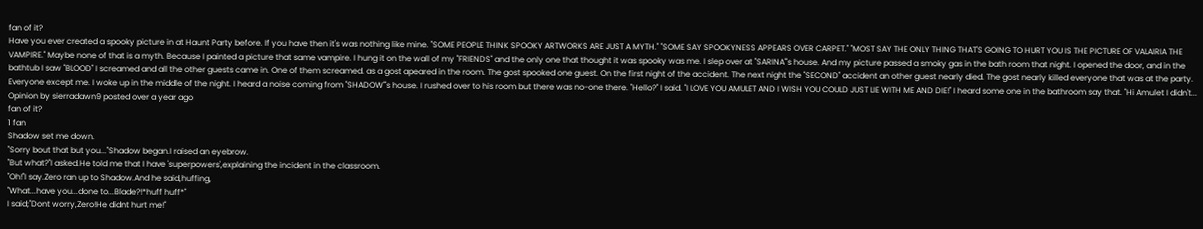fan of it?
Have you ever created a spooky picture in at Haunt Party before. If you have then it's was nothing like mine. "SOME PEOPLE THINK SPOOKY ARTWORKS ARE JUST A MYTH." "SOME SAY SPOOKYNESS APPEARS OVER CARPET." "MOST SAY THE ONLY THING THAT'S GOING TO HURT YOU IS THE PICTURE OF VALAIRIA THE VAMPIRE." Maybe none of that is a myth. Because I painted a picture that same vampire. I hung it on the wall of my "FRIENDS" and the only one that thought it was spooky was me. I slep over at "SARINA"'s house. And my picture passed a smoky gas in the bath room that night. I opened the door, and in the bathtub I saw "BLOOD" I screamed and all the other guests came in. One of them screamed. as a gost apeared in the room. The gost spooked one guest. On the first night of the accident. The next night the "SECOND" accident an other guest nearly died. The gost nearly killed everyone that was at the party. Everyone except me. I woke up in the middle of the night. I heard a noise coming from "SHADOW"'s house. I rushed over to his room but there was no-one there. "Hello?" I said. "I LOVE YOU AMULET AND I WISH YOU COULD JUST LIE WITH ME AND DIE!" I heard some one in the bathroom say that. "Hi Amulet I didn't...
Opinion by sierradawn9 posted over a year ago
fan of it?
1 fan
Shadow set me down.
"Sorry bout that but you..."Shadow began.I raised an eyebrow.
"But what?"I asked.He told me that I have 'superpowers',explaining the incident in the classroom.
"Oh!"I say.Zero ran up to Shadow.And he said,huffing,
"What...have you...done to...Blade?!*huff huff*"
I said;"Dont worry,Zero!He didnt hurt me!"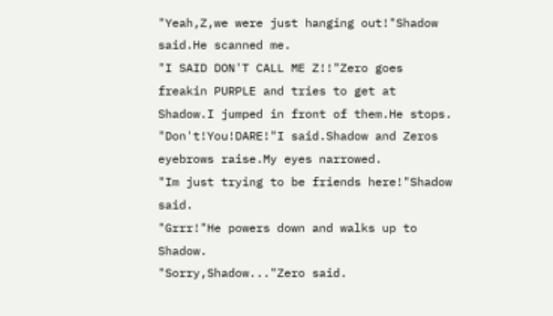"Yeah,Z,we were just hanging out!"Shadow said.He scanned me.
"I SAID DON'T CALL ME Z!!"Zero goes freakin PURPLE and tries to get at Shadow.I jumped in front of them.He stops.
"Don't!You!DARE!"I said.Shadow and Zeros eyebrows raise.My eyes narrowed.
"Im just trying to be friends here!"Shadow said.
"Grrr!"He powers down and walks up to Shadow.
"Sorry,Shadow..."Zero said.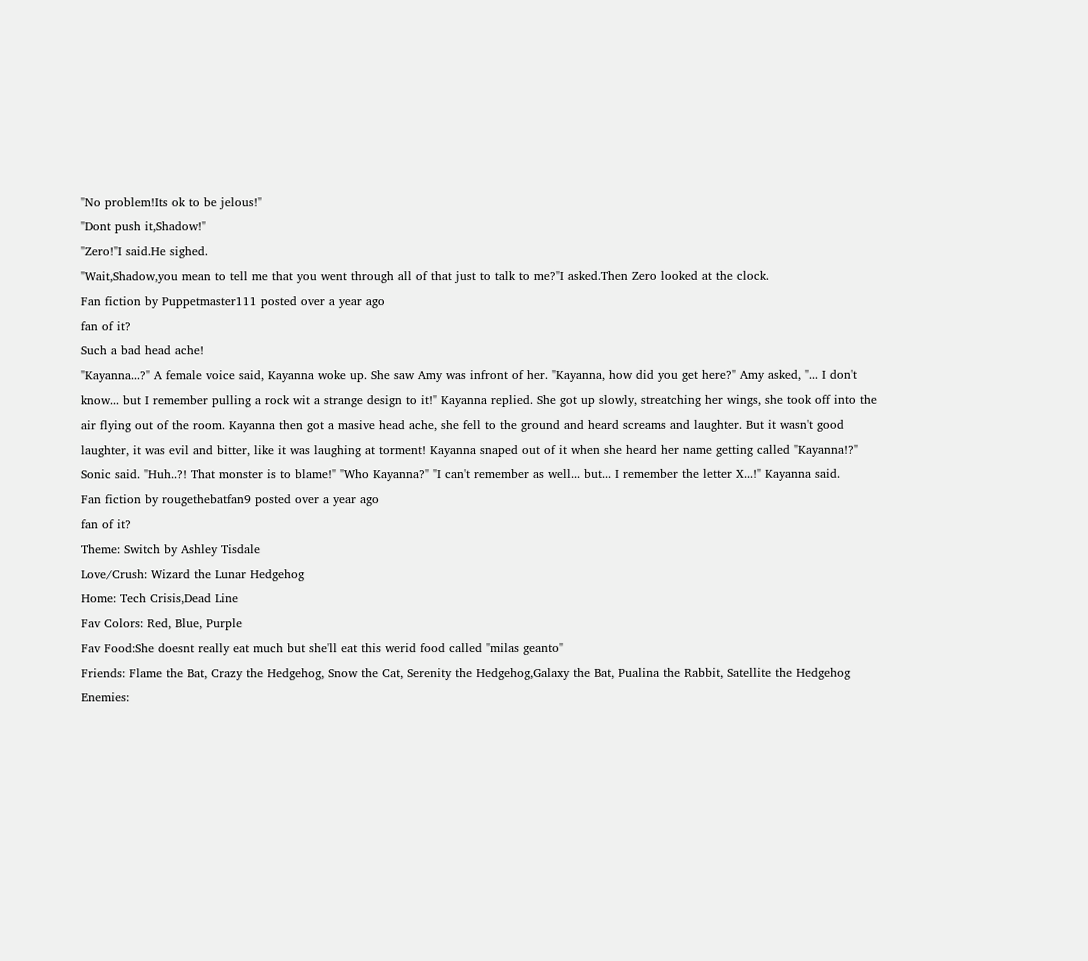"No problem!Its ok to be jelous!"
"Dont push it,Shadow!"
"Zero!"I said.He sighed.
"Wait,Shadow,you mean to tell me that you went through all of that just to talk to me?"I asked.Then Zero looked at the clock.
Fan fiction by Puppetmaster111 posted over a year ago
fan of it?
Such a bad head ache!
"Kayanna...?" A female voice said, Kayanna woke up. She saw Amy was infront of her. "Kayanna, how did you get here?" Amy asked, "... I don't know... but I remember pulling a rock wit a strange design to it!" Kayanna replied. She got up slowly, streatching her wings, she took off into the air flying out of the room. Kayanna then got a masive head ache, she fell to the ground and heard screams and laughter. But it wasn't good laughter, it was evil and bitter, like it was laughing at torment! Kayanna snaped out of it when she heard her name getting called "Kayanna!?" Sonic said. "Huh..?! That monster is to blame!" "Who Kayanna?" "I can't remember as well... but... I remember the letter X...!" Kayanna said.
Fan fiction by rougethebatfan9 posted over a year ago
fan of it?
Theme: Switch by Ashley Tisdale
Love/Crush: Wizard the Lunar Hedgehog
Home: Tech Crisis,Dead Line
Fav Colors: Red, Blue, Purple
Fav Food:She doesnt really eat much but she'll eat this werid food called "milas geanto"
Friends: Flame the Bat, Crazy the Hedgehog, Snow the Cat, Serenity the Hedgehog,Galaxy the Bat, Pualina the Rabbit, Satellite the Hedgehog
Enemies: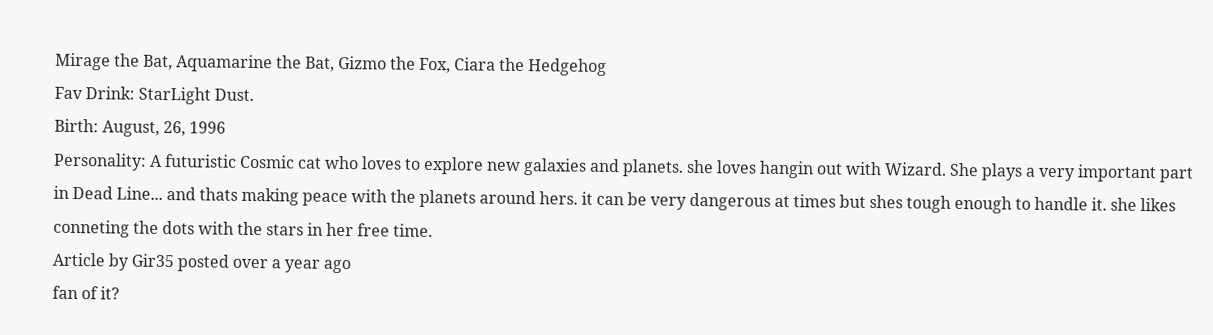Mirage the Bat, Aquamarine the Bat, Gizmo the Fox, Ciara the Hedgehog
Fav Drink: StarLight Dust.
Birth: August, 26, 1996
Personality: A futuristic Cosmic cat who loves to explore new galaxies and planets. she loves hangin out with Wizard. She plays a very important part in Dead Line... and thats making peace with the planets around hers. it can be very dangerous at times but shes tough enough to handle it. she likes conneting the dots with the stars in her free time.
Article by Gir35 posted over a year ago
fan of it?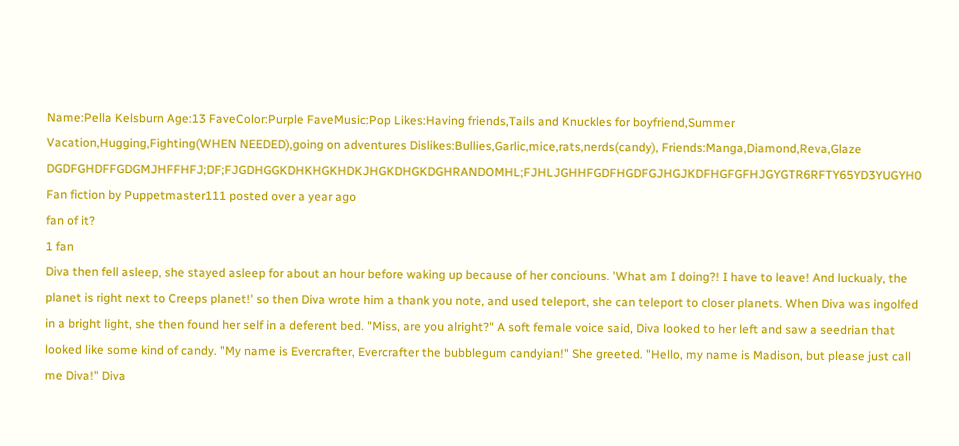Name:Pella Kelsburn Age:13 FaveColor:Purple FaveMusic:Pop Likes:Having friends,Tails and Knuckles for boyfriend,Summer Vacation,Hugging,Fighting(WHEN NEEDED),going on adventures Dislikes:Bullies,Garlic,mice,rats,nerds(candy), Friends:Manga,Diamond,Reva,Glaze DGDFGHDFFGDGMJHFFHFJ;DF;FJGDHGGKDHKHGKHDKJHGKDHGKDGHRANDOMHL;FJHLJGHHFGDFHGDFGJHGJKDFHGFGFHJGYGTR6RFTY65YD3YUGYH0
Fan fiction by Puppetmaster111 posted over a year ago
fan of it?
1 fan
Diva then fell asleep, she stayed asleep for about an hour before waking up because of her conciouns. 'What am I doing?! I have to leave! And luckualy, the planet is right next to Creeps planet!' so then Diva wrote him a thank you note, and used teleport, she can teleport to closer planets. When Diva was ingolfed in a bright light, she then found her self in a deferent bed. "Miss, are you alright?" A soft female voice said, Diva looked to her left and saw a seedrian that looked like some kind of candy. "My name is Evercrafter, Evercrafter the bubblegum candyian!" She greeted. "Hello, my name is Madison, but please just call me Diva!" Diva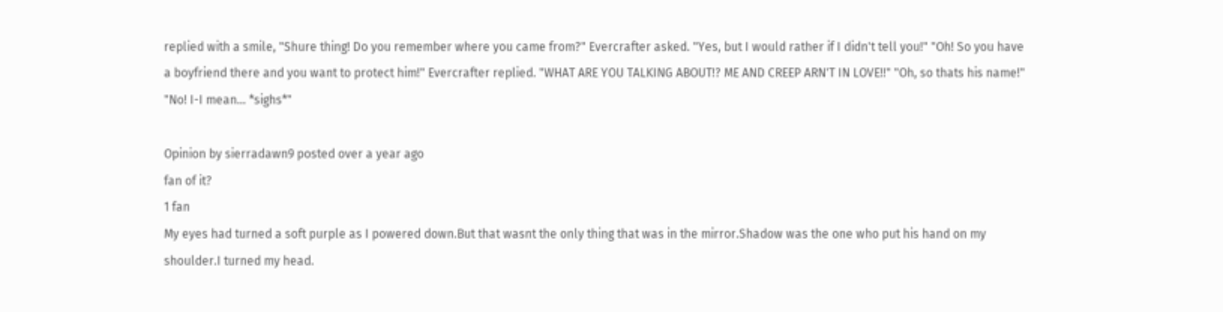replied with a smile, "Shure thing! Do you remember where you came from?" Evercrafter asked. "Yes, but I would rather if I didn't tell you!" "Oh! So you have a boyfriend there and you want to protect him!" Evercrafter replied. "WHAT ARE YOU TALKING ABOUT!? ME AND CREEP ARN'T IN LOVE!!" "Oh, so thats his name!" "No! I-I mean... *sighs*"

Opinion by sierradawn9 posted over a year ago
fan of it?
1 fan
My eyes had turned a soft purple as I powered down.But that wasnt the only thing that was in the mirror.Shadow was the one who put his hand on my shoulder.I turned my head.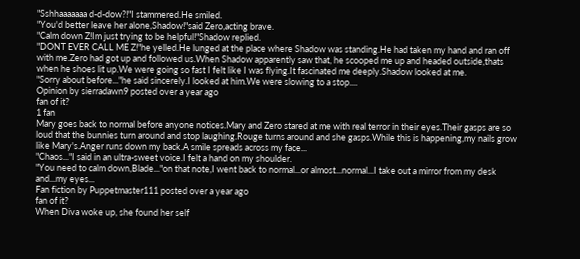"Sshhaaaaaaa d-d-dow?!"I stammered.He smiled.
"You'd better leave her alone,Shadow!"said Zero,acting brave.
"Calm down Z!Im just trying to be helpful!"Shadow replied.
"DONT EVER CALL ME Z!"he yelled.He lunged at the place where Shadow was standing.He had taken my hand and ran off with me.Zero had got up and followed us.When Shadow apparently saw that, he scooped me up and headed outside,thats when he shoes lit up.We were going so fast I felt like I was flying.It fascinated me deeply.Shadow looked at me.
"Sorry about before..."he said sincerely.I looked at him.We were slowing to a stop....
Opinion by sierradawn9 posted over a year ago
fan of it?
1 fan
Mary goes back to normal before anyone notices.Mary and Zero stared at me with real terror in their eyes.Their gasps are so loud that the bunnies turn around and stop laughing.Rouge turns around and she gasps.While this is happening,my nails grow like Mary's.Anger runs down my back.A smile spreads across my face...
"Chaos..."I said in an ultra-sweet voice.I felt a hand on my shoulder.
"You need to calm down,Blade..."on that note,I went back to normal...or almost...normal...I take out a mirror from my desk and...my eyes...
Fan fiction by Puppetmaster111 posted over a year ago
fan of it?
When Diva woke up, she found her self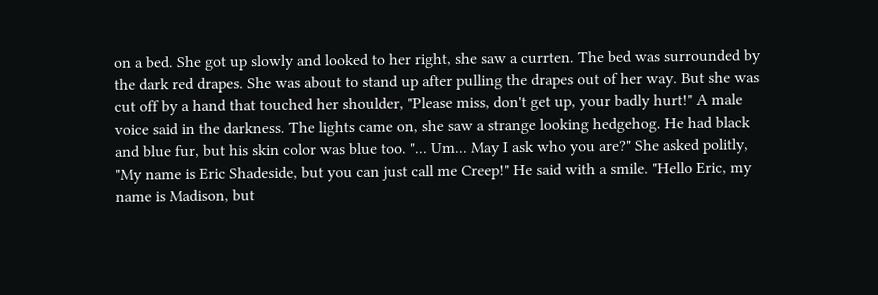on a bed. She got up slowly and looked to her right, she saw a currten. The bed was surrounded by the dark red drapes. She was about to stand up after pulling the drapes out of her way. But she was cut off by a hand that touched her shoulder, "Please miss, don't get up, your badly hurt!" A male voice said in the darkness. The lights came on, she saw a strange looking hedgehog. He had black and blue fur, but his skin color was blue too. "... Um... May I ask who you are?" She asked politly, "My name is Eric Shadeside, but you can just call me Creep!" He said with a smile. "Hello Eric, my name is Madison, but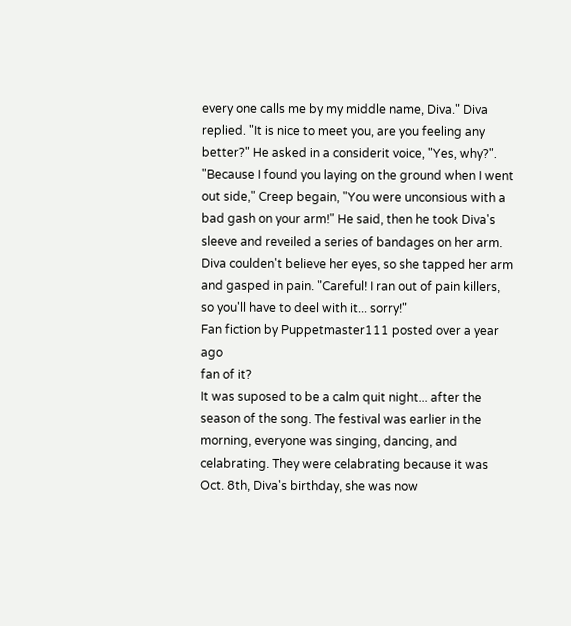every one calls me by my middle name, Diva." Diva replied. "It is nice to meet you, are you feeling any better?" He asked in a considerit voice, "Yes, why?". "Because I found you laying on the ground when I went out side," Creep begain, "You were unconsious with a bad gash on your arm!" He said, then he took Diva's sleeve and reveiled a series of bandages on her arm. Diva coulden't believe her eyes, so she tapped her arm and gasped in pain. "Careful! I ran out of pain killers, so you'll have to deel with it... sorry!"
Fan fiction by Puppetmaster111 posted over a year ago
fan of it?
It was suposed to be a calm quit night... after the season of the song. The festival was earlier in the morning, everyone was singing, dancing, and celabrating. They were celabrating because it was Oct. 8th, Diva's birthday, she was now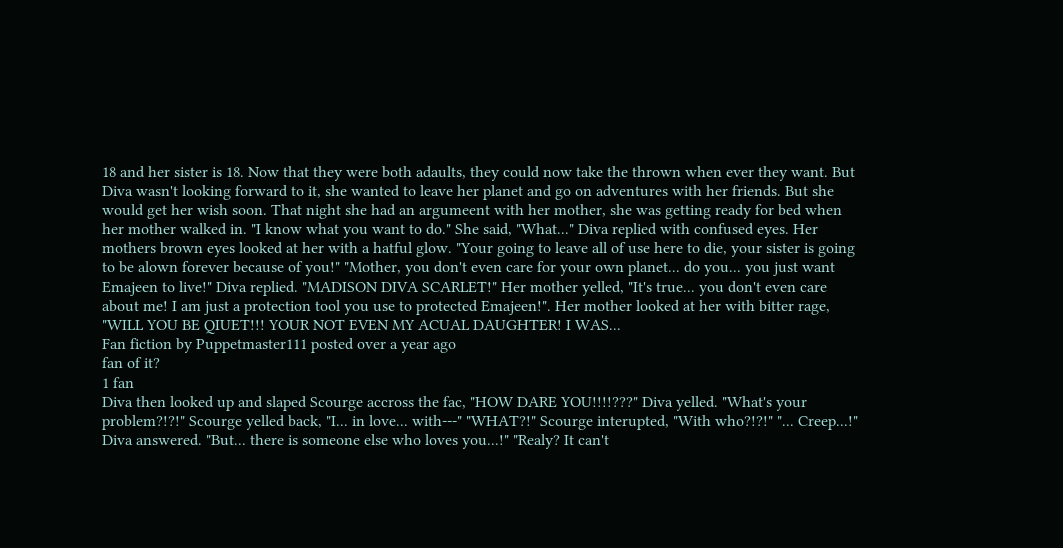18 and her sister is 18. Now that they were both adaults, they could now take the thrown when ever they want. But Diva wasn't looking forward to it, she wanted to leave her planet and go on adventures with her friends. But she would get her wish soon. That night she had an argumeent with her mother, she was getting ready for bed when her mother walked in. "I know what you want to do." She said, "What..." Diva replied with confused eyes. Her mothers brown eyes looked at her with a hatful glow. "Your going to leave all of use here to die, your sister is going to be alown forever because of you!" "Mother, you don't even care for your own planet... do you... you just want Emajeen to live!" Diva replied. "MADISON DIVA SCARLET!" Her mother yelled, "It's true... you don't even care about me! I am just a protection tool you use to protected Emajeen!". Her mother looked at her with bitter rage, "WILL YOU BE QIUET!!! YOUR NOT EVEN MY ACUAL DAUGHTER! I WAS...
Fan fiction by Puppetmaster111 posted over a year ago
fan of it?
1 fan
Diva then looked up and slaped Scourge accross the fac, "HOW DARE YOU!!!!???" Diva yelled. "What's your problem?!?!" Scourge yelled back, "I... in love... with---" "WHAT?!" Scourge interupted, "With who?!?!" "... Creep...!" Diva answered. "But... there is someone else who loves you...!" "Realy? It can't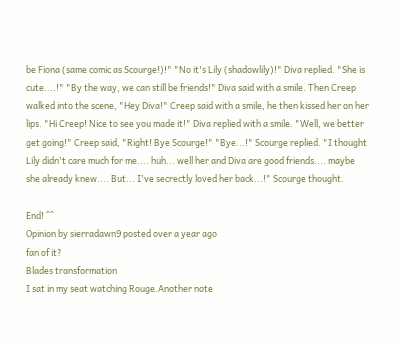be Fiona (same comic as Scourge!)!" "No it's Lily (shadowlily)!" Diva replied. "She is cute....!" "By the way, we can still be friends!" Diva said with a smile. Then Creep walked into the scene, "Hey Diva!" Creep said with a smile, he then kissed her on her lips. "Hi Creep! Nice to see you made it!" Diva replied with a smile. "Well, we better get going!" Creep said, "Right! Bye Scourge!" "Bye...!" Scourge replied. "I thought Lily didn't care much for me.... huh... well her and Diva are good friends.... maybe she already knew.... But... I've secrectly loved her back...!" Scourge thought.

End! ^^
Opinion by sierradawn9 posted over a year ago
fan of it?
Blades transformation
I sat in my seat watching Rouge.Another note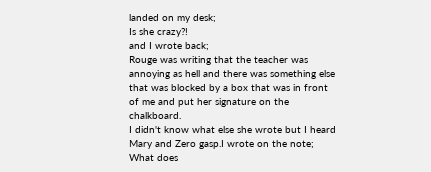landed on my desk;
Is she crazy?!
and I wrote back;
Rouge was writing that the teacher was annoying as hell and there was something else that was blocked by a box that was in front of me and put her signature on the chalkboard.
I didn't know what else she wrote but I heard Mary and Zero gasp.I wrote on the note;
What does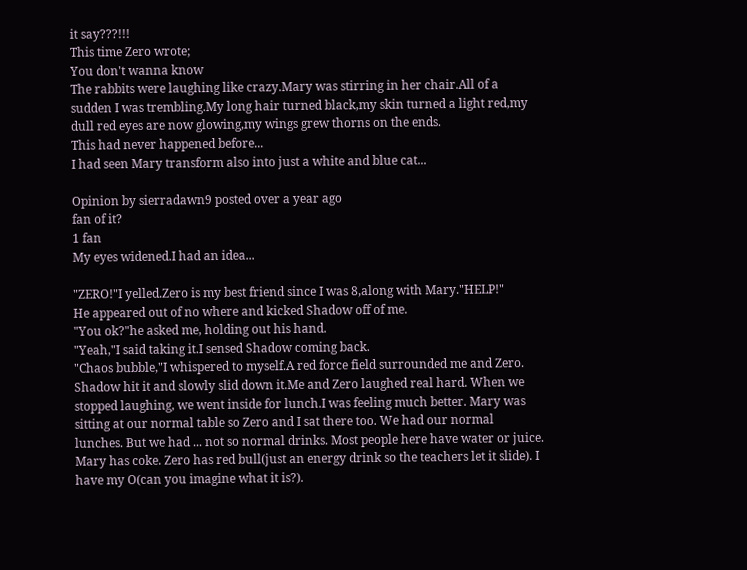it say???!!!
This time Zero wrote;
You don't wanna know
The rabbits were laughing like crazy.Mary was stirring in her chair.All of a sudden I was trembling.My long hair turned black,my skin turned a light red,my dull red eyes are now glowing,my wings grew thorns on the ends.
This had never happened before...
I had seen Mary transform also into just a white and blue cat...

Opinion by sierradawn9 posted over a year ago
fan of it?
1 fan
My eyes widened.I had an idea...

"ZERO!"I yelled.Zero is my best friend since I was 8,along with Mary."HELP!"
He appeared out of no where and kicked Shadow off of me.
"You ok?"he asked me, holding out his hand.
"Yeah,"I said taking it.I sensed Shadow coming back.
"Chaos bubble,"I whispered to myself.A red force field surrounded me and Zero. Shadow hit it and slowly slid down it.Me and Zero laughed real hard. When we stopped laughing, we went inside for lunch.I was feeling much better. Mary was sitting at our normal table so Zero and I sat there too. We had our normal lunches. But we had ... not so normal drinks. Most people here have water or juice. Mary has coke. Zero has red bull(just an energy drink so the teachers let it slide). I have my O(can you imagine what it is?).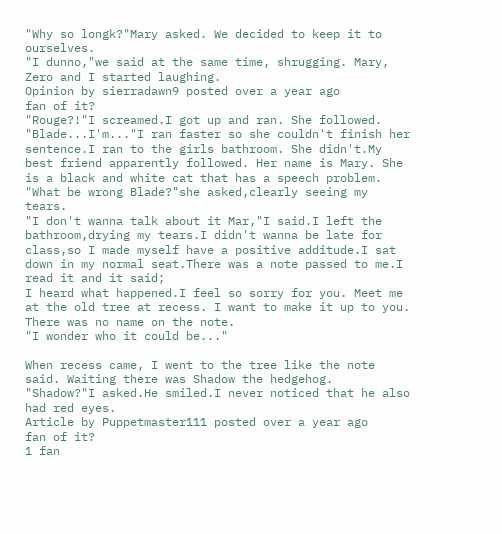"Why so longk?"Mary asked. We decided to keep it to ourselves.
"I dunno,"we said at the same time, shrugging. Mary, Zero and I started laughing.
Opinion by sierradawn9 posted over a year ago
fan of it?
"Rouge?!"I screamed.I got up and ran. She followed.
"Blade...I'm..."I ran faster so she couldn't finish her sentence.I ran to the girls bathroom. She didn't.My best friend apparently followed. Her name is Mary. She is a black and white cat that has a speech problem.
"What be wrong Blade?"she asked,clearly seeing my tears.
"I don't wanna talk about it Mar,"I said.I left the bathroom,drying my tears.I didn't wanna be late for class,so I made myself have a positive additude.I sat down in my normal seat.There was a note passed to me.I read it and it said;
I heard what happened.I feel so sorry for you. Meet me at the old tree at recess. I want to make it up to you.
There was no name on the note.
"I wonder who it could be..."

When recess came, I went to the tree like the note said. Waiting there was Shadow the hedgehog.
"Shadow?"I asked.He smiled.I never noticed that he also had red eyes.
Article by Puppetmaster111 posted over a year ago
fan of it?
1 fan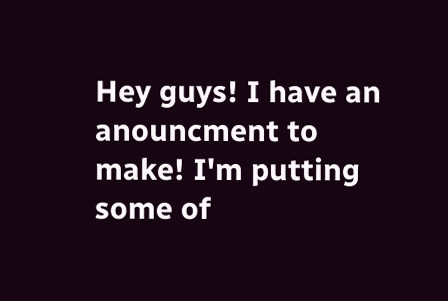Hey guys! I have an anouncment to make! I'm putting some of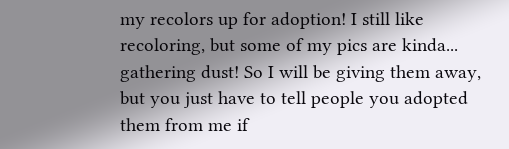my recolors up for adoption! I still like recoloring, but some of my pics are kinda... gathering dust! So I will be giving them away, but you just have to tell people you adopted them from me if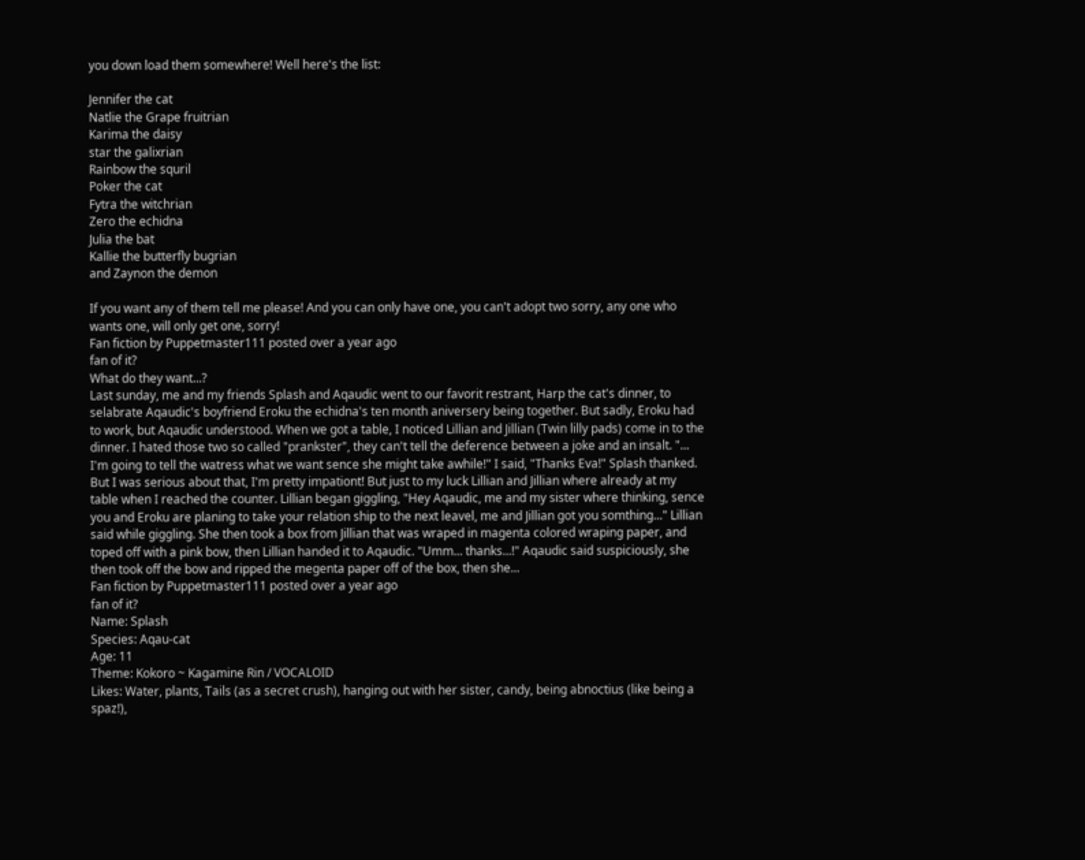you down load them somewhere! Well here's the list:

Jennifer the cat
Natlie the Grape fruitrian
Karima the daisy
star the galixrian
Rainbow the squril
Poker the cat
Fytra the witchrian
Zero the echidna
Julia the bat
Kallie the butterfly bugrian
and Zaynon the demon

If you want any of them tell me please! And you can only have one, you can't adopt two sorry, any one who wants one, will only get one, sorry!
Fan fiction by Puppetmaster111 posted over a year ago
fan of it?
What do they want...?
Last sunday, me and my friends Splash and Aqaudic went to our favorit restrant, Harp the cat's dinner, to selabrate Aqaudic's boyfriend Eroku the echidna's ten month aniversery being together. But sadly, Eroku had to work, but Aqaudic understood. When we got a table, I noticed Lillian and Jillian (Twin lilly pads) come in to the dinner. I hated those two so called "prankster", they can't tell the deference between a joke and an insalt. "... I'm going to tell the watress what we want sence she might take awhile!" I said, "Thanks Eva!" Splash thanked. But I was serious about that, I'm pretty impationt! But just to my luck Lillian and Jillian where already at my table when I reached the counter. Lillian began giggling, "Hey Aqaudic, me and my sister where thinking, sence you and Eroku are planing to take your relation ship to the next leavel, me and Jillian got you somthing..." Lillian said while giggling. She then took a box from Jillian that was wraped in magenta colored wraping paper, and toped off with a pink bow, then Lillian handed it to Aqaudic. "Umm... thanks...!" Aqaudic said suspiciously, she then took off the bow and ripped the megenta paper off of the box, then she...
Fan fiction by Puppetmaster111 posted over a year ago
fan of it?
Name: Splash
Species: Aqau-cat
Age: 11
Theme: Kokoro ~ Kagamine Rin / VOCALOID
Likes: Water, plants, Tails (as a secret crush), hanging out with her sister, candy, being abnoctius (like being a spaz!),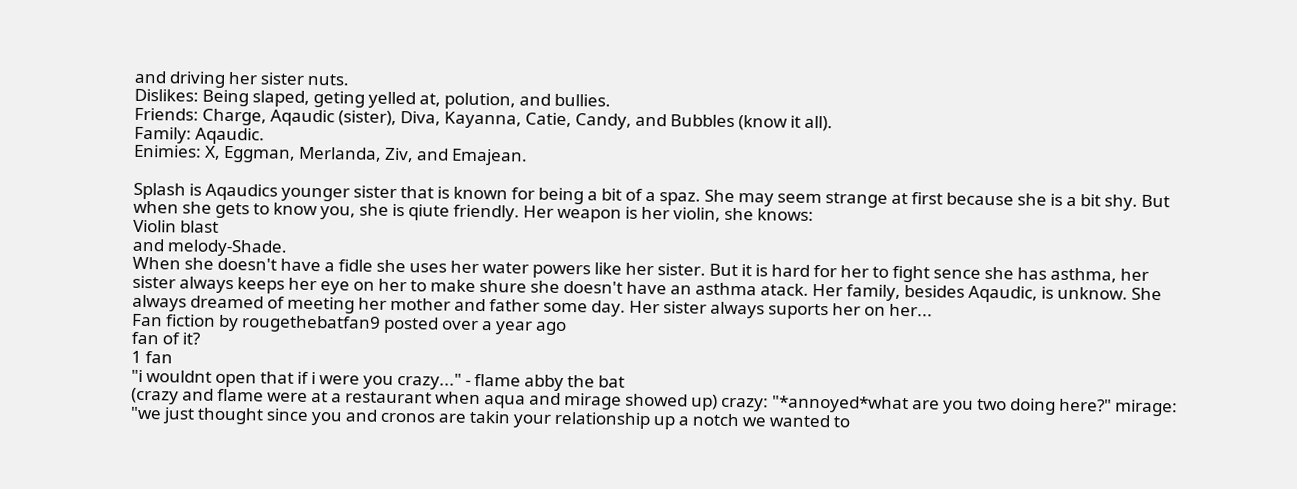and driving her sister nuts.
Dislikes: Being slaped, geting yelled at, polution, and bullies.
Friends: Charge, Aqaudic (sister), Diva, Kayanna, Catie, Candy, and Bubbles (know it all).
Family: Aqaudic.
Enimies: X, Eggman, Merlanda, Ziv, and Emajean.

Splash is Aqaudics younger sister that is known for being a bit of a spaz. She may seem strange at first because she is a bit shy. But when she gets to know you, she is qiute friendly. Her weapon is her violin, she knows:
Violin blast
and melody-Shade.
When she doesn't have a fidle she uses her water powers like her sister. But it is hard for her to fight sence she has asthma, her sister always keeps her eye on her to make shure she doesn't have an asthma atack. Her family, besides Aqaudic, is unknow. She always dreamed of meeting her mother and father some day. Her sister always suports her on her...
Fan fiction by rougethebatfan9 posted over a year ago
fan of it?
1 fan
"i wouldnt open that if i were you crazy..." - flame abby the bat
(crazy and flame were at a restaurant when aqua and mirage showed up) crazy: "*annoyed*what are you two doing here?" mirage: "we just thought since you and cronos are takin your relationship up a notch we wanted to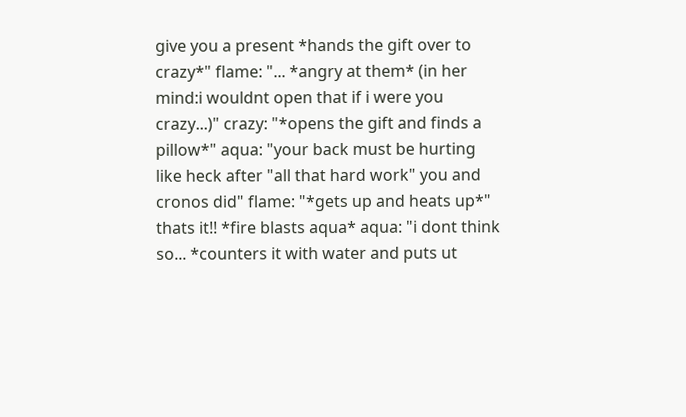give you a present *hands the gift over to crazy*" flame: "... *angry at them* (in her mind:i wouldnt open that if i were you crazy...)" crazy: "*opens the gift and finds a pillow*" aqua: "your back must be hurting like heck after "all that hard work" you and cronos did" flame: "*gets up and heats up*" thats it!! *fire blasts aqua* aqua: "i dont think so... *counters it with water and puts ut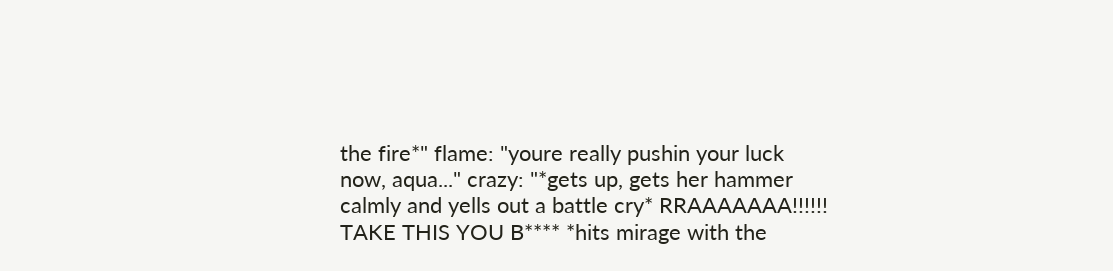the fire*" flame: "youre really pushin your luck now, aqua..." crazy: "*gets up, gets her hammer calmly and yells out a battle cry* RRAAAAAAA!!!!!! TAKE THIS YOU B**** *hits mirage with the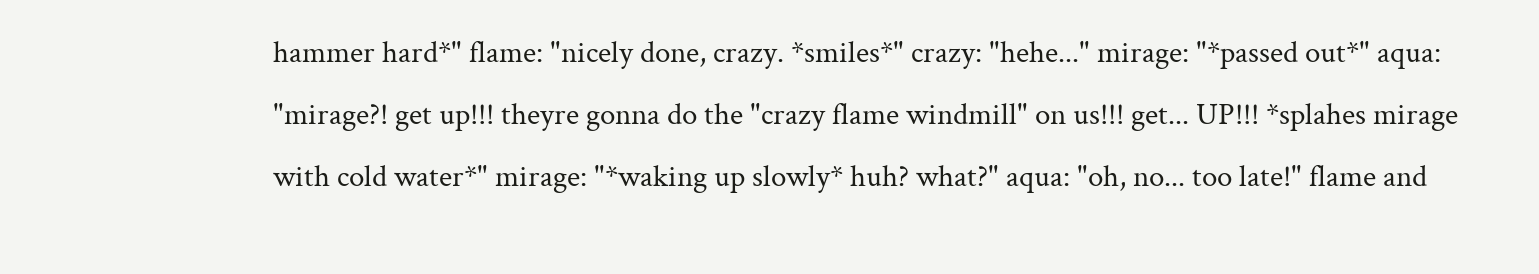hammer hard*" flame: "nicely done, crazy. *smiles*" crazy: "hehe..." mirage: "*passed out*" aqua: "mirage?! get up!!! theyre gonna do the "crazy flame windmill" on us!!! get... UP!!! *splahes mirage with cold water*" mirage: "*waking up slowly* huh? what?" aqua: "oh, no... too late!" flame and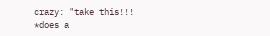crazy: "take this!!! *does a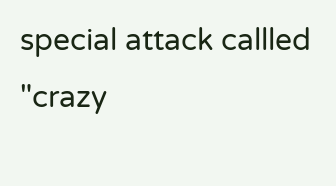special attack callled "crazy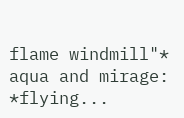flame windmill"* aqua and mirage: *flying...